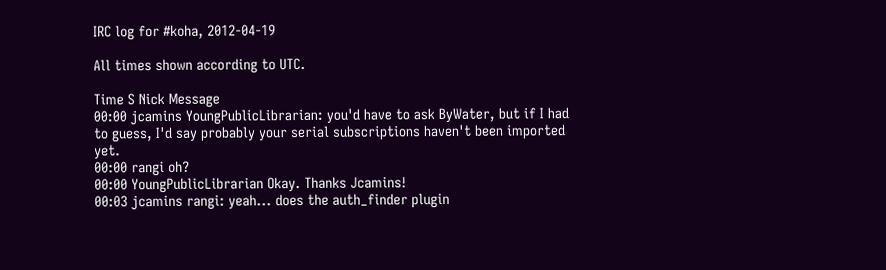IRC log for #koha, 2012-04-19

All times shown according to UTC.

Time S Nick Message
00:00 jcamins YoungPublicLibrarian: you'd have to ask ByWater, but if I had to guess, I'd say probably your serial subscriptions haven't been imported yet.
00:00 rangi oh?
00:00 YoungPublicLibrarian Okay. Thanks Jcamins!
00:03 jcamins rangi: yeah... does the auth_finder plugin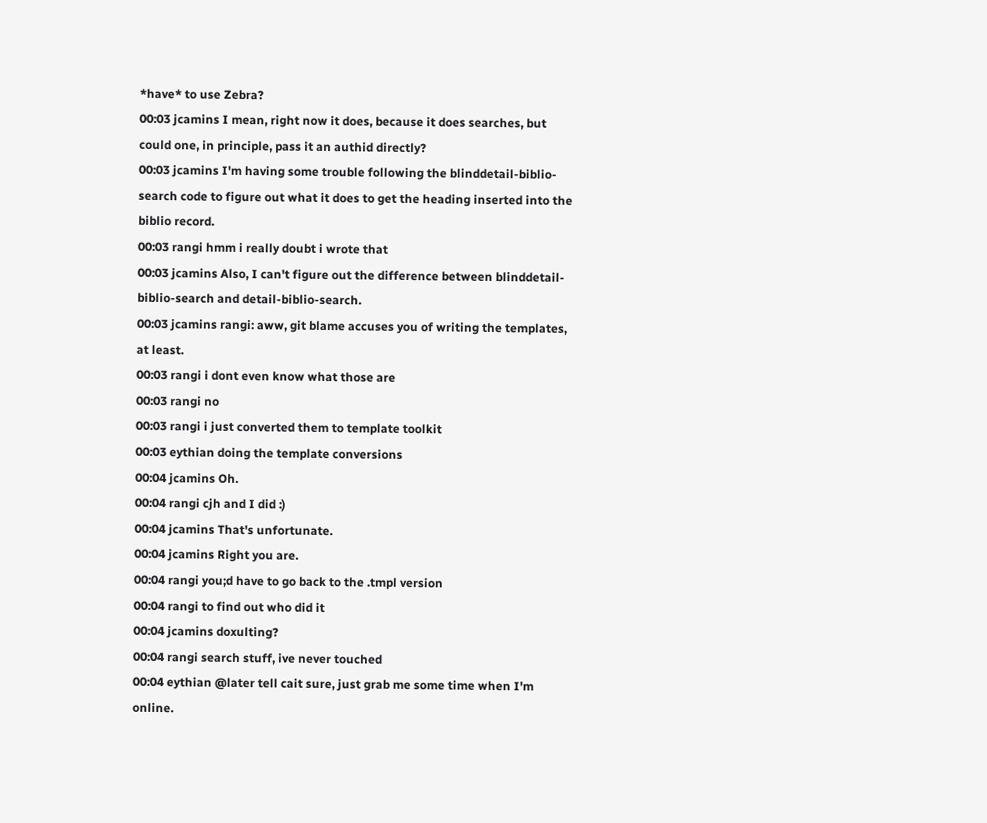*have* to use Zebra?
00:03 jcamins I mean, right now it does, because it does searches, but could one, in principle, pass it an authid directly?
00:03 jcamins I'm having some trouble following the blinddetail-biblio-search code to figure out what it does to get the heading inserted into the biblio record.
00:03 rangi hmm i really doubt i wrote that
00:03 jcamins Also, I can't figure out the difference between blinddetail-biblio-search and detail-biblio-search.
00:03 jcamins rangi: aww, git blame accuses you of writing the templates, at least.
00:03 rangi i dont even know what those are
00:03 rangi no
00:03 rangi i just converted them to template toolkit
00:03 eythian doing the template conversions
00:04 jcamins Oh.
00:04 rangi cjh and I did :)
00:04 jcamins That's unfortunate.
00:04 jcamins Right you are.
00:04 rangi you;d have to go back to the .tmpl version
00:04 rangi to find out who did it
00:04 jcamins doxulting?
00:04 rangi search stuff, ive never touched
00:04 eythian @later tell cait sure, just grab me some time when I'm online.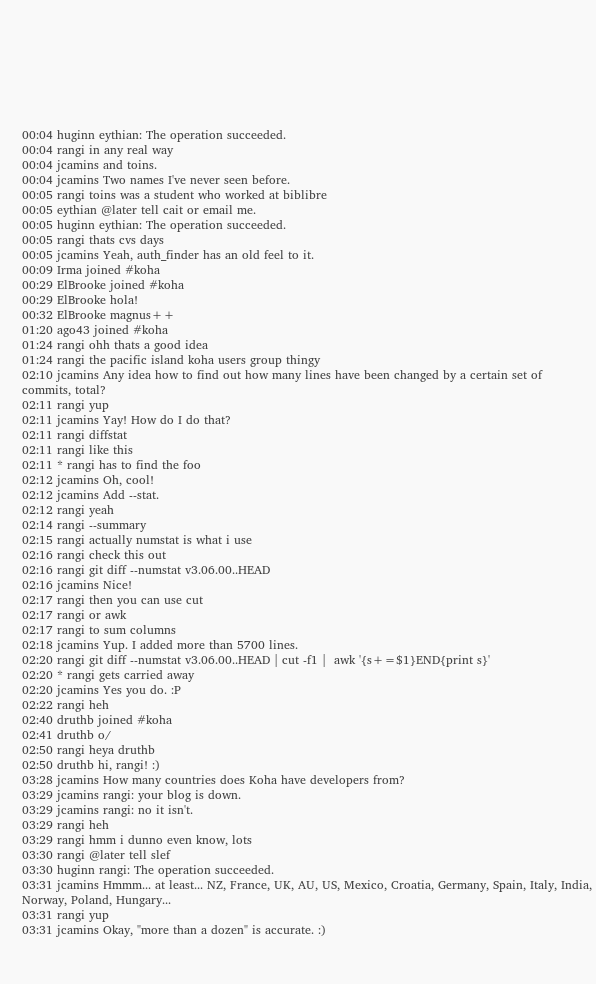00:04 huginn eythian: The operation succeeded.
00:04 rangi in any real way
00:04 jcamins and toins.
00:04 jcamins Two names I've never seen before.
00:05 rangi toins was a student who worked at biblibre
00:05 eythian @later tell cait or email me.
00:05 huginn eythian: The operation succeeded.
00:05 rangi thats cvs days
00:05 jcamins Yeah, auth_finder has an old feel to it.
00:09 Irma joined #koha
00:29 ElBrooke joined #koha
00:29 ElBrooke hola!
00:32 ElBrooke magnus++
01:20 ago43 joined #koha
01:24 rangi ohh thats a good idea
01:24 rangi the pacific island koha users group thingy
02:10 jcamins Any idea how to find out how many lines have been changed by a certain set of commits, total?
02:11 rangi yup
02:11 jcamins Yay! How do I do that?
02:11 rangi diffstat
02:11 rangi like this
02:11 * rangi has to find the foo
02:12 jcamins Oh, cool!
02:12 jcamins Add --stat.
02:12 rangi yeah
02:14 rangi --summary
02:15 rangi actually numstat is what i use
02:16 rangi check this out
02:16 rangi git diff --numstat v3.06.00..HEAD
02:16 jcamins Nice!
02:17 rangi then you can use cut
02:17 rangi or awk
02:17 rangi to sum columns
02:18 jcamins Yup. I added more than 5700 lines.
02:20 rangi git diff --numstat v3.06.00..HEAD | cut -f1 |  awk '{s+=$1}END{print s}'
02:20 * rangi gets carried away
02:20 jcamins Yes you do. :P
02:22 rangi heh
02:40 druthb joined #koha
02:41 druthb o/
02:50 rangi heya druthb
02:50 druthb hi, rangi! :)
03:28 jcamins How many countries does Koha have developers from?
03:29 jcamins rangi: your blog is down.
03:29 jcamins rangi: no it isn't.
03:29 rangi heh
03:29 rangi hmm i dunno even know, lots
03:30 rangi @later tell slef
03:30 huginn rangi: The operation succeeded.
03:31 jcamins Hmmm... at least... NZ, France, UK, AU, US, Mexico, Croatia, Germany, Spain, Italy, India, Norway, Poland, Hungary...
03:31 rangi yup
03:31 jcamins Okay, "more than a dozen" is accurate. :)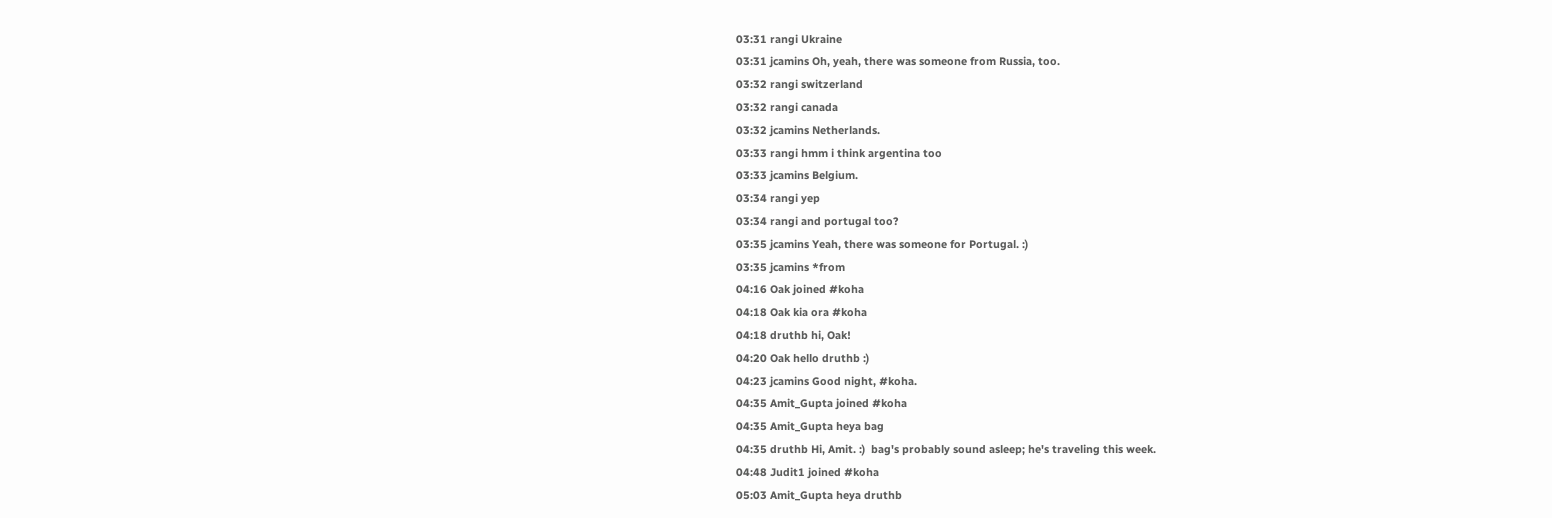03:31 rangi Ukraine
03:31 jcamins Oh, yeah, there was someone from Russia, too.
03:32 rangi switzerland
03:32 rangi canada
03:32 jcamins Netherlands.
03:33 rangi hmm i think argentina too
03:33 jcamins Belgium.
03:34 rangi yep
03:34 rangi and portugal too?
03:35 jcamins Yeah, there was someone for Portugal. :)
03:35 jcamins *from
04:16 Oak joined #koha
04:18 Oak kia ora #koha
04:18 druthb hi, Oak!
04:20 Oak hello druthb :)
04:23 jcamins Good night, #koha.
04:35 Amit_Gupta joined #koha
04:35 Amit_Gupta heya bag
04:35 druthb Hi, Amit. :)  bag's probably sound asleep; he's traveling this week.
04:48 Judit1 joined #koha
05:03 Amit_Gupta heya druthb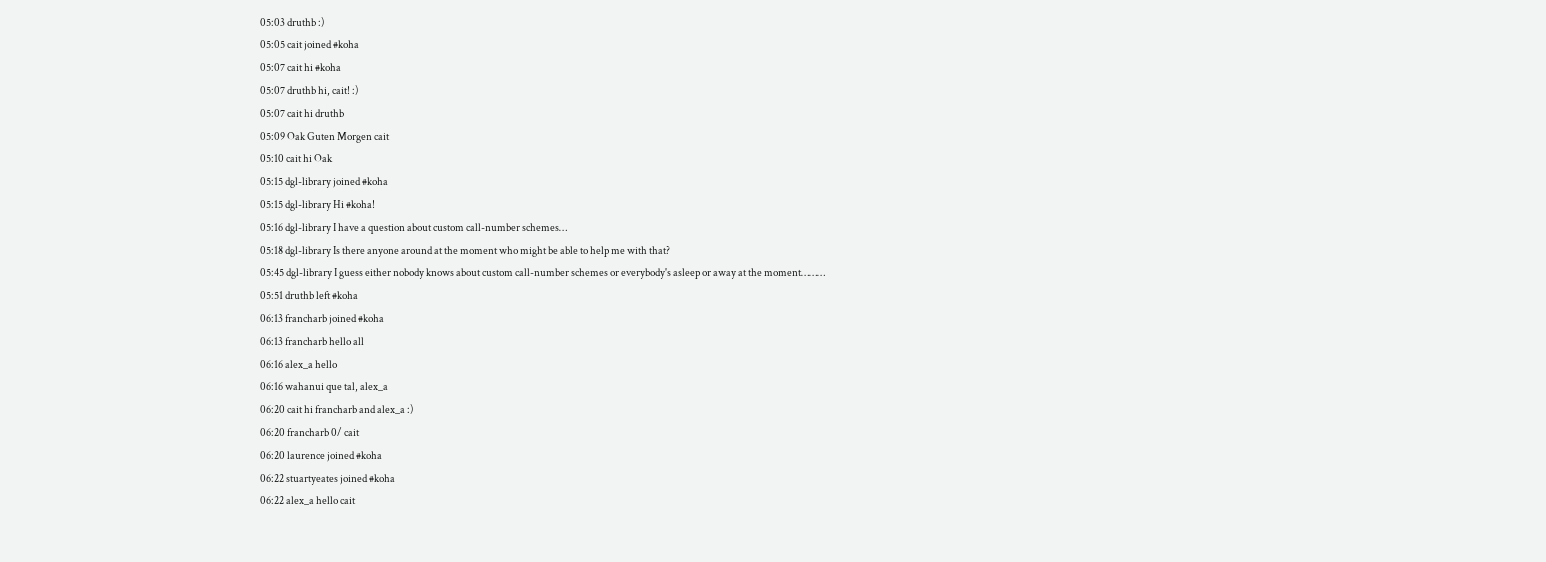05:03 druthb :)
05:05 cait joined #koha
05:07 cait hi #koha
05:07 druthb hi, cait! :)
05:07 cait hi druthb
05:09 Oak Guten Morgen cait
05:10 cait hi Oak
05:15 dgl-library joined #koha
05:15 dgl-library Hi #koha!
05:16 dgl-library I have a question about custom call-number schemes…
05:18 dgl-library Is there anyone around at the moment who might be able to help me with that?
05:45 dgl-library I guess either nobody knows about custom call-number schemes or everybody's asleep or away at the moment………
05:51 druthb left #koha
06:13 francharb joined #koha
06:13 francharb hello all
06:16 alex_a hello
06:16 wahanui que tal, alex_a
06:20 cait hi francharb and alex_a :)
06:20 francharb 0/ cait
06:20 laurence joined #koha
06:22 stuartyeates joined #koha
06:22 alex_a hello cait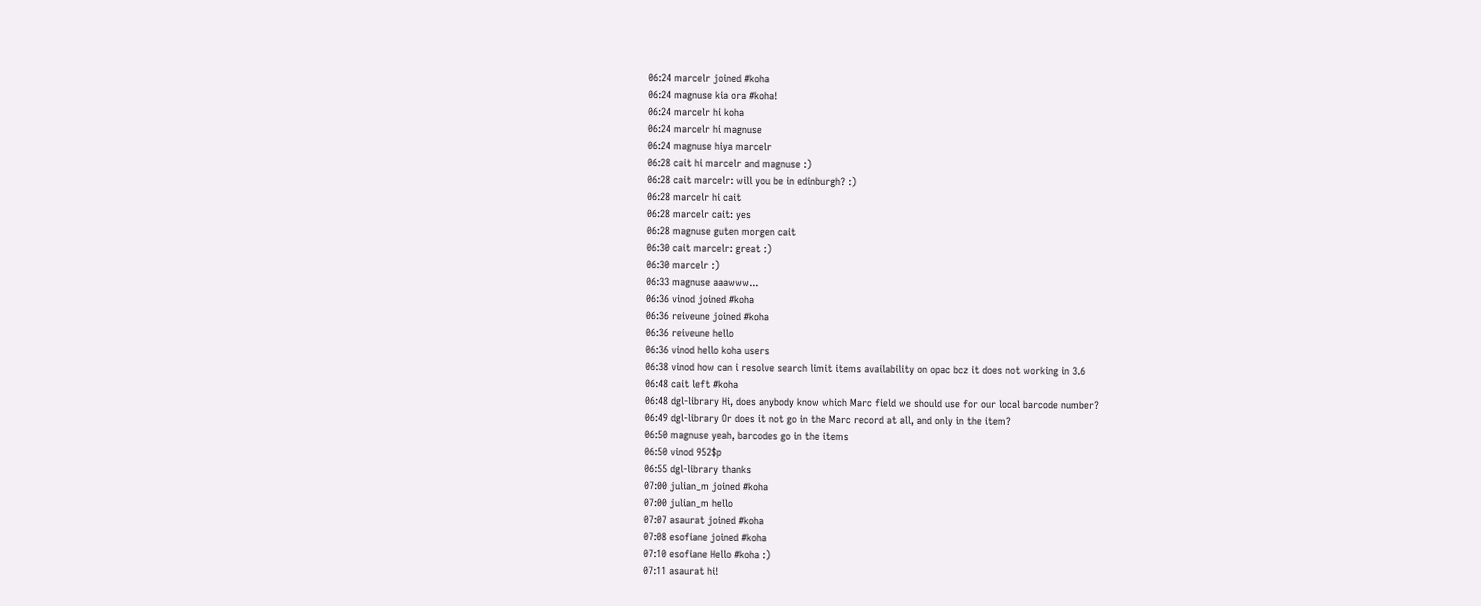06:24 marcelr joined #koha
06:24 magnuse kia ora #koha!
06:24 marcelr hi koha
06:24 marcelr hi magnuse
06:24 magnuse hiya marcelr
06:28 cait hi marcelr and magnuse :)
06:28 cait marcelr: will you be in edinburgh? :)
06:28 marcelr hi cait
06:28 marcelr cait: yes
06:28 magnuse guten morgen cait
06:30 cait marcelr: great :)
06:30 marcelr :)
06:33 magnuse aaawww...
06:36 vinod joined #koha
06:36 reiveune joined #koha
06:36 reiveune hello
06:36 vinod hello koha users
06:38 vinod how can i resolve search limit items availability on opac bcz it does not working in 3.6
06:48 cait left #koha
06:48 dgl-library Hi, does anybody know which Marc field we should use for our local barcode number?
06:49 dgl-library Or does it not go in the Marc record at all, and only in the item?
06:50 magnuse yeah, barcodes go in the items
06:50 vinod 952$p
06:55 dgl-library thanks
07:00 julian_m joined #koha
07:00 julian_m hello
07:07 asaurat joined #koha
07:08 esofiane joined #koha
07:10 esofiane Hello #koha :)
07:11 asaurat hi!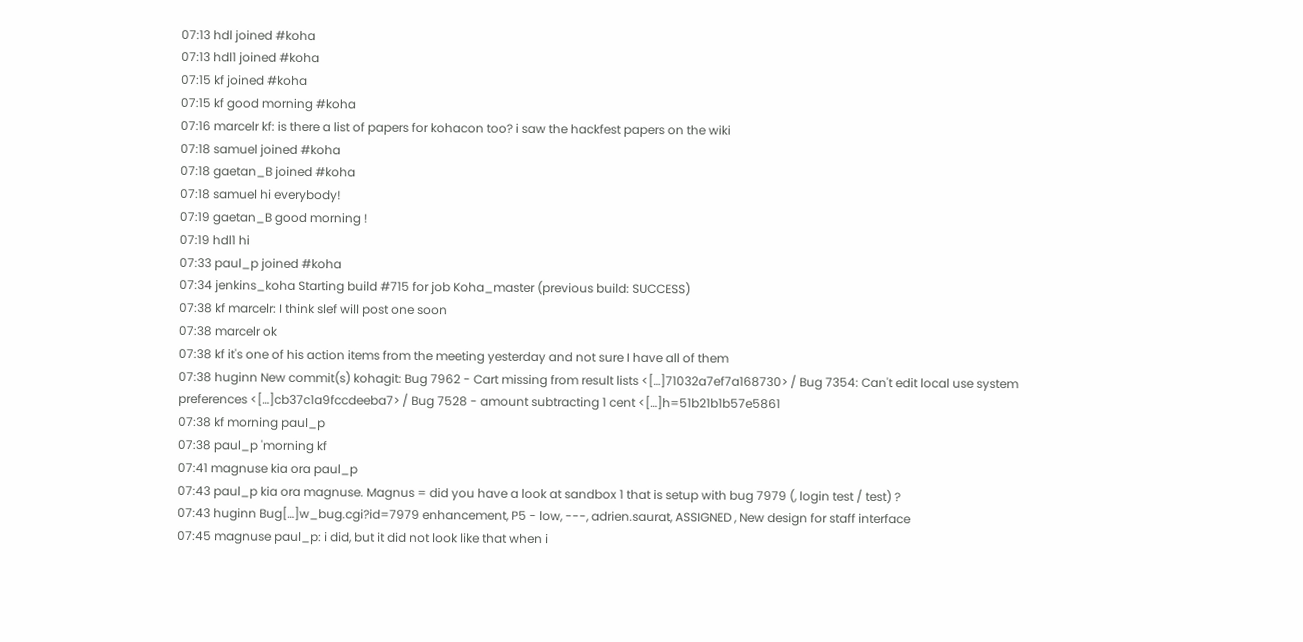07:13 hdl joined #koha
07:13 hdl1 joined #koha
07:15 kf joined #koha
07:15 kf good morning #koha
07:16 marcelr kf: is there a list of papers for kohacon too? i saw the hackfest papers on the wiki
07:18 samuel joined #koha
07:18 gaetan_B joined #koha
07:18 samuel hi everybody!
07:19 gaetan_B good morning !
07:19 hdl1 hi
07:33 paul_p joined #koha
07:34 jenkins_koha Starting build #715 for job Koha_master (previous build: SUCCESS)
07:38 kf marcelr: I think slef will post one soon
07:38 marcelr ok
07:38 kf it's one of his action items from the meeting yesterday and not sure I have all of them
07:38 huginn New commit(s) kohagit: Bug 7962 - Cart missing from result lists <[…]71032a7ef7a168730> / Bug 7354: Can't edit local use system preferences <[…]cb37c1a9fccdeeba7> / Bug 7528 - amount subtracting 1 cent <[…]h=51b21b1b57e5861
07:38 kf morning paul_p
07:38 paul_p 'morning kf
07:41 magnuse kia ora paul_p
07:43 paul_p kia ora magnuse. Magnus = did you have a look at sandbox 1 that is setup with bug 7979 (, login test / test) ?
07:43 huginn Bug[…]w_bug.cgi?id=7979 enhancement, P5 - low, ---, adrien.saurat, ASSIGNED , New design for staff interface
07:45 magnuse paul_p: i did, but it did not look like that when i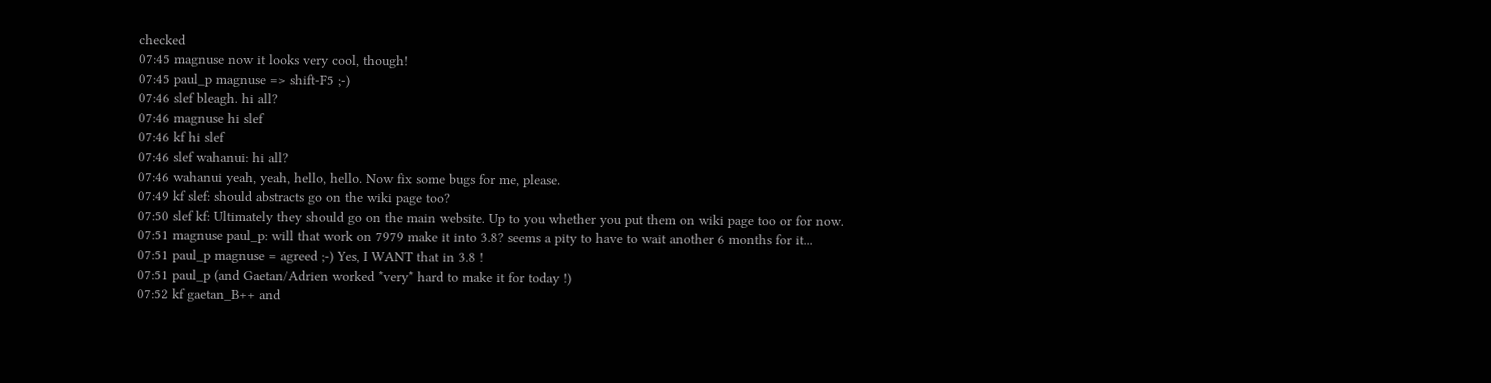checked
07:45 magnuse now it looks very cool, though!
07:45 paul_p magnuse => shift-F5 ;-)
07:46 slef bleagh. hi all?
07:46 magnuse hi slef
07:46 kf hi slef
07:46 slef wahanui: hi all?
07:46 wahanui yeah, yeah, hello, hello. Now fix some bugs for me, please.
07:49 kf slef: should abstracts go on the wiki page too?
07:50 slef kf: Ultimately they should go on the main website. Up to you whether you put them on wiki page too or for now.
07:51 magnuse paul_p: will that work on 7979 make it into 3.8? seems a pity to have to wait another 6 months for it...
07:51 paul_p magnuse = agreed ;-) Yes, I WANT that in 3.8 !
07:51 paul_p (and Gaetan/Adrien worked *very* hard to make it for today !)
07:52 kf gaetan_B++ and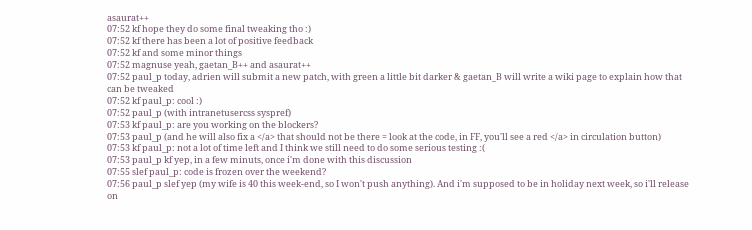asaurat++
07:52 kf hope they do some final tweaking tho :)
07:52 kf there has been a lot of positive feedback
07:52 kf and some minor things
07:52 magnuse yeah, gaetan_B++ and asaurat++
07:52 paul_p today, adrien will submit a new patch, with green a little bit darker & gaetan_B will write a wiki page to explain how that can be tweaked
07:52 kf paul_p: cool :)
07:52 paul_p (with intranetusercss syspref)
07:53 kf paul_p: are you working on the blockers?
07:53 paul_p (and he will also fix a </a> that should not be there = look at the code, in FF, you'll see a red </a> in circulation button)
07:53 kf paul_p: not a lot of time left and I think we still need to do some serious testing :(
07:53 paul_p kf yep, in a few minuts, once i'm done with this discussion
07:55 slef paul_p: code is frozen over the weekend?
07:56 paul_p slef yep (my wife is 40 this week-end, so I won't push anything). And i'm supposed to be in holiday next week, so i'll release on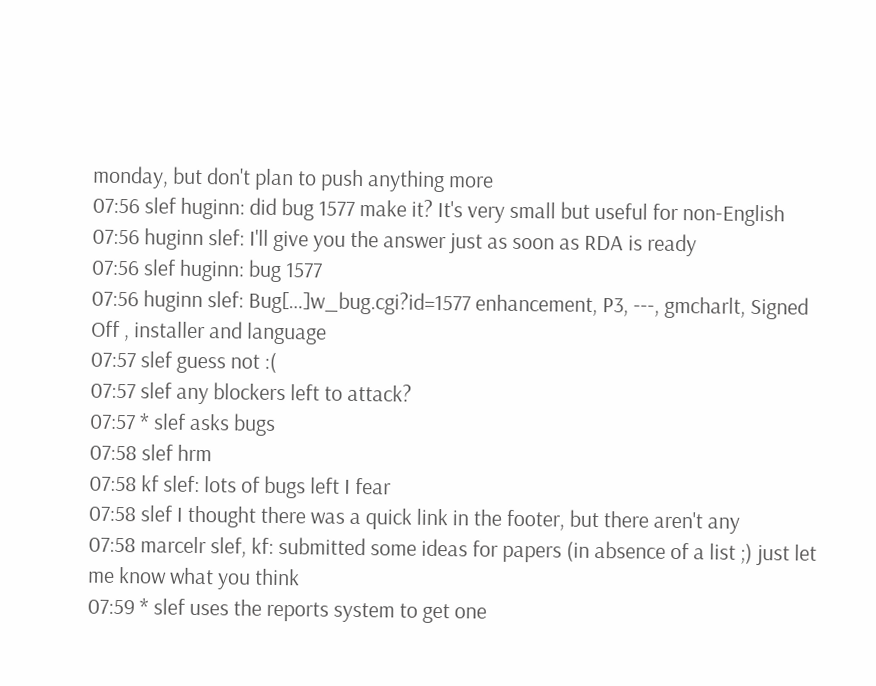monday, but don't plan to push anything more
07:56 slef huginn: did bug 1577 make it? It's very small but useful for non-English
07:56 huginn slef: I'll give you the answer just as soon as RDA is ready
07:56 slef huginn: bug 1577
07:56 huginn slef: Bug[…]w_bug.cgi?id=1577 enhancement, P3, ---, gmcharlt, Signed Off , installer and language
07:57 slef guess not :(
07:57 slef any blockers left to attack?
07:57 * slef asks bugs
07:58 slef hrm
07:58 kf slef: lots of bugs left I fear
07:58 slef I thought there was a quick link in the footer, but there aren't any
07:58 marcelr slef, kf: submitted some ideas for papers (in absence of a list ;) just let me know what you think
07:59 * slef uses the reports system to get one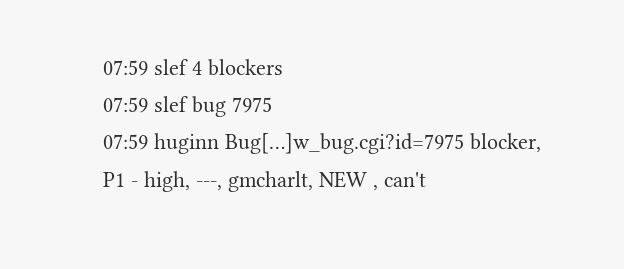07:59 slef 4 blockers
07:59 slef bug 7975
07:59 huginn Bug[…]w_bug.cgi?id=7975 blocker, P1 - high, ---, gmcharlt, NEW , can't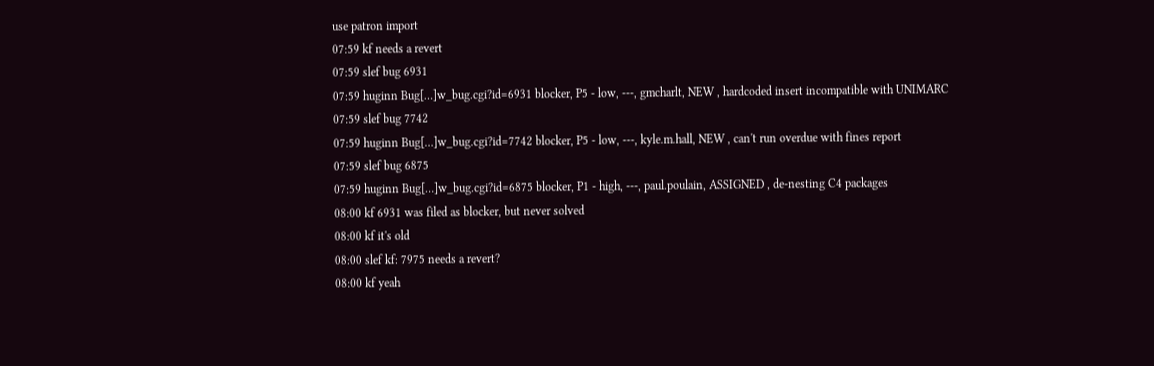use patron import
07:59 kf needs a revert
07:59 slef bug 6931
07:59 huginn Bug[…]w_bug.cgi?id=6931 blocker, P5 - low, ---, gmcharlt, NEW , hardcoded insert incompatible with UNIMARC
07:59 slef bug 7742
07:59 huginn Bug[…]w_bug.cgi?id=7742 blocker, P5 - low, ---, kyle.m.hall, NEW , can't run overdue with fines report
07:59 slef bug 6875
07:59 huginn Bug[…]w_bug.cgi?id=6875 blocker, P1 - high, ---, paul.poulain, ASSIGNED , de-nesting C4 packages
08:00 kf 6931 was filed as blocker, but never solved
08:00 kf it's old
08:00 slef kf: 7975 needs a revert?
08:00 kf yeah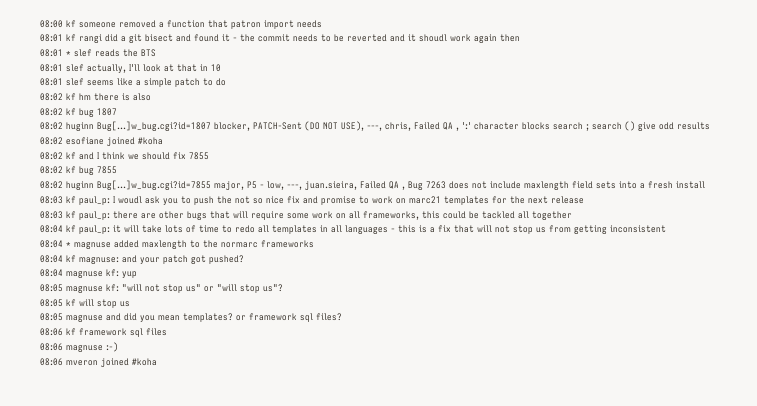08:00 kf someone removed a function that patron import needs
08:01 kf rangi did a git bisect and found it - the commit needs to be reverted and it shoudl work again then
08:01 * slef reads the BTS
08:01 slef actually, I'll look at that in 10
08:01 slef seems like a simple patch to do
08:02 kf hm there is also
08:02 kf bug 1807
08:02 huginn Bug[…]w_bug.cgi?id=1807 blocker, PATCH-Sent (DO NOT USE), ---, chris, Failed QA , ':' character blocks search ; search () give odd results
08:02 esofiane joined #koha
08:02 kf and I think we should fix 7855
08:02 kf bug 7855
08:02 huginn Bug[…]w_bug.cgi?id=7855 major, P5 - low, ---, juan.sieira, Failed QA , Bug 7263 does not include maxlength field sets into a fresh install
08:03 kf paul_p: I woudl ask you to push the not so nice fix and promise to work on marc21 templates for the next release
08:03 kf paul_p: there are other bugs that will require some work on all frameworks, this could be tackled all together
08:04 kf paul_p: it will take lots of time to redo all templates in all languages - this is a fix that will not stop us from getting inconsistent
08:04 * magnuse added maxlength to the normarc frameworks
08:04 kf magnuse: and your patch got pushed?
08:04 magnuse kf: yup
08:05 magnuse kf: "will not stop us" or "will stop us"?
08:05 kf will stop us
08:05 magnuse and did you mean templates? or framework sql files?
08:06 kf framework sql files
08:06 magnuse :-)
08:06 mveron joined #koha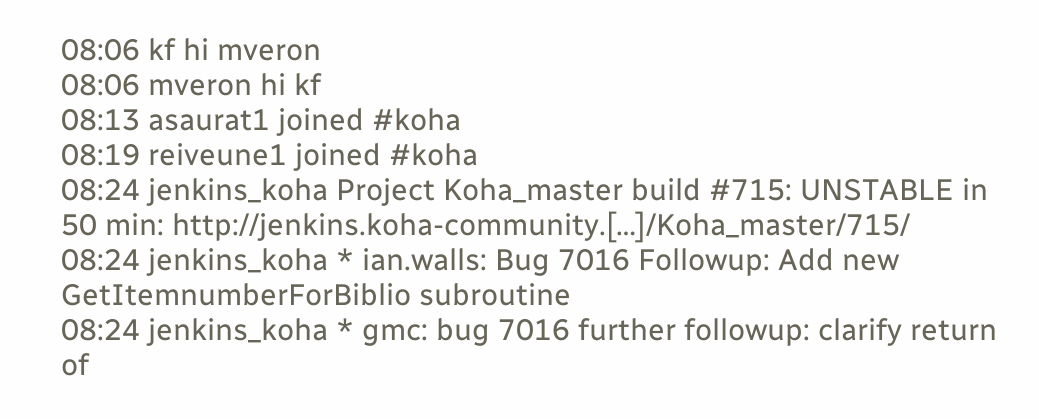08:06 kf hi mveron
08:06 mveron hi kf
08:13 asaurat1 joined #koha
08:19 reiveune1 joined #koha
08:24 jenkins_koha Project Koha_master build #715: UNSTABLE in 50 min: http://jenkins.koha-community.[…]/Koha_master/715/
08:24 jenkins_koha * ian.walls: Bug 7016 Followup: Add new GetItemnumberForBiblio subroutine
08:24 jenkins_koha * gmc: bug 7016 further followup: clarify return of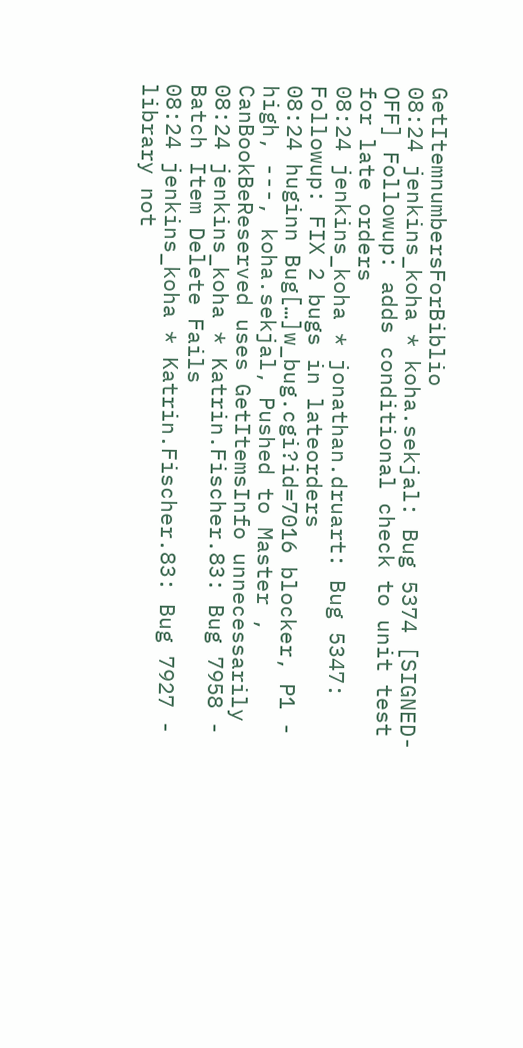GetItemnumbersForBiblio
08:24 jenkins_koha * koha.sekjal: Bug 5374 [SIGNED-OFF] Followup: adds conditional check to unit test for late orders
08:24 jenkins_koha * jonathan.druart: Bug 5347: Followup: FIX 2 bugs in lateorders
08:24 huginn Bug[…]w_bug.cgi?id=7016 blocker, P1 - high, ---, koha.sekjal, Pushed to Master , CanBookBeReserved uses GetItemsInfo unnecessarily
08:24 jenkins_koha * Katrin.Fischer.83: Bug 7958 - Batch Item Delete Fails
08:24 jenkins_koha * Katrin.Fischer.83: Bug 7927 - library not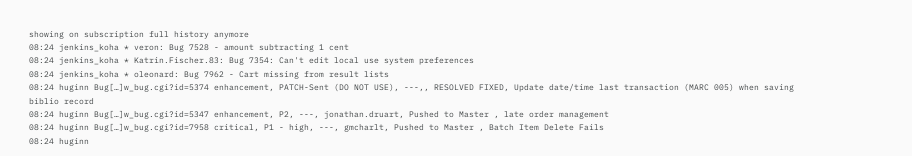showing on subscription full history anymore
08:24 jenkins_koha * veron: Bug 7528 - amount subtracting 1 cent
08:24 jenkins_koha * Katrin.Fischer.83: Bug 7354: Can't edit local use system preferences
08:24 jenkins_koha * oleonard: Bug 7962 - Cart missing from result lists
08:24 huginn Bug[…]w_bug.cgi?id=5374 enhancement, PATCH-Sent (DO NOT USE), ---,, RESOLVED FIXED, Update date/time last transaction (MARC 005) when saving biblio record
08:24 huginn Bug[…]w_bug.cgi?id=5347 enhancement, P2, ---, jonathan.druart, Pushed to Master , late order management
08:24 huginn Bug[…]w_bug.cgi?id=7958 critical, P1 - high, ---, gmcharlt, Pushed to Master , Batch Item Delete Fails
08:24 huginn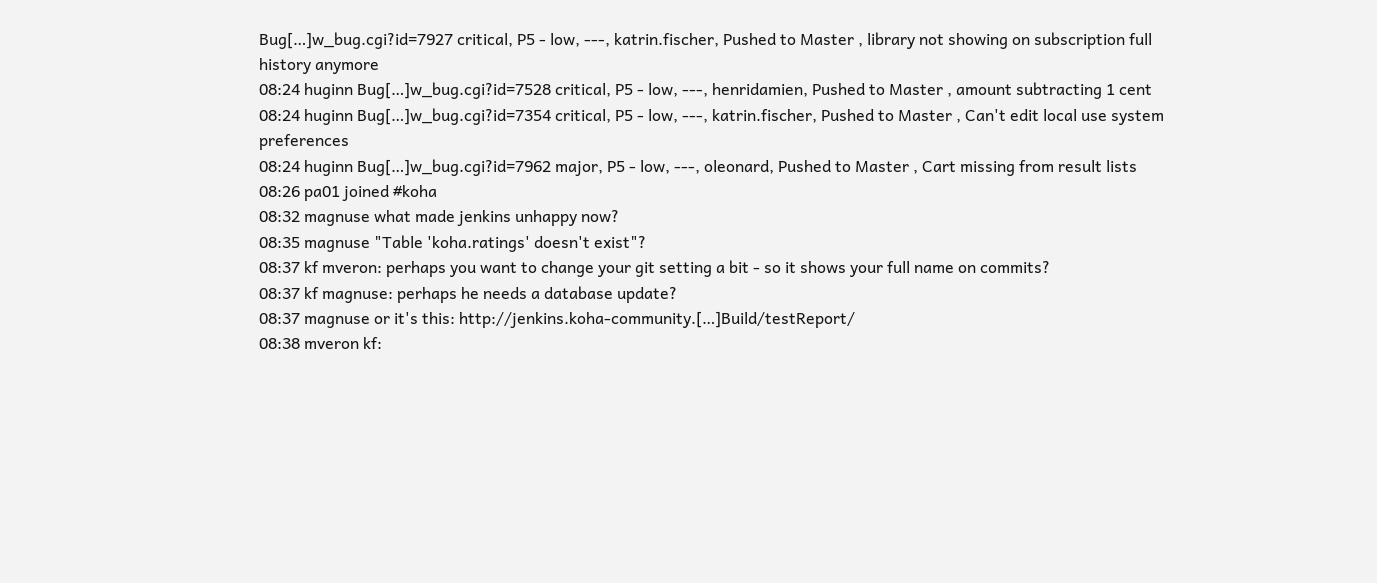Bug[…]w_bug.cgi?id=7927 critical, P5 - low, ---, katrin.fischer, Pushed to Master , library not showing on subscription full history anymore
08:24 huginn Bug[…]w_bug.cgi?id=7528 critical, P5 - low, ---, henridamien, Pushed to Master , amount subtracting 1 cent
08:24 huginn Bug[…]w_bug.cgi?id=7354 critical, P5 - low, ---, katrin.fischer, Pushed to Master , Can't edit local use system preferences
08:24 huginn Bug[…]w_bug.cgi?id=7962 major, P5 - low, ---, oleonard, Pushed to Master , Cart missing from result lists
08:26 pa01 joined #koha
08:32 magnuse what made jenkins unhappy now?
08:35 magnuse "Table 'koha.ratings' doesn't exist"?
08:37 kf mveron: perhaps you want to change your git setting a bit - so it shows your full name on commits?
08:37 kf magnuse: perhaps he needs a database update?
08:37 magnuse or it's this: http://jenkins.koha-community.[…]Build/testReport/
08:38 mveron kf: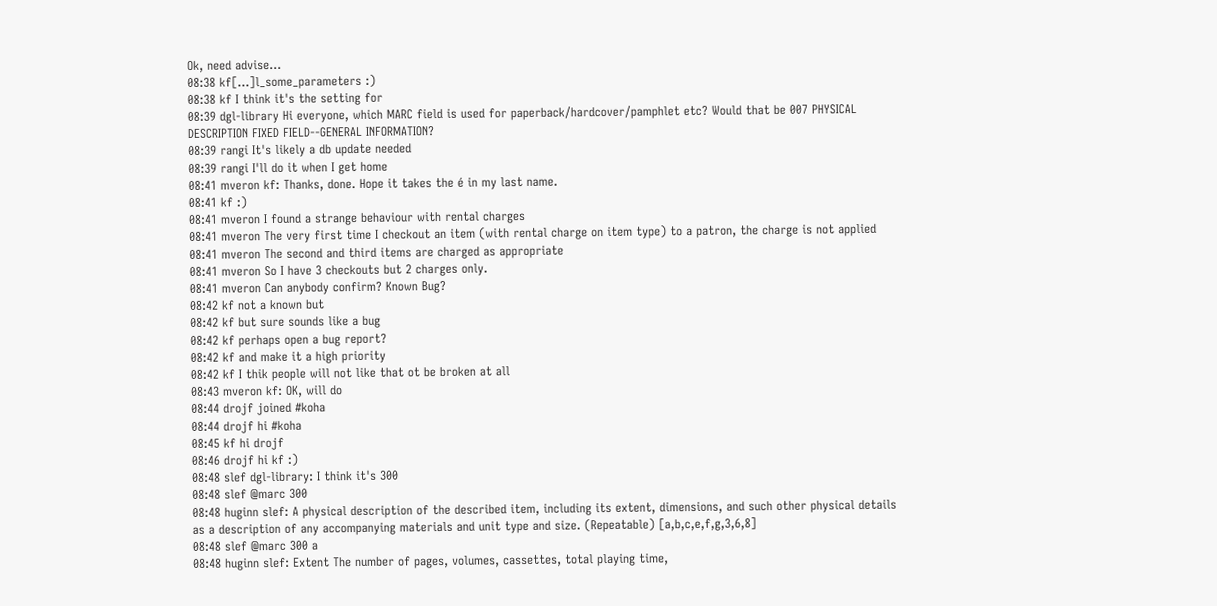Ok, need advise...
08:38 kf[…]l_some_parameters :)
08:38 kf I think it's the setting for
08:39 dgl-library Hi everyone, which MARC field is used for paperback/hardcover/pamphlet etc? Would that be 007 PHYSICAL DESCRIPTION FIXED FIELD--GENERAL INFORMATION?
08:39 rangi It's likely a db update needed
08:39 rangi I'll do it when I get home
08:41 mveron kf: Thanks, done. Hope it takes the é in my last name.
08:41 kf :)
08:41 mveron I found a strange behaviour with rental charges
08:41 mveron The very first time I checkout an item (with rental charge on item type) to a patron, the charge is not applied
08:41 mveron The second and third items are charged as appropriate
08:41 mveron So I have 3 checkouts but 2 charges only.
08:41 mveron Can anybody confirm? Known Bug?
08:42 kf not a known but
08:42 kf but sure sounds like a bug
08:42 kf perhaps open a bug report?
08:42 kf and make it a high priority
08:42 kf I thik people will not like that ot be broken at all
08:43 mveron kf: OK, will do
08:44 drojf joined #koha
08:44 drojf hi #koha
08:45 kf hi drojf
08:46 drojf hi kf :)
08:48 slef dgl-library: I think it's 300
08:48 slef @marc 300
08:48 huginn slef: A physical description of the described item, including its extent, dimensions, and such other physical details as a description of any accompanying materials and unit type and size. (Repeatable) [a,b,c,e,f,g,3,6,8]
08:48 slef @marc 300 a
08:48 huginn slef: Extent The number of pages, volumes, cassettes, total playing time,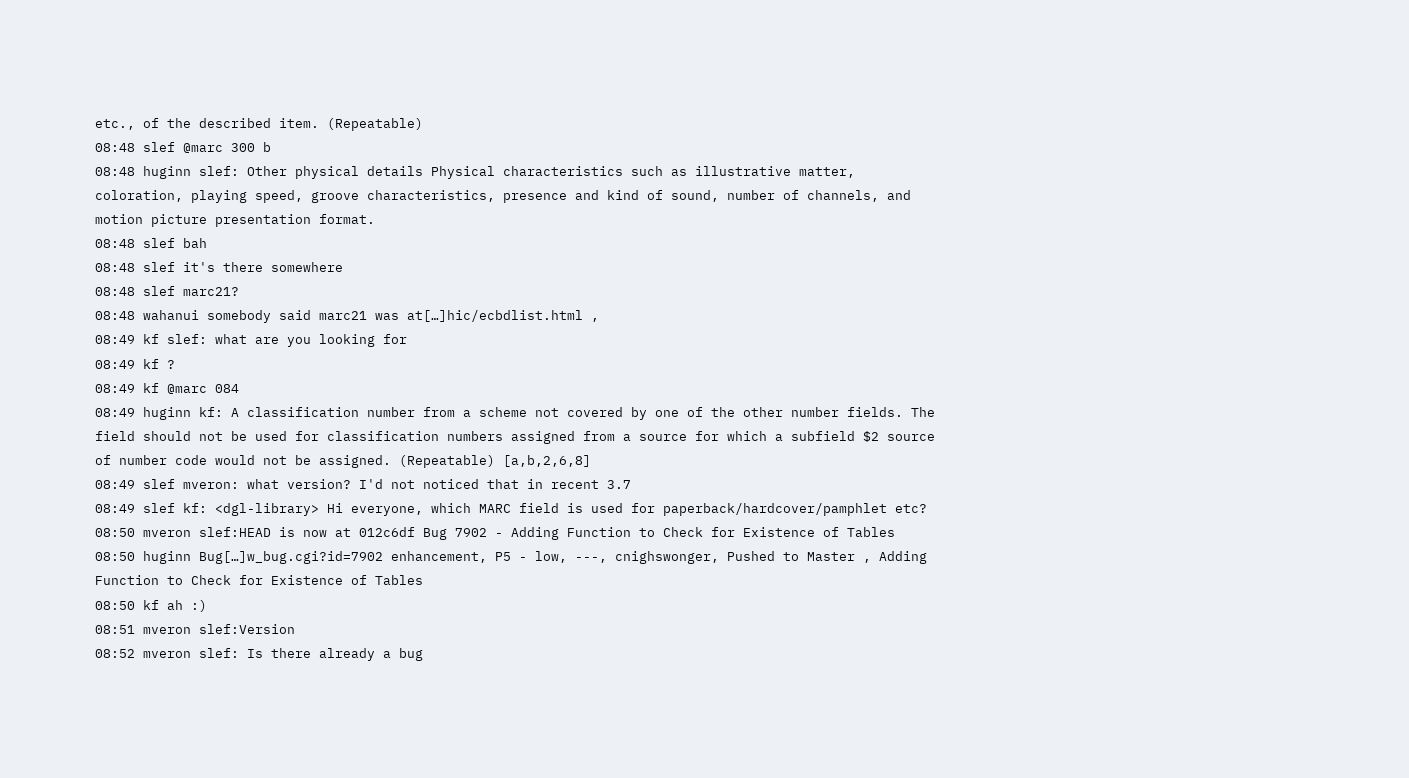etc., of the described item. (Repeatable)
08:48 slef @marc 300 b
08:48 huginn slef: Other physical details Physical characteristics such as illustrative matter, coloration, playing speed, groove characteristics, presence and kind of sound, number of channels, and motion picture presentation format.
08:48 slef bah
08:48 slef it's there somewhere
08:48 slef marc21?
08:48 wahanui somebody said marc21 was at[…]hic/ecbdlist.html ,
08:49 kf slef: what are you looking for
08:49 kf ?
08:49 kf @marc 084
08:49 huginn kf: A classification number from a scheme not covered by one of the other number fields. The field should not be used for classification numbers assigned from a source for which a subfield $2 source of number code would not be assigned. (Repeatable) [a,b,2,6,8]
08:49 slef mveron: what version? I'd not noticed that in recent 3.7
08:49 slef kf: <dgl-library> Hi everyone, which MARC field is used for paperback/hardcover/pamphlet etc?
08:50 mveron slef:HEAD is now at 012c6df Bug 7902 - Adding Function to Check for Existence of Tables
08:50 huginn Bug[…]w_bug.cgi?id=7902 enhancement, P5 - low, ---, cnighswonger, Pushed to Master , Adding Function to Check for Existence of Tables
08:50 kf ah :)
08:51 mveron slef:Version
08:52 mveron slef: Is there already a bug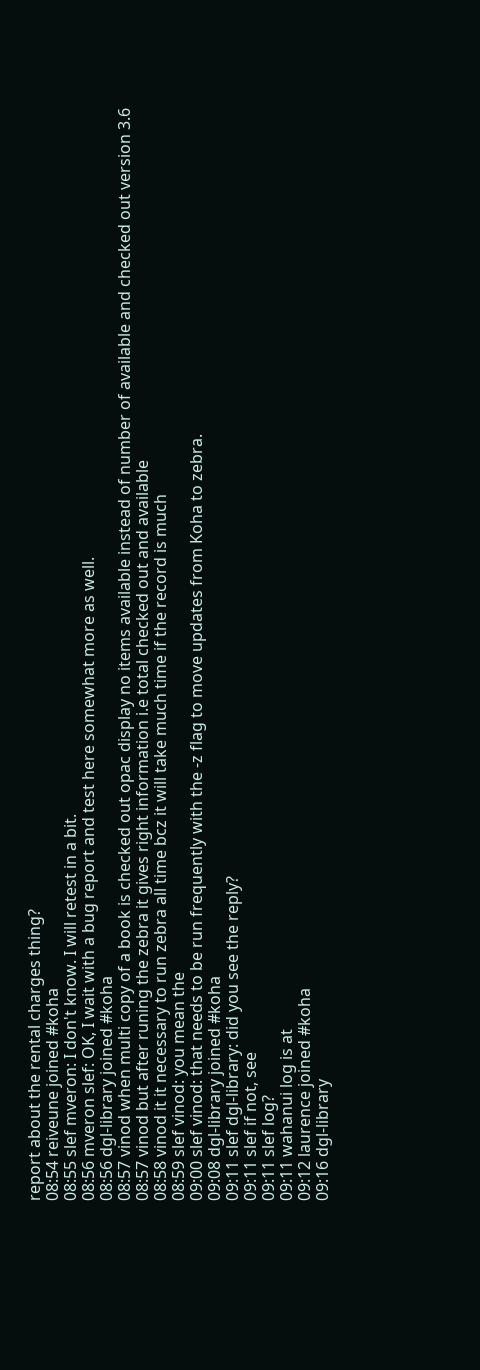report about the rental charges thing?
08:54 reiveune joined #koha
08:55 slef mveron: I don't know. I will retest in a bit.
08:56 mveron slef: OK, I wait with a bug report and test here somewhat more as well.
08:56 dgl-library joined #koha
08:57 vinod when multi copy of a book is checked out opac display no items available instead of number of available and checked out version 3.6
08:57 vinod but after runing the zebra it gives right information i.e total checked out and available
08:58 vinod it it necessary to run zebra all time bcz it will take much time if the record is much
08:59 slef vinod: you mean the
09:00 slef vinod: that needs to be run frequently with the -z flag to move updates from Koha to zebra.
09:08 dgl-library joined #koha
09:11 slef dgl-library: did you see the reply?
09:11 slef if not, see
09:11 slef log?
09:11 wahanui log is at
09:12 laurence joined #koha
09:16 dgl-library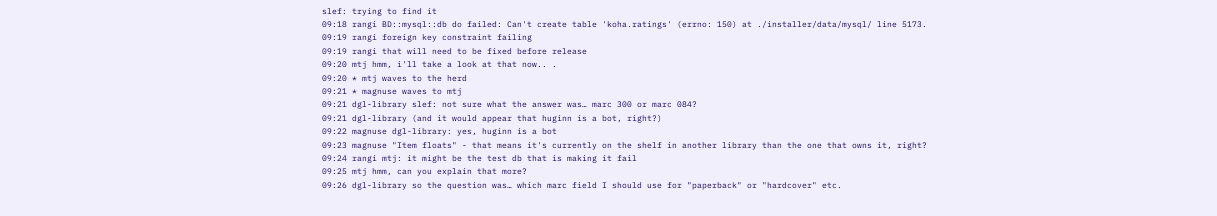slef: trying to find it
09:18 rangi BD::mysql::db do failed: Can't create table 'koha.ratings' (errno: 150) at ./installer/data/mysql/ line 5173.
09:19 rangi foreign key constraint failing
09:19 rangi that will need to be fixed before release
09:20 mtj hmm, i'll take a look at that now.. .
09:20 * mtj waves to the herd
09:21 * magnuse waves to mtj
09:21 dgl-library slef: not sure what the answer was… marc 300 or marc 084?
09:21 dgl-library (and it would appear that huginn is a bot, right?)
09:22 magnuse dgl-library: yes, huginn is a bot
09:23 magnuse "Item floats" - that means it's currently on the shelf in another library than the one that owns it, right?
09:24 rangi mtj: it might be the test db that is making it fail
09:25 mtj hmm, can you explain that more?
09:26 dgl-library so the question was… which marc field I should use for "paperback" or "hardcover" etc.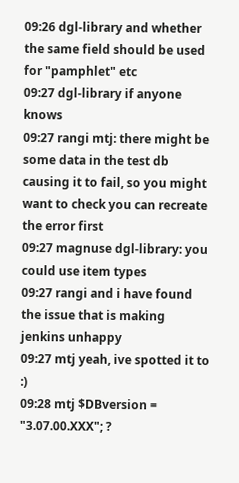09:26 dgl-library and whether the same field should be used for "pamphlet" etc
09:27 dgl-library if anyone knows
09:27 rangi mtj: there might be some data in the test db causing it to fail, so you might want to check you can recreate the error first
09:27 magnuse dgl-library: you could use item types
09:27 rangi and i have found the issue that is making jenkins unhappy
09:27 mtj yeah, ive spotted it to :)
09:28 mtj $DBversion = "3.07.00.XXX"; ?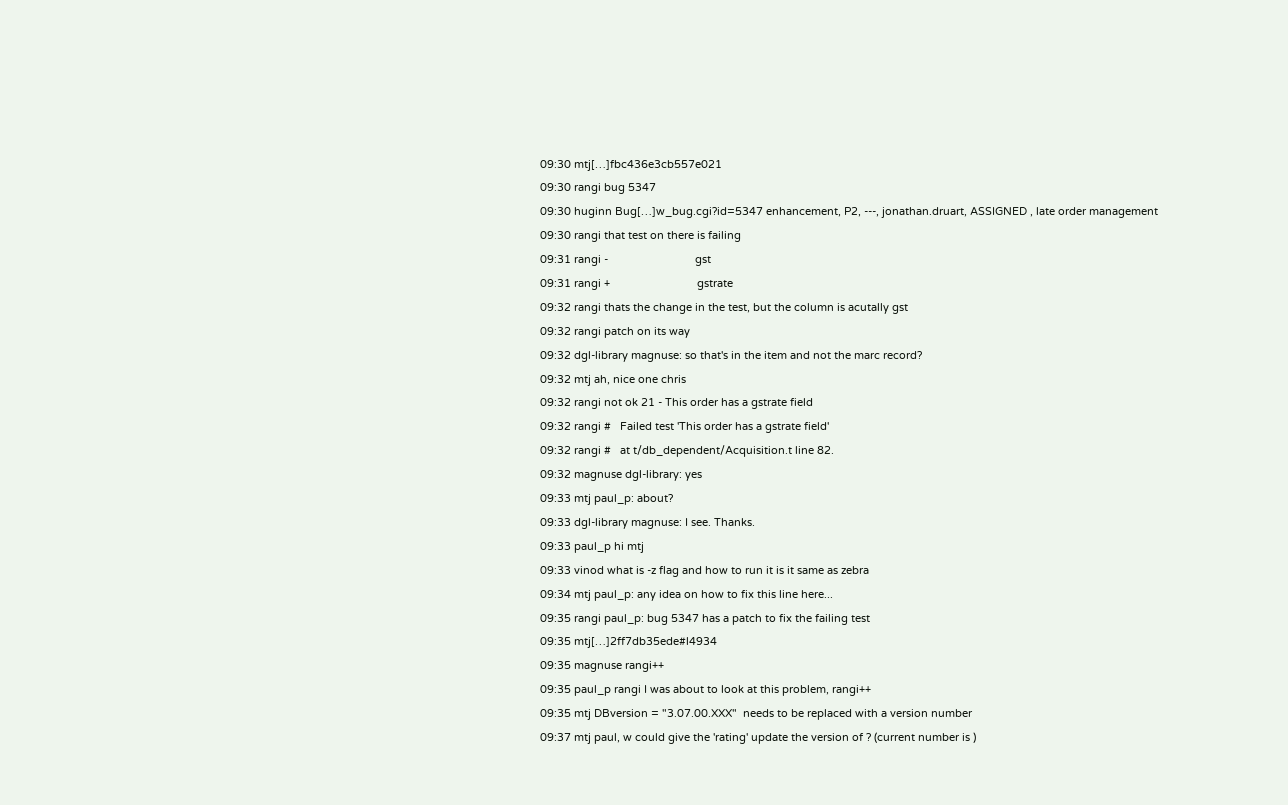09:30 mtj[…]fbc436e3cb557e021
09:30 rangi bug 5347
09:30 huginn Bug[…]w_bug.cgi?id=5347 enhancement, P2, ---, jonathan.druart, ASSIGNED , late order management
09:30 rangi that test on there is failing
09:31 rangi -                             gst
09:31 rangi +                             gstrate
09:32 rangi thats the change in the test, but the column is acutally gst
09:32 rangi patch on its way
09:32 dgl-library magnuse: so that's in the item and not the marc record?
09:32 mtj ah, nice one chris
09:32 rangi not ok 21 - This order has a gstrate field
09:32 rangi #   Failed test 'This order has a gstrate field'
09:32 rangi #   at t/db_dependent/Acquisition.t line 82.
09:32 magnuse dgl-library: yes
09:33 mtj paul_p: about?
09:33 dgl-library magnuse: I see. Thanks.
09:33 paul_p hi mtj
09:33 vinod what is -z flag and how to run it is it same as zebra
09:34 mtj paul_p: any idea on how to fix this line here...
09:35 rangi paul_p: bug 5347 has a patch to fix the failing test
09:35 mtj[…]2ff7db35ede#l4934
09:35 magnuse rangi++
09:35 paul_p rangi I was about to look at this problem, rangi++
09:35 mtj DBversion = "3.07.00.XXX"  needs to be replaced with a version number
09:37 mtj paul, w could give the 'rating' update the version of ? (current number is )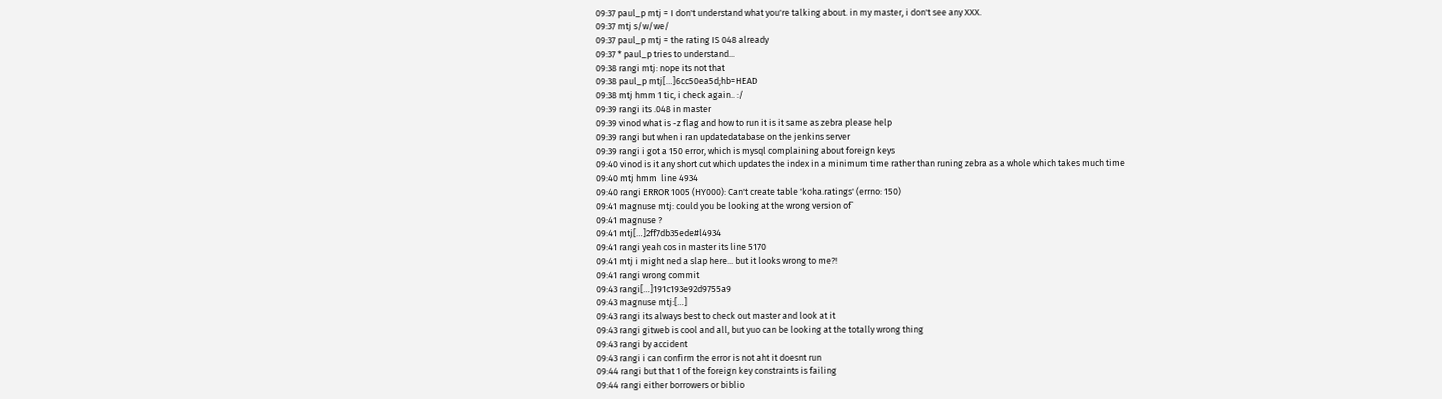09:37 paul_p mtj = I don't understand what you're talking about. in my master, i don't see any XXX.
09:37 mtj s/w/we/
09:37 paul_p mtj = the rating IS 048 already
09:37 * paul_p tries to understand...
09:38 rangi mtj: nope its not that
09:38 paul_p mtj[…]6cc50ea5d;hb=HEAD
09:38 mtj hmm 1 tic, i check again.. :/
09:39 rangi its .048 in master
09:39 vinod what is -z flag and how to run it is it same as zebra please help
09:39 rangi but when i ran updatedatabase on the jenkins server
09:39 rangi i got a 150 error, which is mysql complaining about foreign keys
09:40 vinod is it any short cut which updates the index in a minimum time rather than runing zebra as a whole which takes much time
09:40 mtj hmm  line 4934
09:40 rangi ERROR 1005 (HY000): Can't create table 'koha.ratings' (errno: 150)
09:41 magnuse mtj: could you be looking at the wrong version of`
09:41 magnuse ?
09:41 mtj[…]2ff7db35ede#l4934
09:41 rangi yeah cos in master its line 5170
09:41 mtj i might ned a slap here... but it looks wrong to me?!
09:41 rangi wrong commit
09:43 rangi[…]191c193e92d9755a9
09:43 magnuse mtj:[…]
09:43 rangi its always best to check out master and look at it
09:43 rangi gitweb is cool and all, but yuo can be looking at the totally wrong thing
09:43 rangi by accident
09:43 rangi i can confirm the error is not aht it doesnt run
09:44 rangi but that 1 of the foreign key constraints is failing
09:44 rangi either borrowers or biblio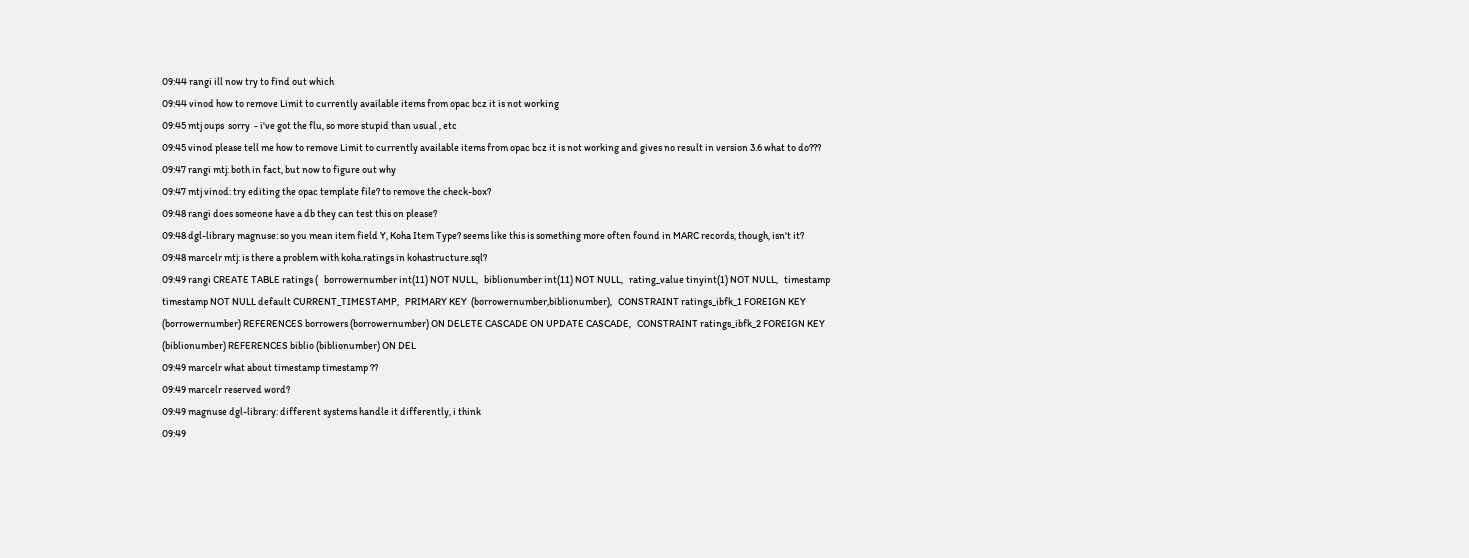09:44 rangi ill now try to find out which
09:44 vinod how to remove Limit to currently available items from opac bcz it is not working
09:45 mtj oups  sorry  - i've got the flu, so more stupid than usual , etc
09:45 vinod please tell me how to remove Limit to currently available items from opac bcz it is not working and gives no result in version 3.6 what to do???
09:47 rangi mtj: both in fact, but now to figure out why
09:47 mtj vinod: try editing the opac template file? to remove the check-box?
09:48 rangi does someone have a db they can test this on please?
09:48 dgl-library magnuse: so you mean item field Y, Koha Item Type? seems like this is something more often found in MARC records, though, isn't it?
09:48 marcelr mtj: is there a problem with koha.ratings in kohastructure.sql?
09:49 rangi CREATE TABLE ratings (   borrowernumber int(11) NOT NULL,   biblionumber int(11) NOT NULL,   rating_value tinyint(1) NOT NULL,   timestamp timestamp NOT NULL default CURRENT_TIMESTAMP,   PRIMARY KEY  (borrowernumber,biblionumber),   CONSTRAINT ratings_ibfk_1 FOREIGN KEY (borrowernumber) REFERENCES borrowers (borrowernumber) ON DELETE CASCADE ON UPDATE CASCADE,   CONSTRAINT ratings_ibfk_2 FOREIGN KEY (biblionumber) REFERENCES biblio (biblionumber) ON DEL
09:49 marcelr what about timestamp timestamp ??
09:49 marcelr reserved word?
09:49 magnuse dgl-library: different systems handle it differently, i think
09:49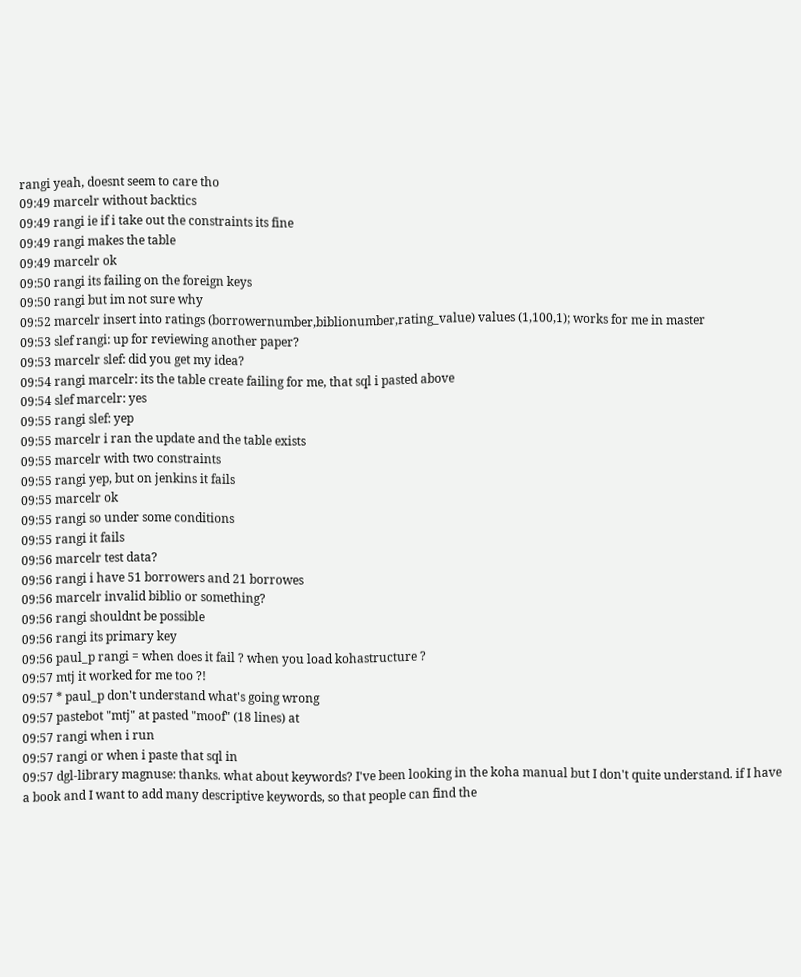rangi yeah, doesnt seem to care tho
09:49 marcelr without backtics
09:49 rangi ie if i take out the constraints its fine
09:49 rangi makes the table
09:49 marcelr ok
09:50 rangi its failing on the foreign keys
09:50 rangi but im not sure why
09:52 marcelr insert into ratings (borrowernumber,biblionumber,rating_value) values (1,100,1); works for me in master
09:53 slef rangi: up for reviewing another paper?
09:53 marcelr slef: did you get my idea?
09:54 rangi marcelr: its the table create failing for me, that sql i pasted above
09:54 slef marcelr: yes
09:55 rangi slef: yep
09:55 marcelr i ran the update and the table exists
09:55 marcelr with two constraints
09:55 rangi yep, but on jenkins it fails
09:55 marcelr ok
09:55 rangi so under some conditions
09:55 rangi it fails
09:56 marcelr test data?
09:56 rangi i have 51 borrowers and 21 borrowes
09:56 marcelr invalid biblio or something?
09:56 rangi shouldnt be possible
09:56 rangi its primary key
09:56 paul_p rangi = when does it fail ? when you load kohastructure ?
09:57 mtj it worked for me too ?!
09:57 * paul_p don't understand what's going wrong
09:57 pastebot "mtj" at pasted "moof" (18 lines) at
09:57 rangi when i run
09:57 rangi or when i paste that sql in
09:57 dgl-library magnuse: thanks. what about keywords? I've been looking in the koha manual but I don't quite understand. if I have a book and I want to add many descriptive keywords, so that people can find the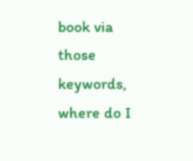book via those keywords, where do I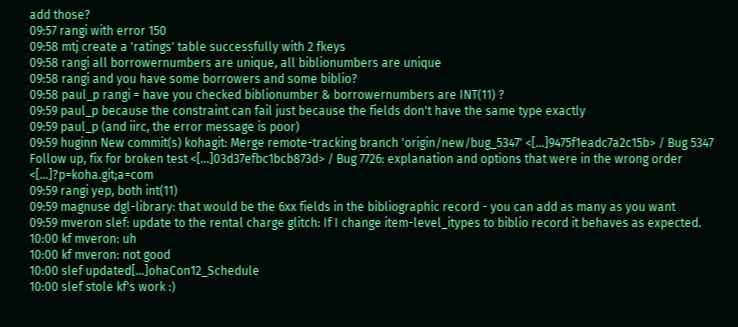add those?
09:57 rangi with error 150
09:58 mtj create a 'ratings' table successfully with 2 fkeys
09:58 rangi all borrowernumbers are unique, all biblionumbers are unique
09:58 rangi and you have some borrowers and some biblio?
09:58 paul_p rangi = have you checked biblionumber & borrowernumbers are INT(11) ?
09:59 paul_p because the constraint can fail just because the fields don't have the same type exactly
09:59 paul_p (and iirc, the error message is poor)
09:59 huginn New commit(s) kohagit: Merge remote-tracking branch 'origin/new/bug_5347' <[…]9475f1eadc7a2c15b> / Bug 5347 Follow up, fix for broken test <[…]03d37efbc1bcb873d> / Bug 7726: explanation and options that were in the wrong order <[…]?p=koha.git;a=com
09:59 rangi yep, both int(11)
09:59 magnuse dgl-library: that would be the 6xx fields in the bibliographic record - you can add as many as you want
09:59 mveron slef: update to the rental charge glitch: If I change item-level_itypes to biblio record it behaves as expected.
10:00 kf mveron: uh
10:00 kf mveron: not good
10:00 slef updated[…]ohaCon12_Schedule
10:00 slef stole kf's work :)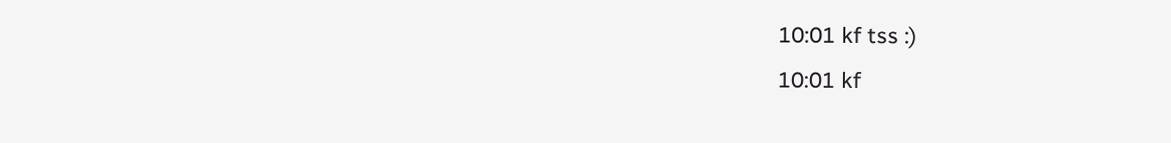10:01 kf tss :)
10:01 kf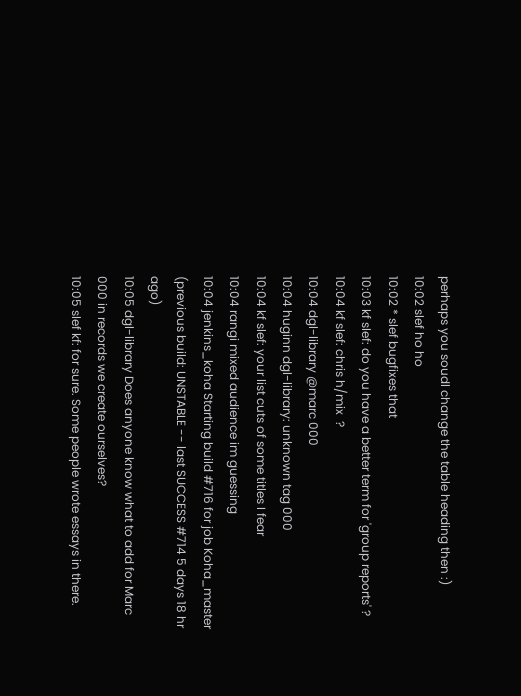perhaps you soudl change the table heading then :)
10:02 slef ho ho
10:02 * slef bugfixes that
10:03 kf slef: do you have a better term for 'group reports' ?
10:04 kf slef: chris h/mix  ?
10:04 dgl-library @marc 000
10:04 huginn dgl-library: unknown tag 000
10:04 kf slef: your list cuts of some titles I fear
10:04 rangi mixed audience im guessing
10:04 jenkins_koha Starting build #716 for job Koha_master (previous build: UNSTABLE -- last SUCCESS #714 5 days 18 hr ago)
10:05 dgl-library Does anyone know what to add for Marc 000 in records we create ourselves?
10:05 slef kf: for sure. Some people wrote essays in there.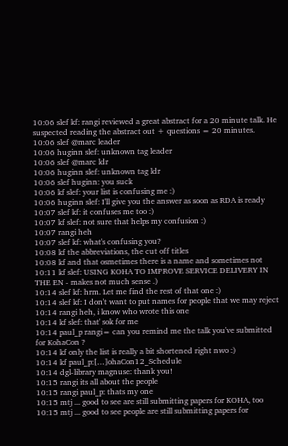10:06 slef kf: rangi reviewed a great abstract for a 20 minute talk. He suspected reading the abstract out + questions = 20 minutes.
10:06 slef @marc leader
10:06 huginn slef: unknown tag leader
10:06 slef @marc ldr
10:06 huginn slef: unknown tag ldr
10:06 slef huginn: you suck
10:06 kf slef: your list is confusing me :)
10:06 huginn slef: I'll give you the answer as soon as RDA is ready
10:07 slef kf: it confuses me too :)
10:07 kf slef: not sure that helps my confusion :)
10:07 rangi heh
10:07 slef kf: what's confusing you?
10:08 kf the abbreviations, the cut off titles
10:08 kf and that osmetimes there is a name and sometimes not
10:11 kf slef: USING KOHA TO IMPROVE SERVICE DELIVERY IN THE EN - makes not much sense .)
10:14 slef kf: hrm. Let me find the rest of that one :)
10:14 slef kf: I don't want to put names for people that we may reject
10:14 rangi heh, i know who wrote this one
10:14 kf slef: that' sok for me
10:14 paul_p rangi= can you remind me the talk you've submitted for KohaCon ?
10:14 kf only the list is really a bit shortened right nwo :)
10:14 kf paul_p:[…]ohaCon12_Schedule
10:14 dgl-library magnuse: thank you!
10:15 rangi its all about the people
10:15 rangi paul_p: thats my one
10:15 mtj ... good to see are still submitting papers for KOHA, too
10:15 mtj ... good to see people are still submitting papers for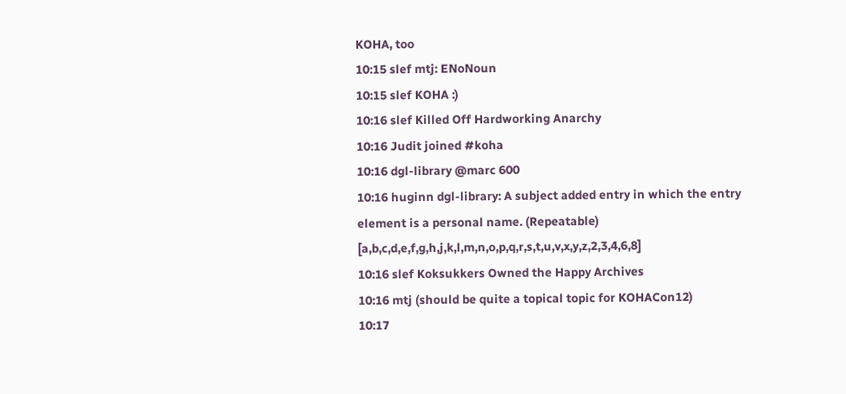KOHA, too
10:15 slef mtj: ENoNoun
10:15 slef KOHA :)
10:16 slef Killed Off Hardworking Anarchy
10:16 Judit joined #koha
10:16 dgl-library @marc 600
10:16 huginn dgl-library: A subject added entry in which the entry element is a personal name. (Repeatable) [a,b,c,d,e,f,g,h,j,k,l,m,n,o,p,q,r,s,t,u,v,x,y,z,2,3,4,6,8]
10:16 slef Koksukkers Owned the Happy Archives
10:16 mtj (should be quite a topical topic for KOHACon12)
10:17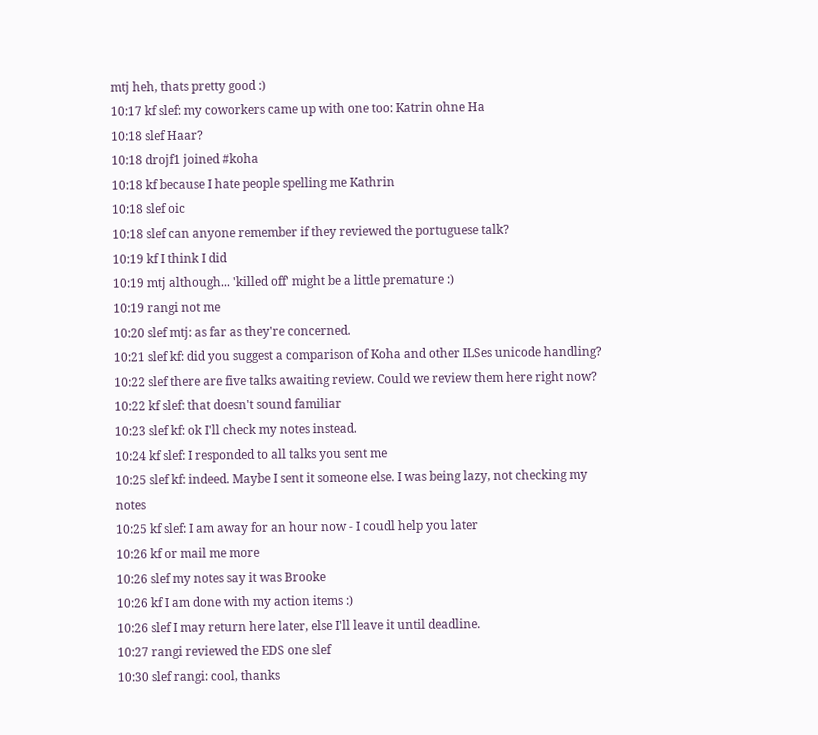mtj heh, thats pretty good :)
10:17 kf slef: my coworkers came up with one too: Katrin ohne Ha
10:18 slef Haar?
10:18 drojf1 joined #koha
10:18 kf because I hate people spelling me Kathrin
10:18 slef oic
10:18 slef can anyone remember if they reviewed the portuguese talk?
10:19 kf I think I did
10:19 mtj although... 'killed off' might be a little premature :)
10:19 rangi not me
10:20 slef mtj: as far as they're concerned.
10:21 slef kf: did you suggest a comparison of Koha and other ILSes unicode handling?
10:22 slef there are five talks awaiting review. Could we review them here right now?
10:22 kf slef: that doesn't sound familiar
10:23 slef kf: ok I'll check my notes instead.
10:24 kf slef: I responded to all talks you sent me
10:25 slef kf: indeed. Maybe I sent it someone else. I was being lazy, not checking my notes
10:25 kf slef: I am away for an hour now - I coudl help you later
10:26 kf or mail me more
10:26 slef my notes say it was Brooke
10:26 kf I am done with my action items :)
10:26 slef I may return here later, else I'll leave it until deadline.
10:27 rangi reviewed the EDS one slef
10:30 slef rangi: cool, thanks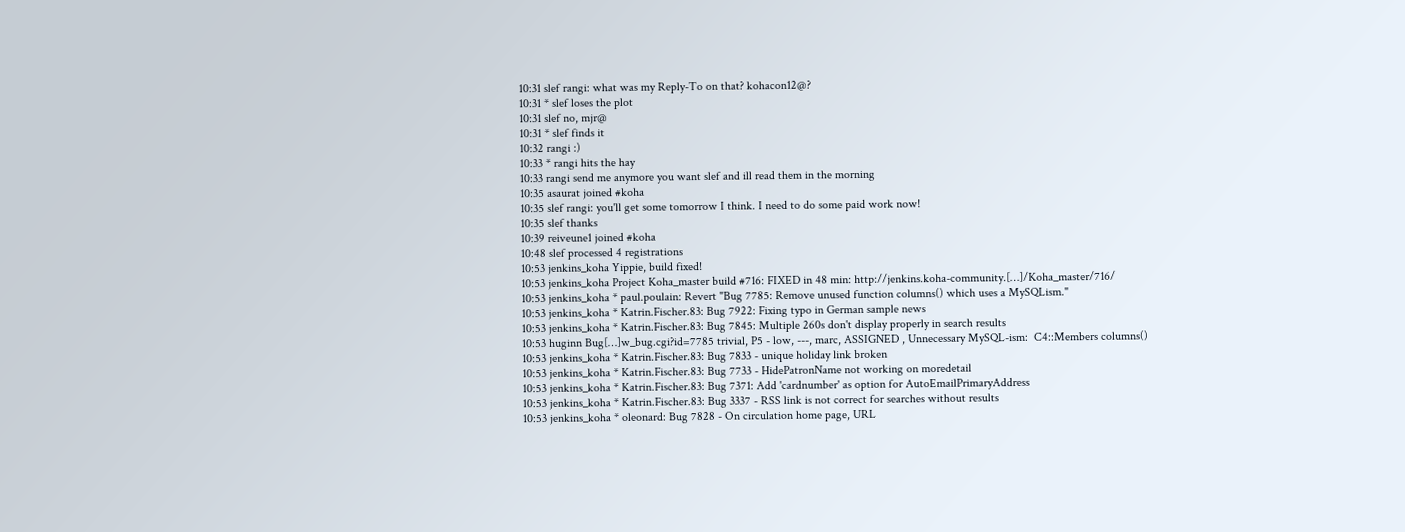10:31 slef rangi: what was my Reply-To on that? kohacon12@?
10:31 * slef loses the plot
10:31 slef no, mjr@
10:31 * slef finds it
10:32 rangi :)
10:33 * rangi hits the hay
10:33 rangi send me anymore you want slef and ill read them in the morning
10:35 asaurat joined #koha
10:35 slef rangi: you'll get some tomorrow I think. I need to do some paid work now!
10:35 slef thanks
10:39 reiveune1 joined #koha
10:48 slef processed 4 registrations
10:53 jenkins_koha Yippie, build fixed!
10:53 jenkins_koha Project Koha_master build #716: FIXED in 48 min: http://jenkins.koha-community.[…]/Koha_master/716/
10:53 jenkins_koha * paul.poulain: Revert "Bug 7785: Remove unused function columns() which uses a MySQLism."
10:53 jenkins_koha * Katrin.Fischer.83: Bug 7922: Fixing typo in German sample news
10:53 jenkins_koha * Katrin.Fischer.83: Bug 7845: Multiple 260s don't display properly in search results
10:53 huginn Bug[…]w_bug.cgi?id=7785 trivial, P5 - low, ---, marc, ASSIGNED , Unnecessary MySQL-ism:  C4::Members columns()
10:53 jenkins_koha * Katrin.Fischer.83: Bug 7833 - unique holiday link broken
10:53 jenkins_koha * Katrin.Fischer.83: Bug 7733 - HidePatronName not working on moredetail
10:53 jenkins_koha * Katrin.Fischer.83: Bug 7371: Add 'cardnumber' as option for AutoEmailPrimaryAddress
10:53 jenkins_koha * Katrin.Fischer.83: Bug 3337 - RSS link is not correct for searches without results
10:53 jenkins_koha * oleonard: Bug 7828 - On circulation home page, URL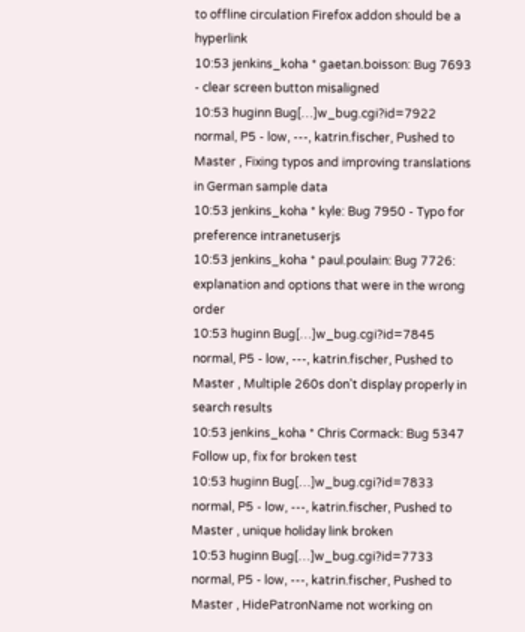to offline circulation Firefox addon should be a hyperlink
10:53 jenkins_koha * gaetan.boisson: Bug 7693 - clear screen button misaligned
10:53 huginn Bug[…]w_bug.cgi?id=7922 normal, P5 - low, ---, katrin.fischer, Pushed to Master , Fixing typos and improving translations in German sample data
10:53 jenkins_koha * kyle: Bug 7950 - Typo for preference intranetuserjs
10:53 jenkins_koha * paul.poulain: Bug 7726: explanation and options that were in the wrong order
10:53 huginn Bug[…]w_bug.cgi?id=7845 normal, P5 - low, ---, katrin.fischer, Pushed to Master , Multiple 260s don't display properly in search results
10:53 jenkins_koha * Chris Cormack: Bug 5347 Follow up, fix for broken test
10:53 huginn Bug[…]w_bug.cgi?id=7833 normal, P5 - low, ---, katrin.fischer, Pushed to Master , unique holiday link broken
10:53 huginn Bug[…]w_bug.cgi?id=7733 normal, P5 - low, ---, katrin.fischer, Pushed to Master , HidePatronName not working on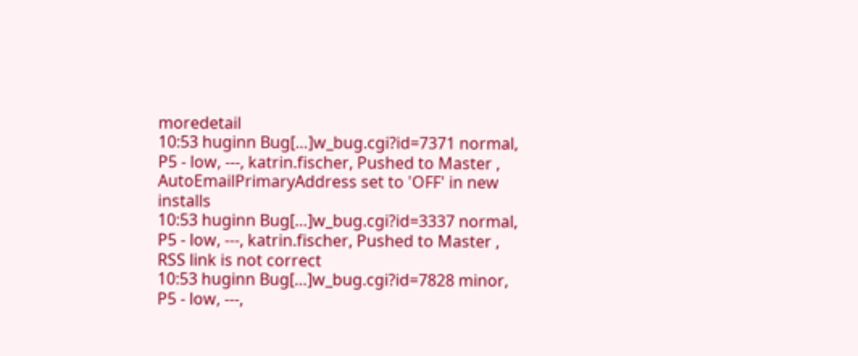moredetail
10:53 huginn Bug[…]w_bug.cgi?id=7371 normal, P5 - low, ---, katrin.fischer, Pushed to Master , AutoEmailPrimaryAddress set to 'OFF' in new installs
10:53 huginn Bug[…]w_bug.cgi?id=3337 normal, P5 - low, ---, katrin.fischer, Pushed to Master , RSS link is not correct
10:53 huginn Bug[…]w_bug.cgi?id=7828 minor, P5 - low, ---,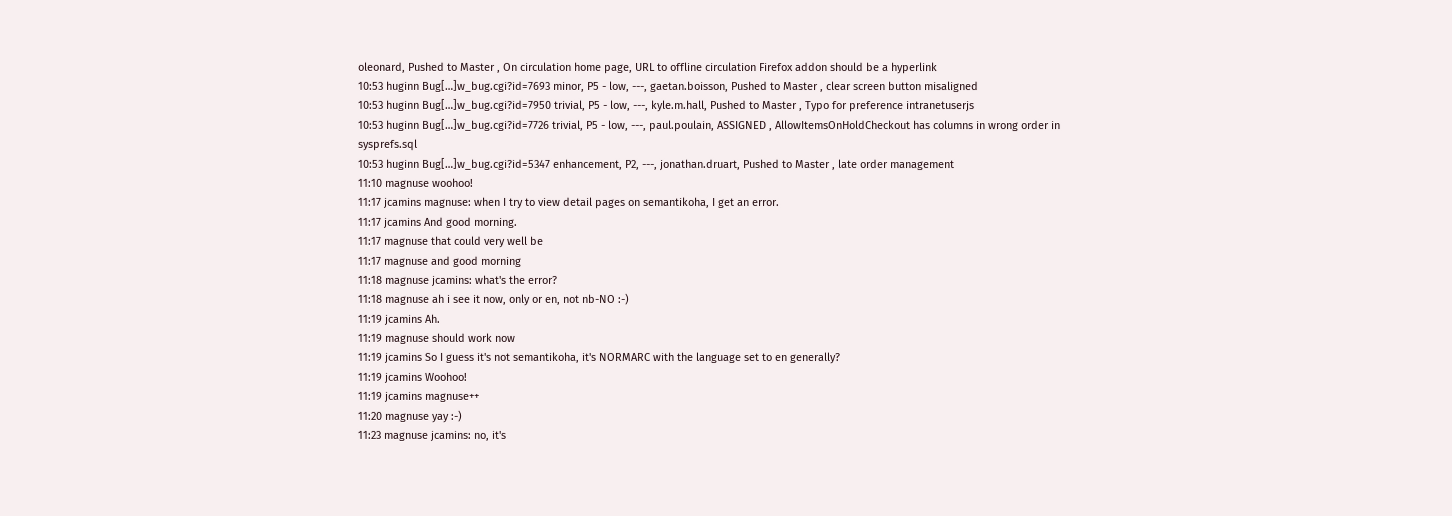oleonard, Pushed to Master , On circulation home page, URL to offline circulation Firefox addon should be a hyperlink
10:53 huginn Bug[…]w_bug.cgi?id=7693 minor, P5 - low, ---, gaetan.boisson, Pushed to Master , clear screen button misaligned
10:53 huginn Bug[…]w_bug.cgi?id=7950 trivial, P5 - low, ---, kyle.m.hall, Pushed to Master , Typo for preference intranetuserjs
10:53 huginn Bug[…]w_bug.cgi?id=7726 trivial, P5 - low, ---, paul.poulain, ASSIGNED , AllowItemsOnHoldCheckout has columns in wrong order in sysprefs.sql
10:53 huginn Bug[…]w_bug.cgi?id=5347 enhancement, P2, ---, jonathan.druart, Pushed to Master , late order management
11:10 magnuse woohoo!
11:17 jcamins magnuse: when I try to view detail pages on semantikoha, I get an error.
11:17 jcamins And good morning.
11:17 magnuse that could very well be
11:17 magnuse and good morning
11:18 magnuse jcamins: what's the error?
11:18 magnuse ah i see it now, only or en, not nb-NO :-)
11:19 jcamins Ah.
11:19 magnuse should work now
11:19 jcamins So I guess it's not semantikoha, it's NORMARC with the language set to en generally?
11:19 jcamins Woohoo!
11:19 jcamins magnuse++
11:20 magnuse yay :-)
11:23 magnuse jcamins: no, it's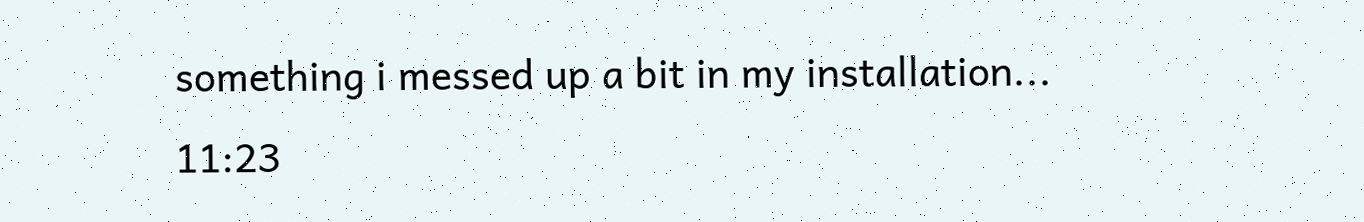something i messed up a bit in my installation...
11:23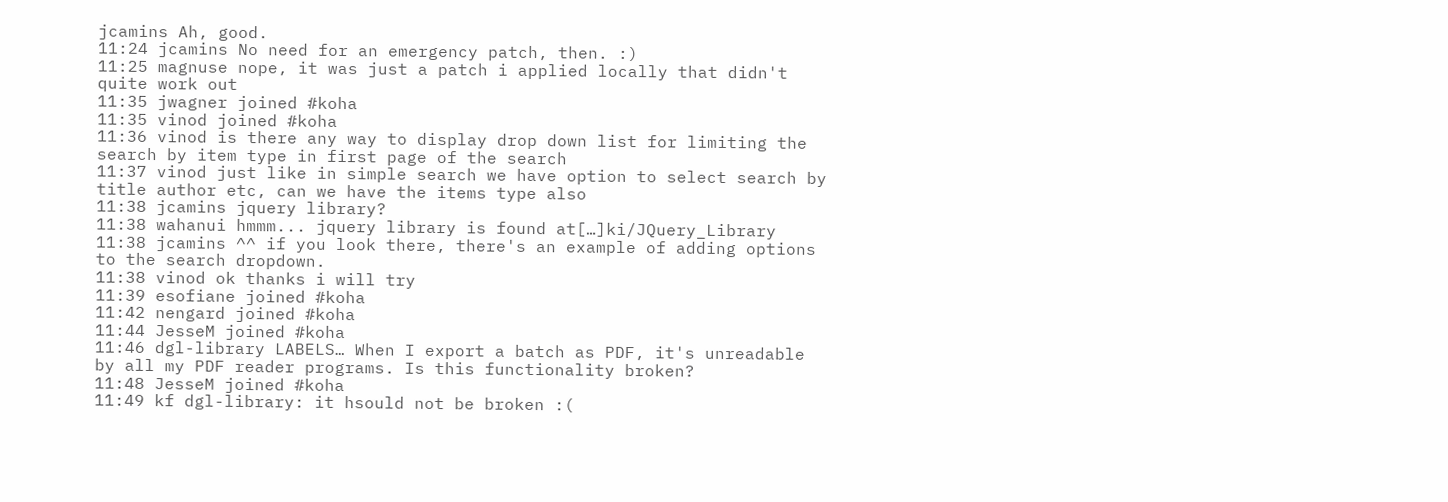jcamins Ah, good.
11:24 jcamins No need for an emergency patch, then. :)
11:25 magnuse nope, it was just a patch i applied locally that didn't quite work out
11:35 jwagner joined #koha
11:35 vinod joined #koha
11:36 vinod is there any way to display drop down list for limiting the search by item type in first page of the search
11:37 vinod just like in simple search we have option to select search by title author etc, can we have the items type also
11:38 jcamins jquery library?
11:38 wahanui hmmm... jquery library is found at[…]ki/JQuery_Library
11:38 jcamins ^^ if you look there, there's an example of adding options to the search dropdown.
11:38 vinod ok thanks i will try
11:39 esofiane joined #koha
11:42 nengard joined #koha
11:44 JesseM joined #koha
11:46 dgl-library LABELS… When I export a batch as PDF, it's unreadable by all my PDF reader programs. Is this functionality broken?
11:48 JesseM joined #koha
11:49 kf dgl-library: it hsould not be broken :(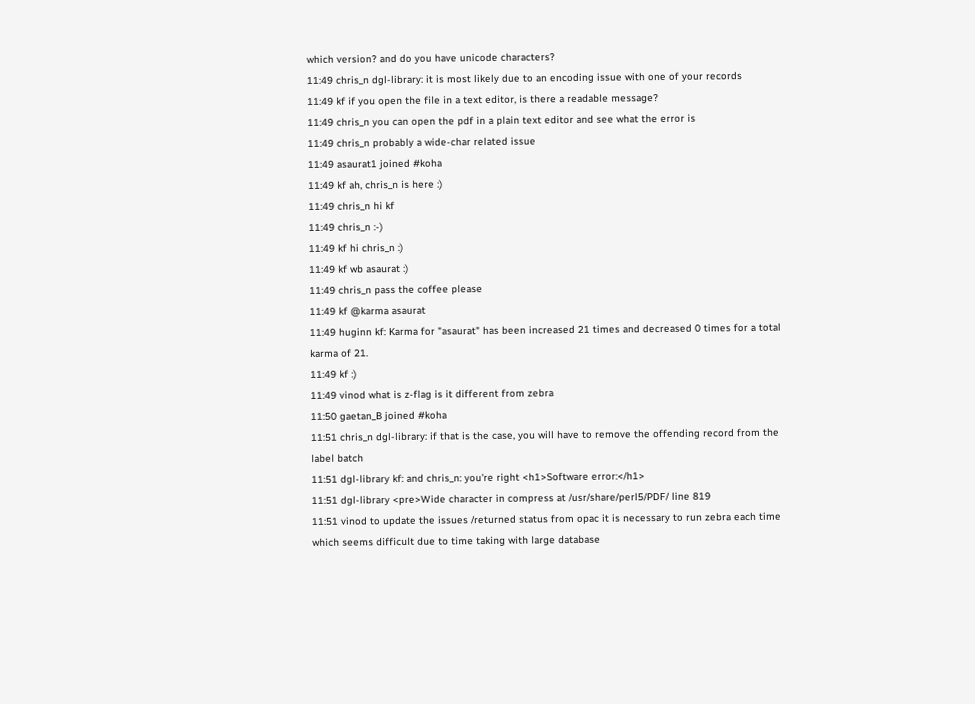which version? and do you have unicode characters?
11:49 chris_n dgl-library: it is most likely due to an encoding issue with one of your records
11:49 kf if you open the file in a text editor, is there a readable message?
11:49 chris_n you can open the pdf in a plain text editor and see what the error is
11:49 chris_n probably a wide-char related issue
11:49 asaurat1 joined #koha
11:49 kf ah, chris_n is here :)
11:49 chris_n hi kf
11:49 chris_n :-)
11:49 kf hi chris_n :)
11:49 kf wb asaurat :)
11:49 chris_n pass the coffee please
11:49 kf @karma asaurat
11:49 huginn kf: Karma for "asaurat" has been increased 21 times and decreased 0 times for a total karma of 21.
11:49 kf :)
11:49 vinod what is z-flag is it different from zebra
11:50 gaetan_B joined #koha
11:51 chris_n dgl-library: if that is the case, you will have to remove the offending record from the label batch
11:51 dgl-library kf: and chris_n: you're right <h1>Software error:</h1>
11:51 dgl-library <pre>Wide character in compress at /usr/share/perl5/PDF/ line 819
11:51 vinod to update the issues /returned status from opac it is necessary to run zebra each time which seems difficult due to time taking with large database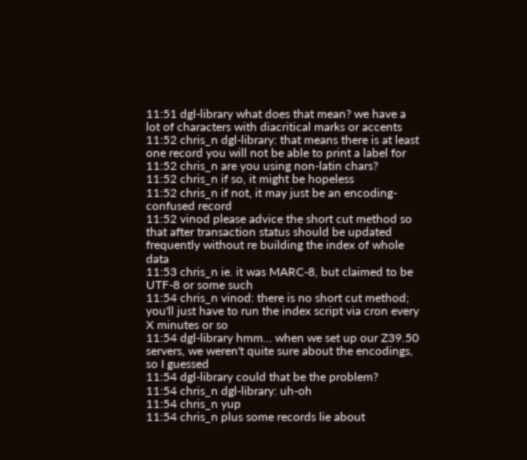11:51 dgl-library what does that mean? we have a lot of characters with diacritical marks or accents
11:52 chris_n dgl-library: that means there is at least one record you will not be able to print a label for
11:52 chris_n are you using non-latin chars?
11:52 chris_n if so, it might be hopeless
11:52 chris_n if not, it may just be an encoding-confused record
11:52 vinod please advice the short cut method so that after transaction status should be updated frequently without re building the index of whole data
11:53 chris_n ie. it was MARC-8, but claimed to be UTF-8 or some such
11:54 chris_n vinod: there is no short cut method; you'll just have to run the index script via cron every X minutes or so
11:54 dgl-library hmm… when we set up our Z39.50 servers, we weren't quite sure about the encodings, so I guessed
11:54 dgl-library could that be the problem?
11:54 chris_n dgl-library: uh-oh
11:54 chris_n yup
11:54 chris_n plus some records lie about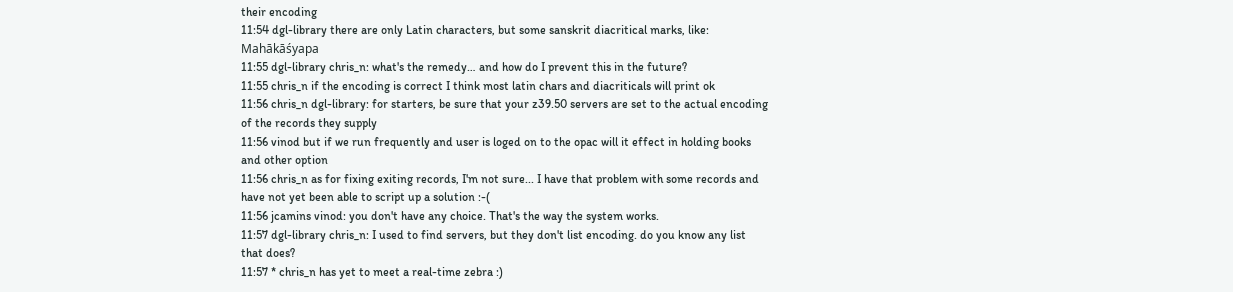their encoding
11:54 dgl-library there are only Latin characters, but some sanskrit diacritical marks, like: Mahākāśyapa
11:55 dgl-library chris_n: what's the remedy… and how do I prevent this in the future?
11:55 chris_n if the encoding is correct I think most latin chars and diacriticals will print ok
11:56 chris_n dgl-library: for starters, be sure that your z39.50 servers are set to the actual encoding of the records they supply
11:56 vinod but if we run frequently and user is loged on to the opac will it effect in holding books and other option
11:56 chris_n as for fixing exiting records, I'm not sure... I have that problem with some records and have not yet been able to script up a solution :-(
11:56 jcamins vinod: you don't have any choice. That's the way the system works.
11:57 dgl-library chris_n: I used to find servers, but they don't list encoding. do you know any list that does?
11:57 * chris_n has yet to meet a real-time zebra :)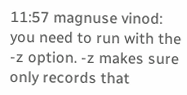11:57 magnuse vinod: you need to run with the -z option. -z makes sure only records that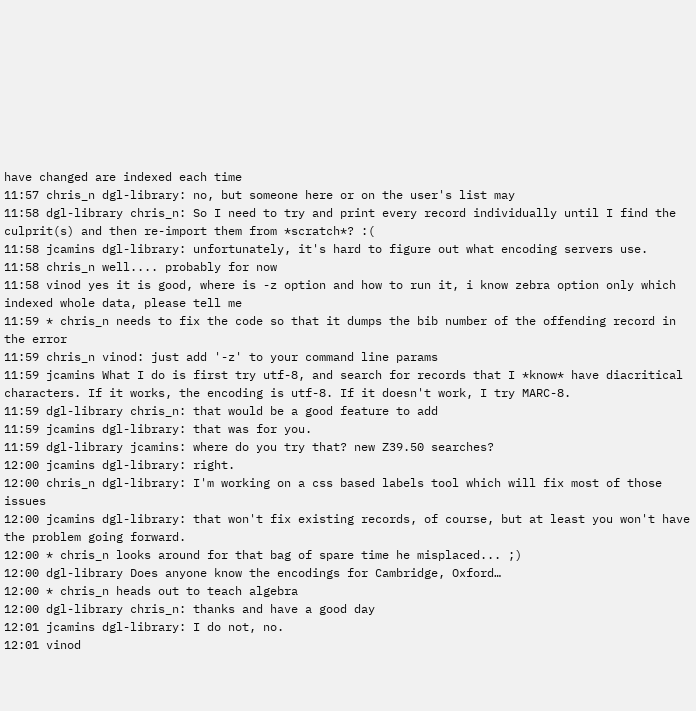have changed are indexed each time
11:57 chris_n dgl-library: no, but someone here or on the user's list may
11:58 dgl-library chris_n: So I need to try and print every record individually until I find the culprit(s) and then re-import them from *scratch*? :(
11:58 jcamins dgl-library: unfortunately, it's hard to figure out what encoding servers use.
11:58 chris_n well.... probably for now
11:58 vinod yes it is good, where is -z option and how to run it, i know zebra option only which indexed whole data, please tell me
11:59 * chris_n needs to fix the code so that it dumps the bib number of the offending record in the error
11:59 chris_n vinod: just add '-z' to your command line params
11:59 jcamins What I do is first try utf-8, and search for records that I *know* have diacritical characters. If it works, the encoding is utf-8. If it doesn't work, I try MARC-8.
11:59 dgl-library chris_n: that would be a good feature to add
11:59 jcamins dgl-library: that was for you.
11:59 dgl-library jcamins: where do you try that? new Z39.50 searches?
12:00 jcamins dgl-library: right.
12:00 chris_n dgl-library: I'm working on a css based labels tool which will fix most of those issues
12:00 jcamins dgl-library: that won't fix existing records, of course, but at least you won't have the problem going forward.
12:00 * chris_n looks around for that bag of spare time he misplaced... ;)
12:00 dgl-library Does anyone know the encodings for Cambridge, Oxford…
12:00 * chris_n heads out to teach algebra
12:00 dgl-library chris_n: thanks and have a good day
12:01 jcamins dgl-library: I do not, no.
12:01 vinod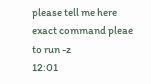please tell me here exact command pleae to run -z
12:01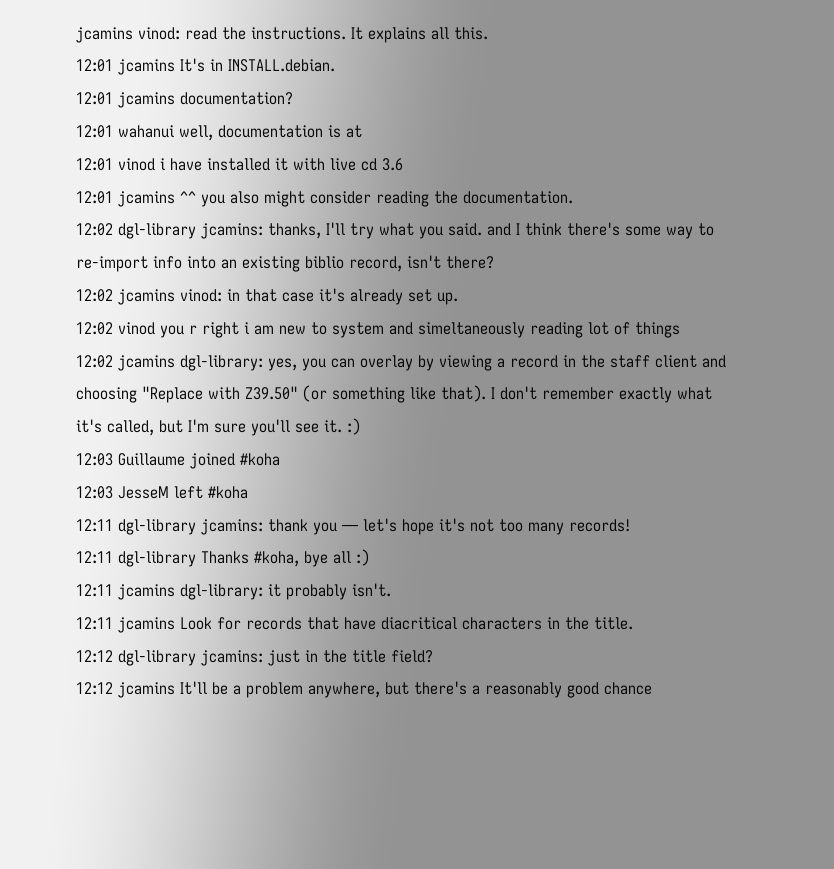jcamins vinod: read the instructions. It explains all this.
12:01 jcamins It's in INSTALL.debian.
12:01 jcamins documentation?
12:01 wahanui well, documentation is at
12:01 vinod i have installed it with live cd 3.6
12:01 jcamins ^^ you also might consider reading the documentation.
12:02 dgl-library jcamins: thanks, I'll try what you said. and I think there's some way to re-import info into an existing biblio record, isn't there?
12:02 jcamins vinod: in that case it's already set up.
12:02 vinod you r right i am new to system and simeltaneously reading lot of things
12:02 jcamins dgl-library: yes, you can overlay by viewing a record in the staff client and choosing "Replace with Z39.50" (or something like that). I don't remember exactly what it's called, but I'm sure you'll see it. :)
12:03 Guillaume joined #koha
12:03 JesseM left #koha
12:11 dgl-library jcamins: thank you — let's hope it's not too many records!
12:11 dgl-library Thanks #koha, bye all :)
12:11 jcamins dgl-library: it probably isn't.
12:11 jcamins Look for records that have diacritical characters in the title.
12:12 dgl-library jcamins: just in the title field?
12:12 jcamins It'll be a problem anywhere, but there's a reasonably good chance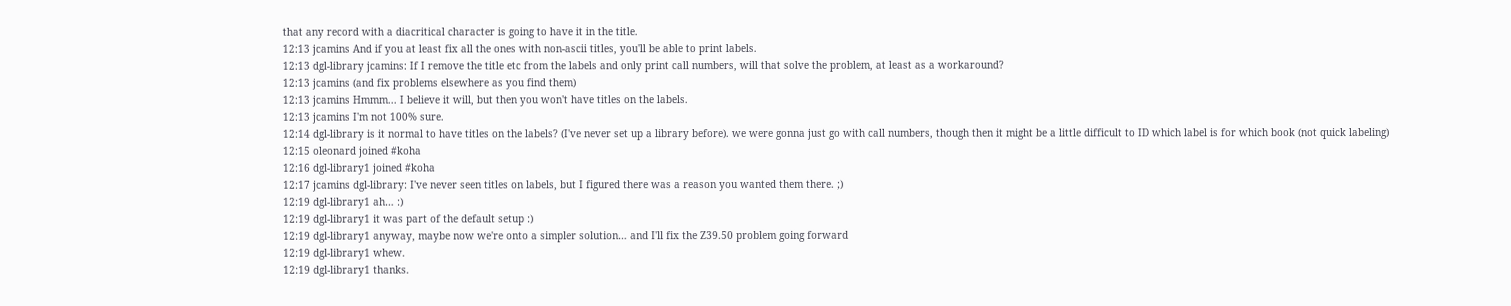that any record with a diacritical character is going to have it in the title.
12:13 jcamins And if you at least fix all the ones with non-ascii titles, you'll be able to print labels.
12:13 dgl-library jcamins: If I remove the title etc from the labels and only print call numbers, will that solve the problem, at least as a workaround?
12:13 jcamins (and fix problems elsewhere as you find them)
12:13 jcamins Hmmm... I believe it will, but then you won't have titles on the labels.
12:13 jcamins I'm not 100% sure.
12:14 dgl-library is it normal to have titles on the labels? (I've never set up a library before). we were gonna just go with call numbers, though then it might be a little difficult to ID which label is for which book (not quick labeling)
12:15 oleonard joined #koha
12:16 dgl-library1 joined #koha
12:17 jcamins dgl-library: I've never seen titles on labels, but I figured there was a reason you wanted them there. ;)
12:19 dgl-library1 ah… :)
12:19 dgl-library1 it was part of the default setup :)
12:19 dgl-library1 anyway, maybe now we're onto a simpler solution… and I'll fix the Z39.50 problem going forward
12:19 dgl-library1 whew.
12:19 dgl-library1 thanks.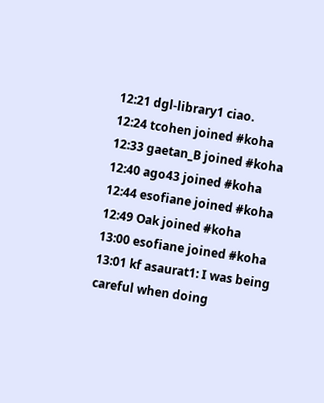12:21 dgl-library1 ciao.
12:24 tcohen joined #koha
12:33 gaetan_B joined #koha
12:40 ago43 joined #koha
12:44 esofiane joined #koha
12:49 Oak joined #koha
13:00 esofiane joined #koha
13:01 kf asaurat1: I was being careful when doing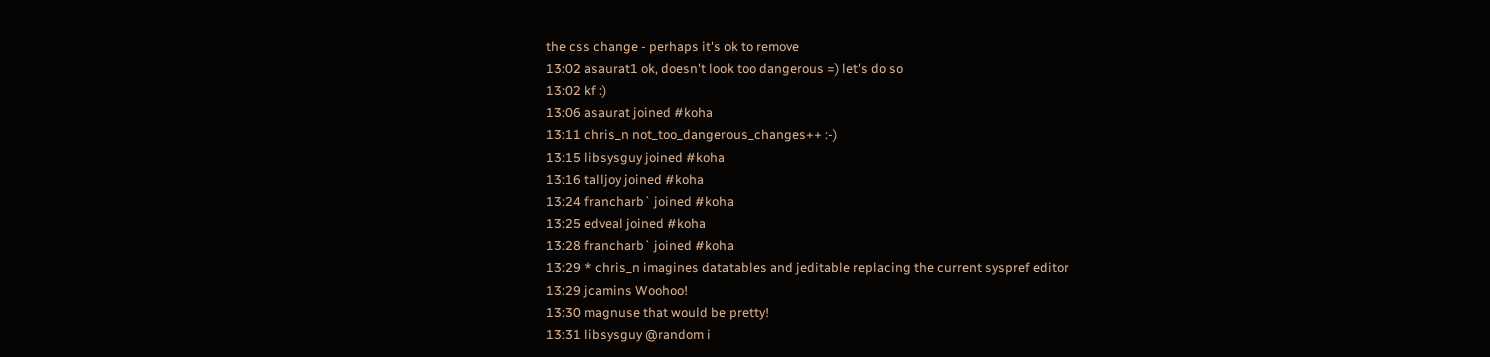the css change - perhaps it's ok to remove
13:02 asaurat1 ok, doesn't look too dangerous =) let's do so
13:02 kf :)
13:06 asaurat joined #koha
13:11 chris_n not_too_dangerous_changes++ :-)
13:15 libsysguy joined #koha
13:16 talljoy joined #koha
13:24 francharb` joined #koha
13:25 edveal joined #koha
13:28 francharb` joined #koha
13:29 * chris_n imagines datatables and jeditable replacing the current syspref editor
13:29 jcamins Woohoo!
13:30 magnuse that would be pretty!
13:31 libsysguy @random i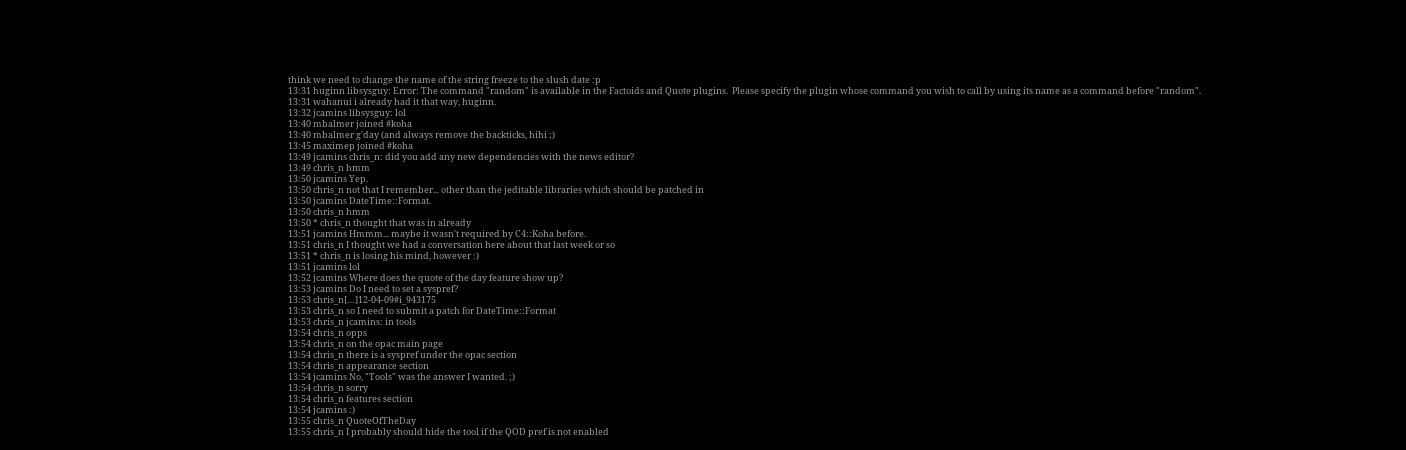think we need to change the name of the string freeze to the slush date :p
13:31 huginn libsysguy: Error: The command "random" is available in the Factoids and Quote plugins.  Please specify the plugin whose command you wish to call by using its name as a command before "random".
13:31 wahanui i already had it that way, huginn.
13:32 jcamins libsysguy: lol
13:40 mbalmer joined #koha
13:40 mbalmer g'day (and always remove the backticks, hihi ;)
13:45 maximep joined #koha
13:49 jcamins chris_n: did you add any new dependencies with the news editor?
13:49 chris_n hmm
13:50 jcamins Yep.
13:50 chris_n not that I remember... other than the jeditable libraries which should be patched in
13:50 jcamins DateTime::Format.
13:50 chris_n hmm
13:50 * chris_n thought that was in already
13:51 jcamins Hmmm... maybe it wasn't required by C4::Koha before.
13:51 chris_n I thought we had a conversation here about that last week or so
13:51 * chris_n is losing his mind, however :)
13:51 jcamins lol
13:52 jcamins Where does the quote of the day feature show up?
13:53 jcamins Do I need to set a syspref?
13:53 chris_n[…]12-04-09#i_943175
13:53 chris_n so I need to submit a patch for DateTime::Format
13:53 chris_n jcamins: in tools
13:54 chris_n opps
13:54 chris_n on the opac main page
13:54 chris_n there is a syspref under the opac section
13:54 chris_n appearance section
13:54 jcamins No, "Tools" was the answer I wanted. ;)
13:54 chris_n sorry
13:54 chris_n features section
13:54 jcamins :)
13:55 chris_n QuoteOfTheDay
13:55 chris_n I probably should hide the tool if the QOD pref is not enabled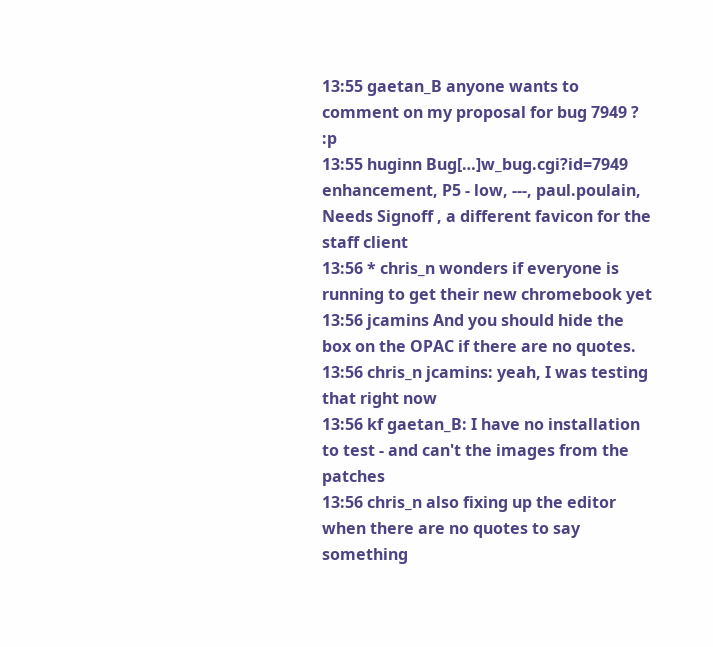13:55 gaetan_B anyone wants to comment on my proposal for bug 7949 ? :p
13:55 huginn Bug[…]w_bug.cgi?id=7949 enhancement, P5 - low, ---, paul.poulain, Needs Signoff , a different favicon for the staff client
13:56 * chris_n wonders if everyone is running to get their new chromebook yet
13:56 jcamins And you should hide the box on the OPAC if there are no quotes.
13:56 chris_n jcamins: yeah, I was testing that right now
13:56 kf gaetan_B: I have no installation to test - and can't the images from the patches
13:56 chris_n also fixing up the editor when there are no quotes to say something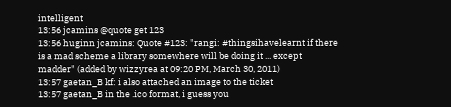intelligent
13:56 jcamins @quote get 123
13:56 huginn jcamins: Quote #123: "rangi: #thingsihavelearnt if there is a mad scheme a library somewhere will be doing it ... except madder" (added by wizzyrea at 09:20 PM, March 30, 2011)
13:57 gaetan_B kf: i also attached an image to the ticket
13:57 gaetan_B in the .ico format, i guess you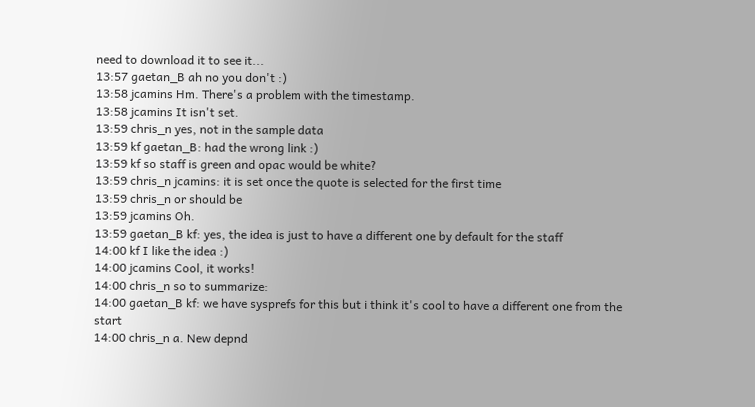need to download it to see it...
13:57 gaetan_B ah no you don't :)
13:58 jcamins Hm. There's a problem with the timestamp.
13:58 jcamins It isn't set.
13:59 chris_n yes, not in the sample data
13:59 kf gaetan_B: had the wrong link :)
13:59 kf so staff is green and opac would be white?
13:59 chris_n jcamins: it is set once the quote is selected for the first time
13:59 chris_n or should be
13:59 jcamins Oh.
13:59 gaetan_B kf: yes, the idea is just to have a different one by default for the staff
14:00 kf I like the idea :)
14:00 jcamins Cool, it works!
14:00 chris_n so to summarize:
14:00 gaetan_B kf: we have sysprefs for this but i think it's cool to have a different one from the start
14:00 chris_n a. New depnd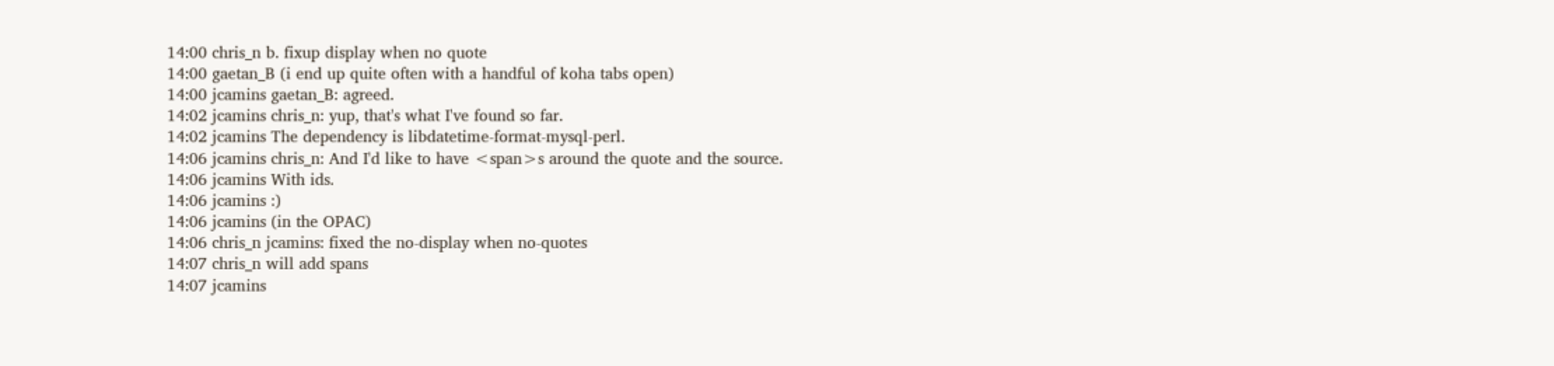14:00 chris_n b. fixup display when no quote
14:00 gaetan_B (i end up quite often with a handful of koha tabs open)
14:00 jcamins gaetan_B: agreed.
14:02 jcamins chris_n: yup, that's what I've found so far.
14:02 jcamins The dependency is libdatetime-format-mysql-perl.
14:06 jcamins chris_n: And I'd like to have <span>s around the quote and the source.
14:06 jcamins With ids.
14:06 jcamins :)
14:06 jcamins (in the OPAC)
14:06 chris_n jcamins: fixed the no-display when no-quotes
14:07 chris_n will add spans
14:07 jcamins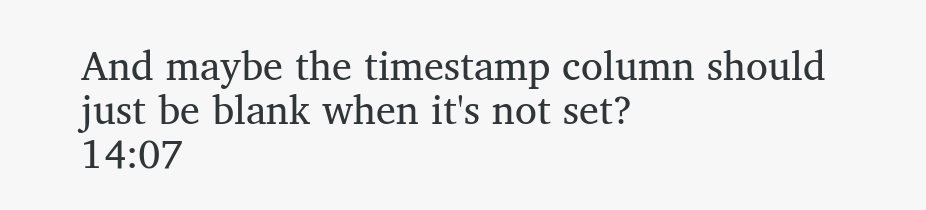And maybe the timestamp column should just be blank when it's not set?
14:07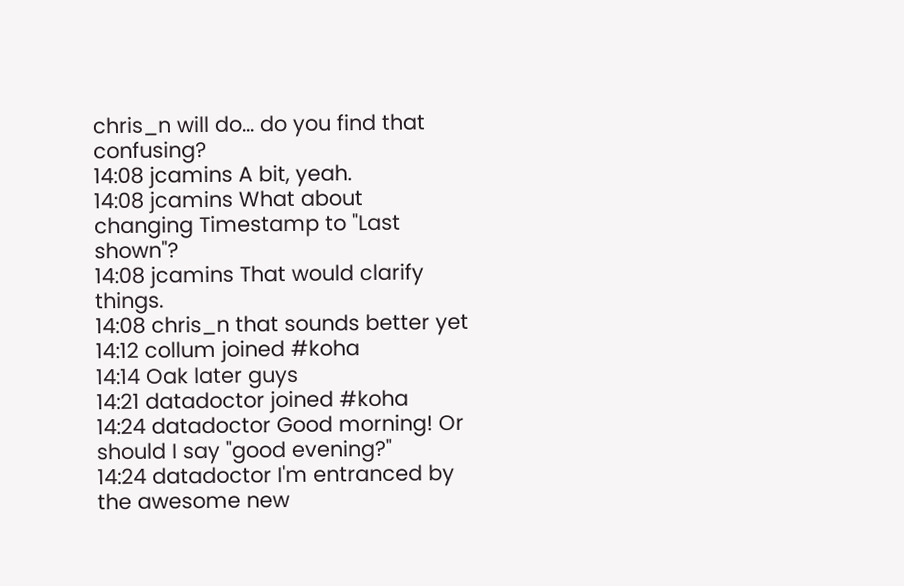chris_n will do... do you find that confusing?
14:08 jcamins A bit, yeah.
14:08 jcamins What about changing Timestamp to "Last shown"?
14:08 jcamins That would clarify things.
14:08 chris_n that sounds better yet
14:12 collum joined #koha
14:14 Oak later guys
14:21 datadoctor joined #koha
14:24 datadoctor Good morning! Or should I say "good evening?"
14:24 datadoctor I'm entranced by the awesome new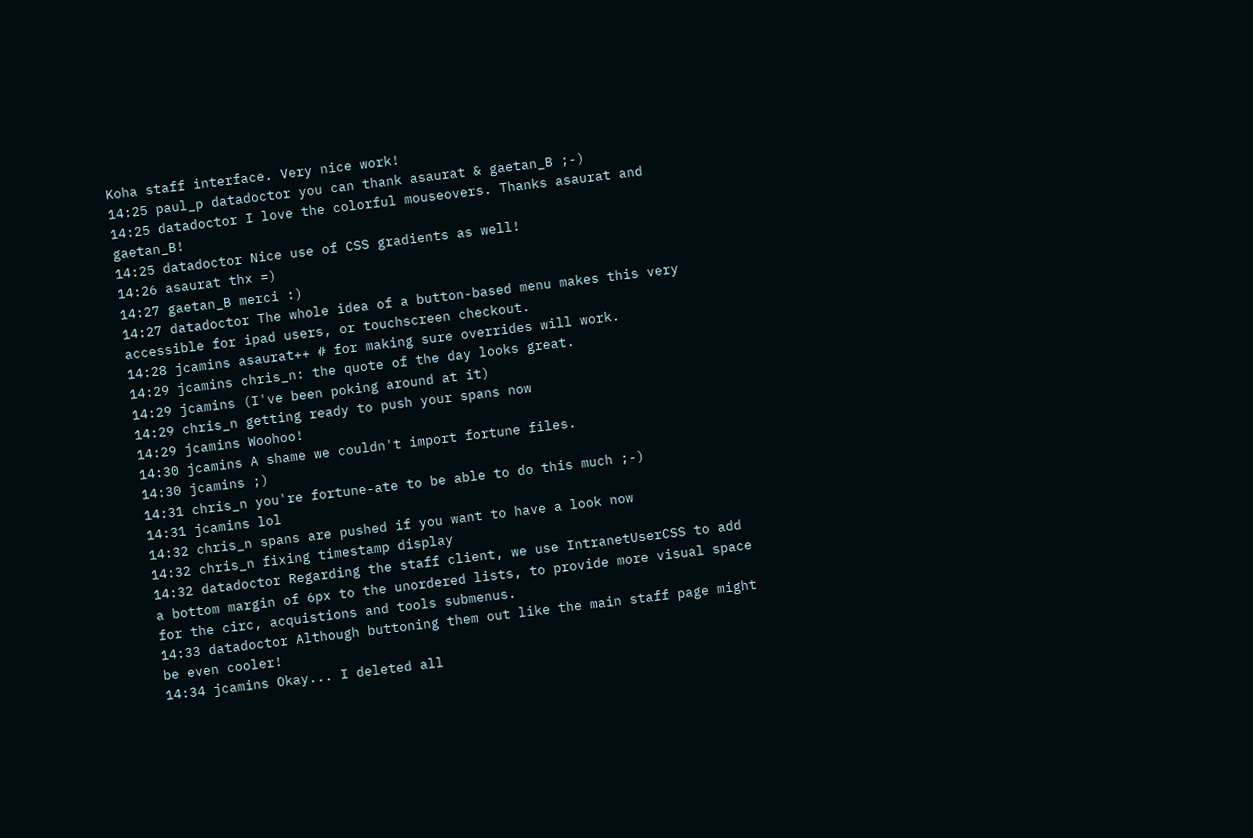Koha staff interface. Very nice work!
14:25 paul_p datadoctor you can thank asaurat & gaetan_B ;-)
14:25 datadoctor I love the colorful mouseovers. Thanks asaurat and gaetan_B!
14:25 datadoctor Nice use of CSS gradients as well!
14:26 asaurat thx =)
14:27 gaetan_B merci :)
14:27 datadoctor The whole idea of a button-based menu makes this very accessible for ipad users, or touchscreen checkout.
14:28 jcamins asaurat++ # for making sure overrides will work.
14:29 jcamins chris_n: the quote of the day looks great.
14:29 jcamins (I've been poking around at it)
14:29 chris_n getting ready to push your spans now
14:29 jcamins Woohoo!
14:30 jcamins A shame we couldn't import fortune files.
14:30 jcamins ;)
14:31 chris_n you're fortune-ate to be able to do this much ;-)
14:31 jcamins lol
14:32 chris_n spans are pushed if you want to have a look now
14:32 chris_n fixing timestamp display
14:32 datadoctor Regarding the staff client, we use IntranetUserCSS to add a bottom margin of 6px to the unordered lists, to provide more visual space for the circ, acquistions and tools submenus.
14:33 datadoctor Although buttoning them out like the main staff page might be even cooler!
14:34 jcamins Okay... I deleted all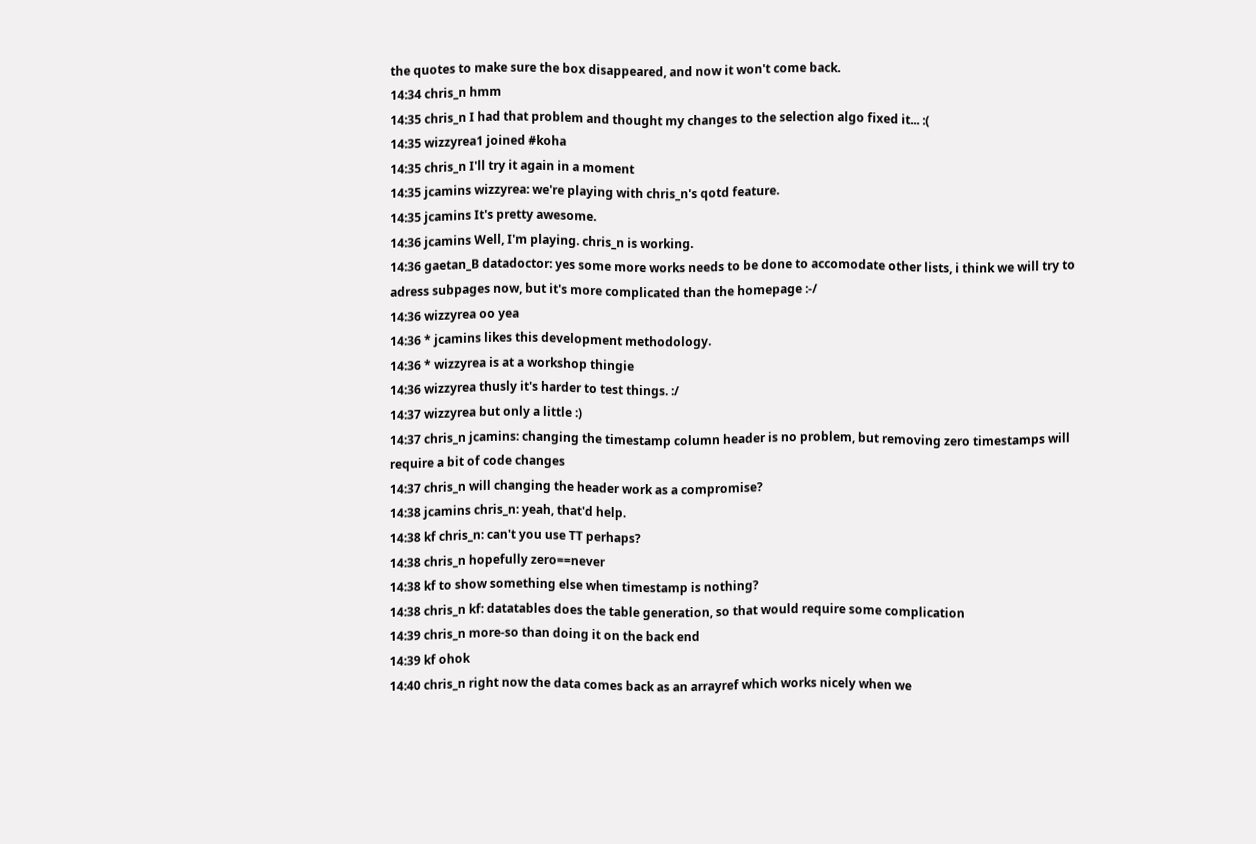the quotes to make sure the box disappeared, and now it won't come back.
14:34 chris_n hmm
14:35 chris_n I had that problem and thought my changes to the selection algo fixed it... :(
14:35 wizzyrea1 joined #koha
14:35 chris_n I'll try it again in a moment
14:35 jcamins wizzyrea: we're playing with chris_n's qotd feature.
14:35 jcamins It's pretty awesome.
14:36 jcamins Well, I'm playing. chris_n is working.
14:36 gaetan_B datadoctor: yes some more works needs to be done to accomodate other lists, i think we will try to adress subpages now, but it's more complicated than the homepage :-/
14:36 wizzyrea oo yea
14:36 * jcamins likes this development methodology.
14:36 * wizzyrea is at a workshop thingie
14:36 wizzyrea thusly it's harder to test things. :/
14:37 wizzyrea but only a little :)
14:37 chris_n jcamins: changing the timestamp column header is no problem, but removing zero timestamps will require a bit of code changes
14:37 chris_n will changing the header work as a compromise?
14:38 jcamins chris_n: yeah, that'd help.
14:38 kf chris_n: can't you use TT perhaps?
14:38 chris_n hopefully zero==never
14:38 kf to show something else when timestamp is nothing?
14:38 chris_n kf: datatables does the table generation, so that would require some complication
14:39 chris_n more-so than doing it on the back end
14:39 kf ohok
14:40 chris_n right now the data comes back as an arrayref which works nicely when we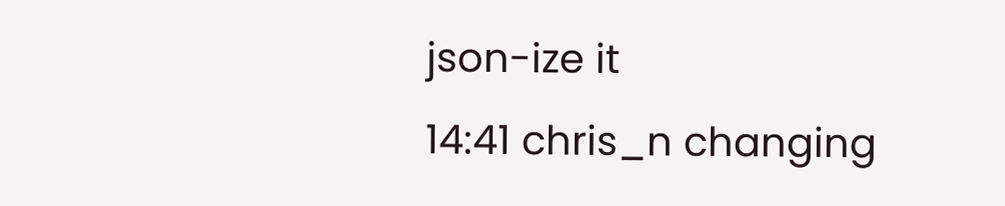json-ize it
14:41 chris_n changing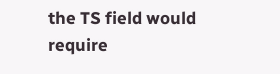the TS field would require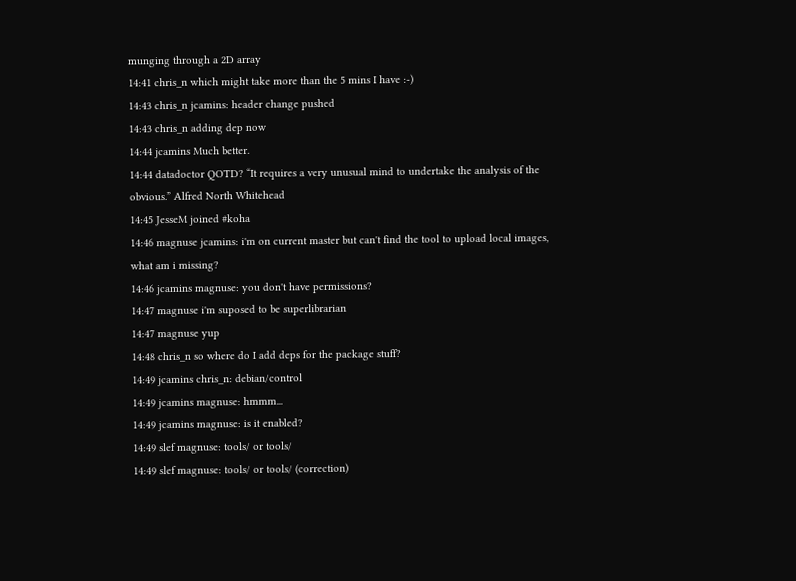munging through a 2D array
14:41 chris_n which might take more than the 5 mins I have :-)
14:43 chris_n jcamins: header change pushed
14:43 chris_n adding dep now
14:44 jcamins Much better.
14:44 datadoctor QOTD? “It requires a very unusual mind to undertake the analysis of the obvious.” Alfred North Whitehead
14:45 JesseM joined #koha
14:46 magnuse jcamins: i'm on current master but can't find the tool to upload local images, what am i missing?
14:46 jcamins magnuse: you don't have permissions?
14:47 magnuse i'm suposed to be superlibrarian
14:47 magnuse yup
14:48 chris_n so where do I add deps for the package stuff?
14:49 jcamins chris_n: debian/control
14:49 jcamins magnuse: hmmm...
14:49 jcamins magnuse: is it enabled?
14:49 slef magnuse: tools/ or tools/
14:49 slef magnuse: tools/ or tools/ (correction)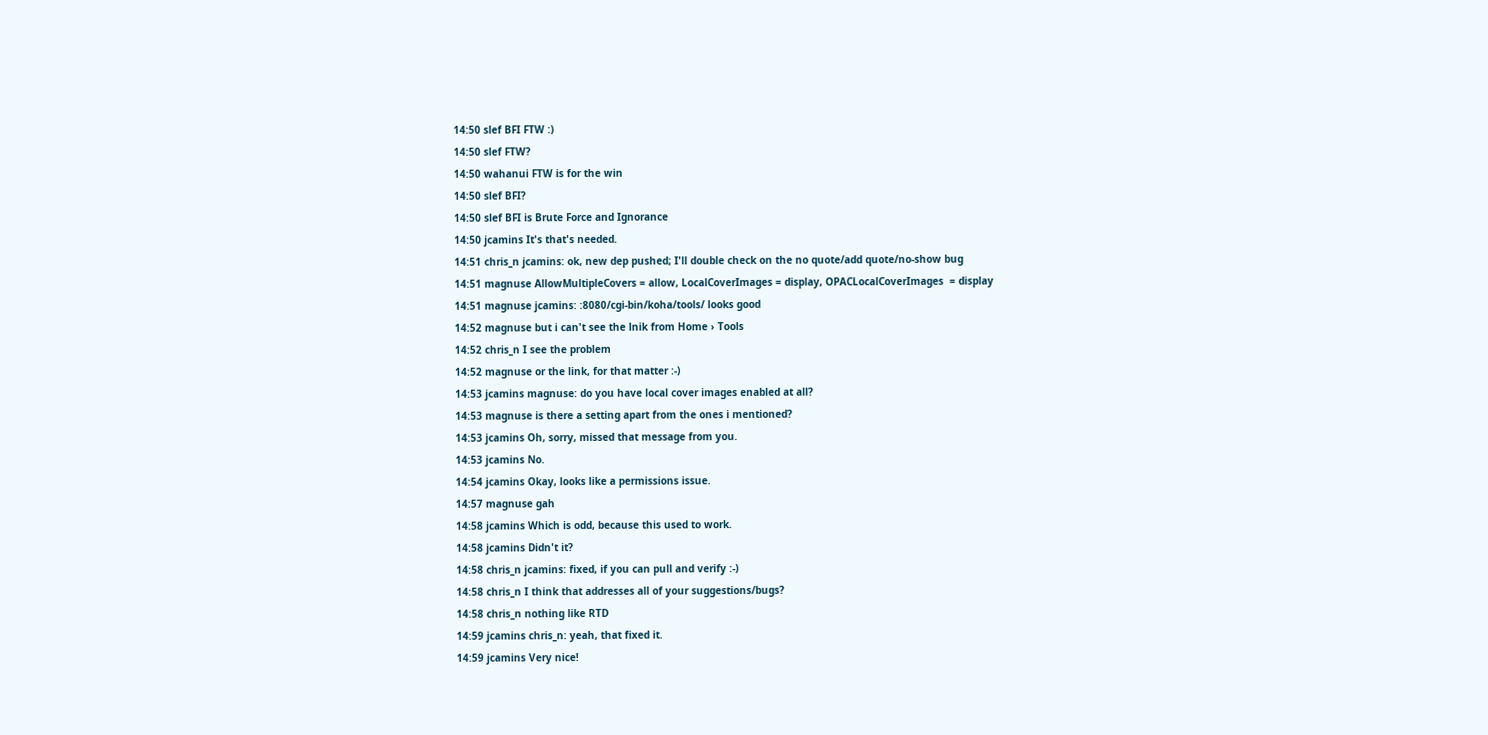14:50 slef BFI FTW :)
14:50 slef FTW?
14:50 wahanui FTW is for the win
14:50 slef BFI?
14:50 slef BFI is Brute Force and Ignorance
14:50 jcamins It's that's needed.
14:51 chris_n jcamins: ok, new dep pushed; I'll double check on the no quote/add quote/no-show bug
14:51 magnuse AllowMultipleCovers = allow, LocalCoverImages = display, OPACLocalCoverImages  = display
14:51 magnuse jcamins: :8080/cgi-bin/koha/tools/ looks good
14:52 magnuse but i can't see the lnik from Home › Tools
14:52 chris_n I see the problem
14:52 magnuse or the link, for that matter :-)
14:53 jcamins magnuse: do you have local cover images enabled at all?
14:53 magnuse is there a setting apart from the ones i mentioned?
14:53 jcamins Oh, sorry, missed that message from you.
14:53 jcamins No.
14:54 jcamins Okay, looks like a permissions issue.
14:57 magnuse gah
14:58 jcamins Which is odd, because this used to work.
14:58 jcamins Didn't it?
14:58 chris_n jcamins: fixed, if you can pull and verify :-)
14:58 chris_n I think that addresses all of your suggestions/bugs?
14:58 chris_n nothing like RTD
14:59 jcamins chris_n: yeah, that fixed it.
14:59 jcamins Very nice!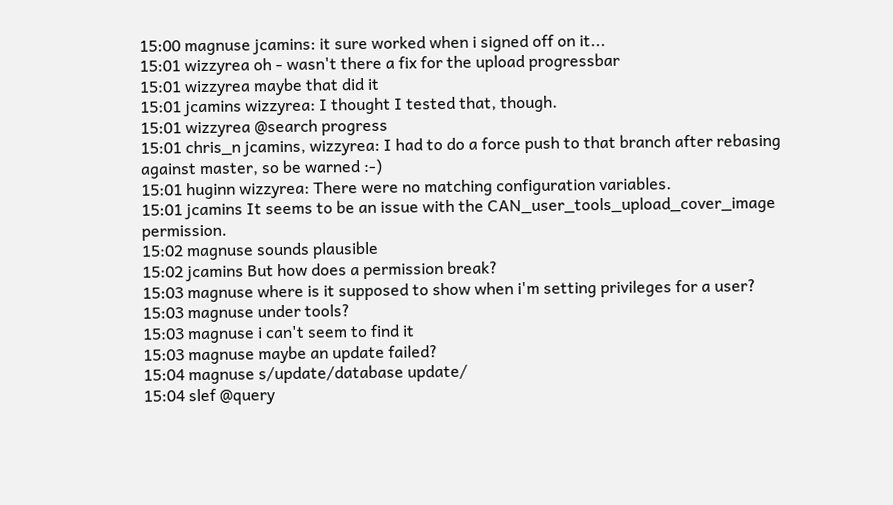15:00 magnuse jcamins: it sure worked when i signed off on it...
15:01 wizzyrea oh - wasn't there a fix for the upload progressbar
15:01 wizzyrea maybe that did it
15:01 jcamins wizzyrea: I thought I tested that, though.
15:01 wizzyrea @search progress
15:01 chris_n jcamins, wizzyrea: I had to do a force push to that branch after rebasing against master, so be warned :-)
15:01 huginn wizzyrea: There were no matching configuration variables.
15:01 jcamins It seems to be an issue with the CAN_user_tools_upload_cover_image permission.
15:02 magnuse sounds plausible
15:02 jcamins But how does a permission break?
15:03 magnuse where is it supposed to show when i'm setting privileges for a user?
15:03 magnuse under tools?
15:03 magnuse i can't seem to find it
15:03 magnuse maybe an update failed?
15:04 magnuse s/update/database update/
15:04 slef @query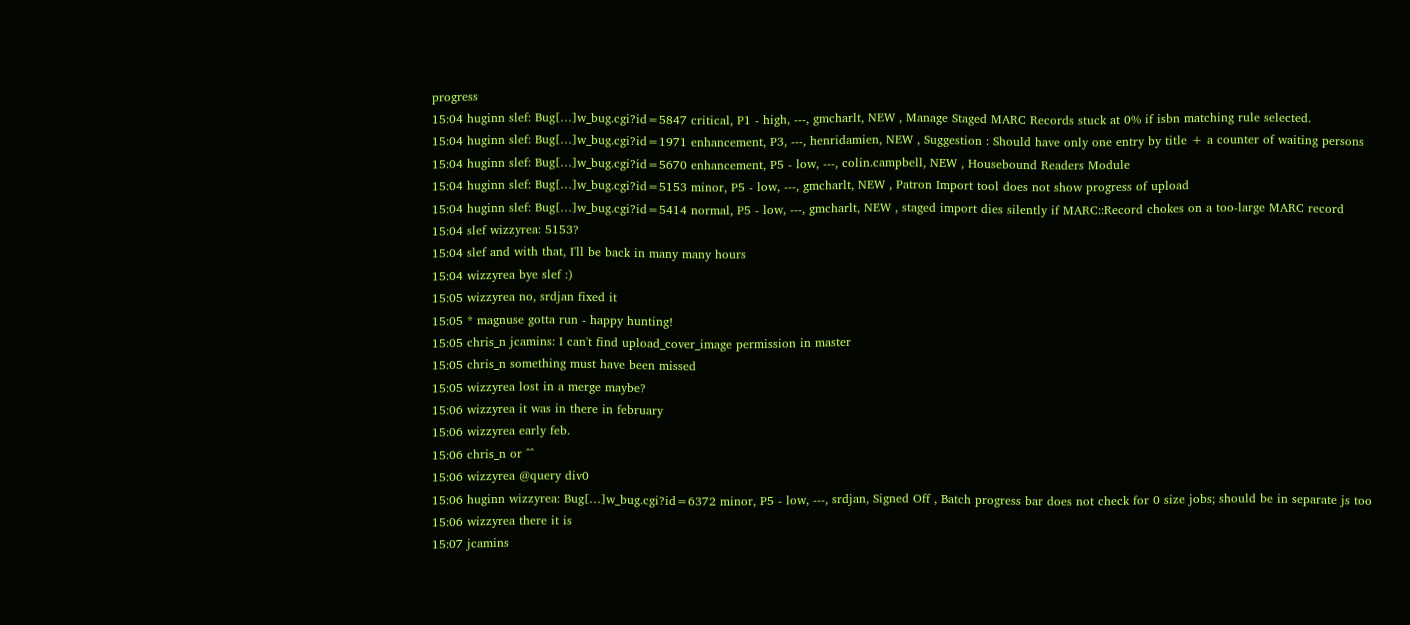progress
15:04 huginn slef: Bug[…]w_bug.cgi?id=5847 critical, P1 - high, ---, gmcharlt, NEW , Manage Staged MARC Records stuck at 0% if isbn matching rule selected.
15:04 huginn slef: Bug[…]w_bug.cgi?id=1971 enhancement, P3, ---, henridamien, NEW , Suggestion : Should have only one entry by title + a counter of waiting persons
15:04 huginn slef: Bug[…]w_bug.cgi?id=5670 enhancement, P5 - low, ---, colin.campbell, NEW , Housebound Readers Module
15:04 huginn slef: Bug[…]w_bug.cgi?id=5153 minor, P5 - low, ---, gmcharlt, NEW , Patron Import tool does not show progress of upload
15:04 huginn slef: Bug[…]w_bug.cgi?id=5414 normal, P5 - low, ---, gmcharlt, NEW , staged import dies silently if MARC::Record chokes on a too-large MARC record
15:04 slef wizzyrea: 5153?
15:04 slef and with that, I'll be back in many many hours
15:04 wizzyrea bye slef :)
15:05 wizzyrea no, srdjan fixed it
15:05 * magnuse gotta run - happy hunting!
15:05 chris_n jcamins: I can't find upload_cover_image permission in master
15:05 chris_n something must have been missed
15:05 wizzyrea lost in a merge maybe?
15:06 wizzyrea it was in there in february
15:06 wizzyrea early feb.
15:06 chris_n or ^^
15:06 wizzyrea @query div0
15:06 huginn wizzyrea: Bug[…]w_bug.cgi?id=6372 minor, P5 - low, ---, srdjan, Signed Off , Batch progress bar does not check for 0 size jobs; should be in separate js too
15:06 wizzyrea there it is
15:07 jcamins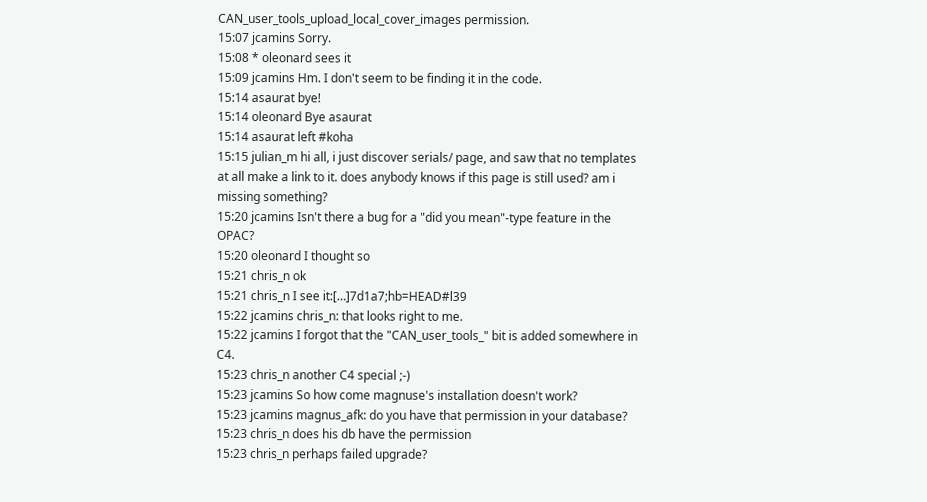CAN_user_tools_upload_local_cover_images permission.
15:07 jcamins Sorry.
15:08 * oleonard sees it
15:09 jcamins Hm. I don't seem to be finding it in the code.
15:14 asaurat bye!
15:14 oleonard Bye asaurat
15:14 asaurat left #koha
15:15 julian_m hi all, i just discover serials/ page, and saw that no templates at all make a link to it. does anybody knows if this page is still used? am i missing something?
15:20 jcamins Isn't there a bug for a "did you mean"-type feature in the OPAC?
15:20 oleonard I thought so
15:21 chris_n ok
15:21 chris_n I see it:[…]7d1a7;hb=HEAD#l39
15:22 jcamins chris_n: that looks right to me.
15:22 jcamins I forgot that the "CAN_user_tools_" bit is added somewhere in C4.
15:23 chris_n another C4 special ;-)
15:23 jcamins So how come magnuse's installation doesn't work?
15:23 jcamins magnus_afk: do you have that permission in your database?
15:23 chris_n does his db have the permission
15:23 chris_n perhaps failed upgrade?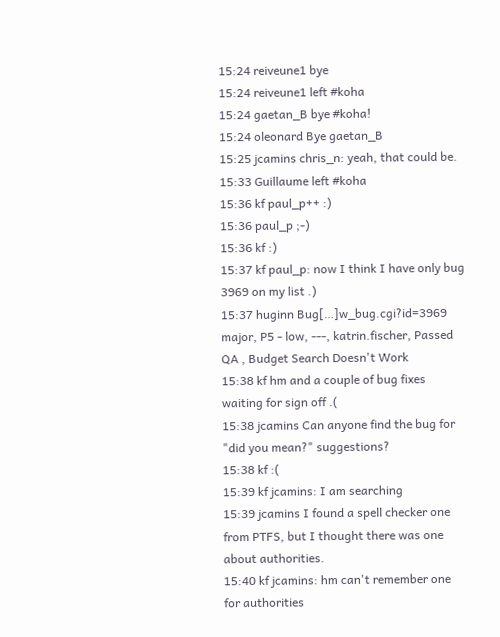15:24 reiveune1 bye
15:24 reiveune1 left #koha
15:24 gaetan_B bye #koha!
15:24 oleonard Bye gaetan_B
15:25 jcamins chris_n: yeah, that could be.
15:33 Guillaume left #koha
15:36 kf paul_p++ :)
15:36 paul_p ;-)
15:36 kf :)
15:37 kf paul_p: now I think I have only bug 3969 on my list .)
15:37 huginn Bug[…]w_bug.cgi?id=3969 major, P5 - low, ---, katrin.fischer, Passed QA , Budget Search Doesn't Work
15:38 kf hm and a couple of bug fixes waiting for sign off .(
15:38 jcamins Can anyone find the bug for "did you mean?" suggestions?
15:38 kf :(
15:39 kf jcamins: I am searching
15:39 jcamins I found a spell checker one from PTFS, but I thought there was one about authorities.
15:40 kf jcamins: hm can't remember one for authorities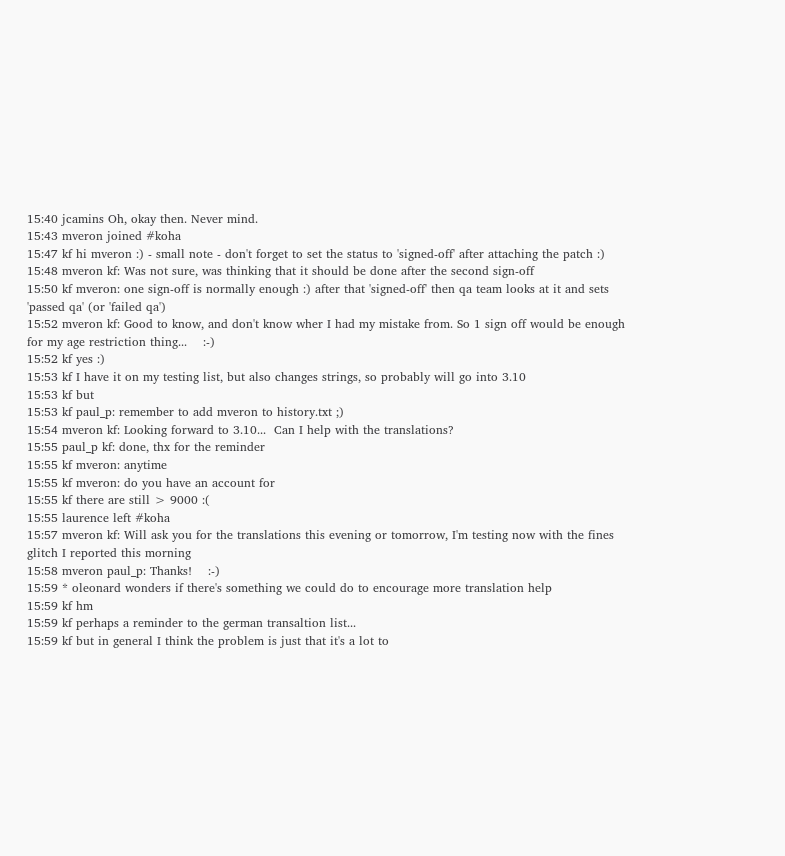15:40 jcamins Oh, okay then. Never mind.
15:43 mveron joined #koha
15:47 kf hi mveron :) - small note - don't forget to set the status to 'signed-off' after attaching the patch :)
15:48 mveron kf: Was not sure, was thinking that it should be done after the second sign-off
15:50 kf mveron: one sign-off is normally enough :) after that 'signed-off' then qa team looks at it and sets 'passed qa' (or 'failed qa')
15:52 mveron kf: Good to know, and don't know wher I had my mistake from. So 1 sign off would be enough for my age restriction thing...    :-)
15:52 kf yes :)
15:53 kf I have it on my testing list, but also changes strings, so probably will go into 3.10
15:53 kf but
15:53 kf paul_p: remember to add mveron to history.txt ;)
15:54 mveron kf: Looking forward to 3.10...  Can I help with the translations?
15:55 paul_p kf: done, thx for the reminder
15:55 kf mveron: anytime
15:55 kf mveron: do you have an account for
15:55 kf there are still > 9000 :(
15:55 laurence left #koha
15:57 mveron kf: Will ask you for the translations this evening or tomorrow, I'm testing now with the fines glitch I reported this morning
15:58 mveron paul_p: Thanks!    :-)
15:59 * oleonard wonders if there's something we could do to encourage more translation help
15:59 kf hm
15:59 kf perhaps a reminder to the german transaltion list...
15:59 kf but in general I think the problem is just that it's a lot to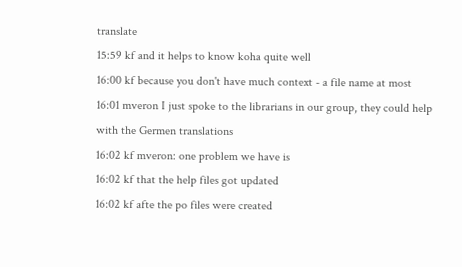translate
15:59 kf and it helps to know koha quite well
16:00 kf because you don't have much context - a file name at most
16:01 mveron I just spoke to the librarians in our group, they could help with the Germen translations
16:02 kf mveron: one problem we have is
16:02 kf that the help files got updated
16:02 kf afte the po files were created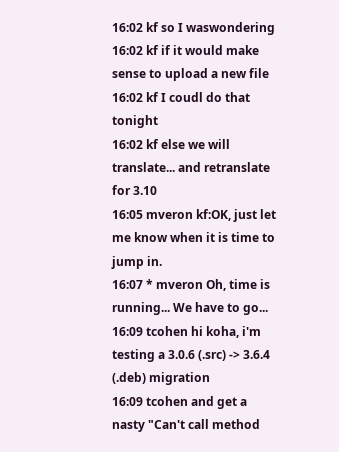16:02 kf so I waswondering
16:02 kf if it would make sense to upload a new file
16:02 kf I coudl do that tonight
16:02 kf else we will translate... and retranslate for 3.10
16:05 mveron kf:OK, just let me know when it is time to jump in.
16:07 * mveron Oh, time is running... We have to go...
16:09 tcohen hi koha, i'm testing a 3.0.6 (.src) -> 3.6.4 (.deb) migration
16:09 tcohen and get a nasty "Can't call method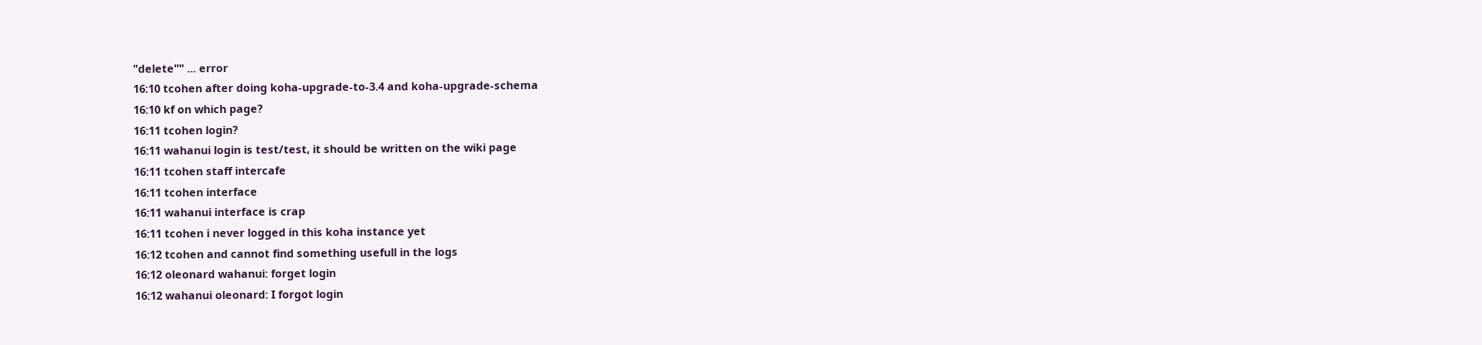"delete"" ... error
16:10 tcohen after doing koha-upgrade-to-3.4 and koha-upgrade-schema
16:10 kf on which page?
16:11 tcohen login?
16:11 wahanui login is test/test, it should be written on the wiki page
16:11 tcohen staff intercafe
16:11 tcohen interface
16:11 wahanui interface is crap
16:11 tcohen i never logged in this koha instance yet
16:12 tcohen and cannot find something usefull in the logs
16:12 oleonard wahanui: forget login
16:12 wahanui oleonard: I forgot login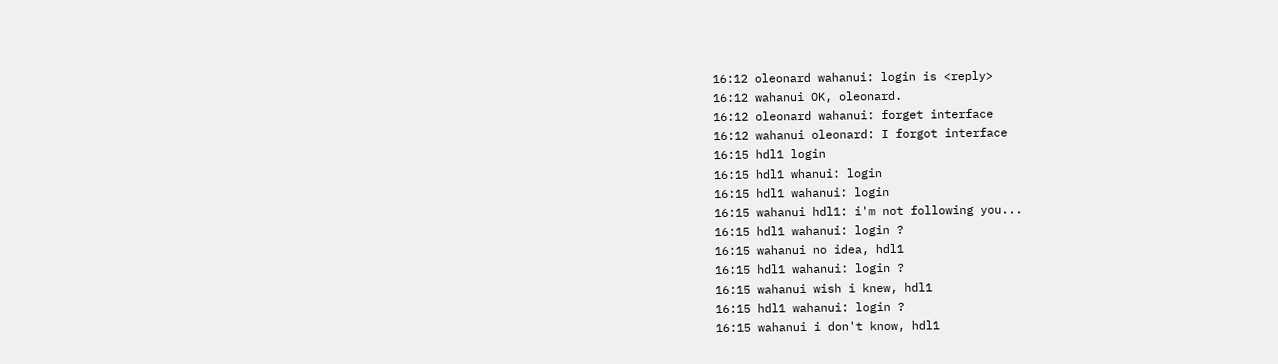16:12 oleonard wahanui: login is <reply>
16:12 wahanui OK, oleonard.
16:12 oleonard wahanui: forget interface
16:12 wahanui oleonard: I forgot interface
16:15 hdl1 login
16:15 hdl1 whanui: login
16:15 hdl1 wahanui: login
16:15 wahanui hdl1: i'm not following you...
16:15 hdl1 wahanui: login ?
16:15 wahanui no idea, hdl1
16:15 hdl1 wahanui: login ?
16:15 wahanui wish i knew, hdl1
16:15 hdl1 wahanui: login ?
16:15 wahanui i don't know, hdl1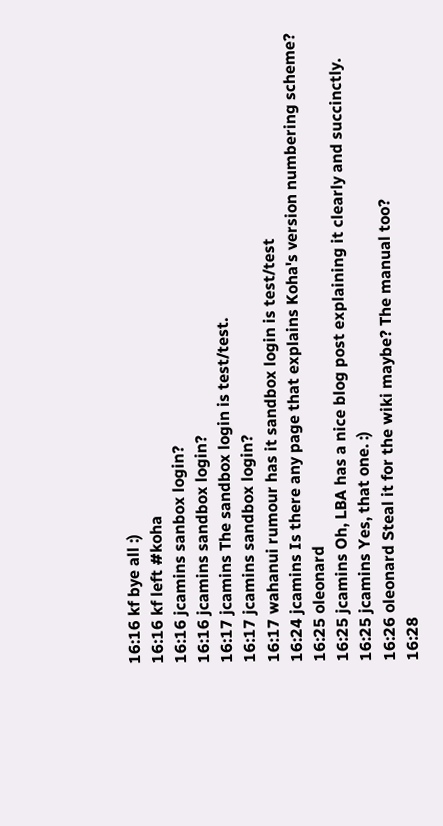16:16 kf bye all :)
16:16 kf left #koha
16:16 jcamins sanbox login?
16:16 jcamins sandbox login?
16:17 jcamins The sandbox login is test/test.
16:17 jcamins sandbox login?
16:17 wahanui rumour has it sandbox login is test/test
16:24 jcamins Is there any page that explains Koha's version numbering scheme?
16:25 oleonard
16:25 jcamins Oh, LBA has a nice blog post explaining it clearly and succinctly.
16:25 jcamins Yes, that one. :)
16:26 oleonard Steal it for the wiki maybe? The manual too?
16:28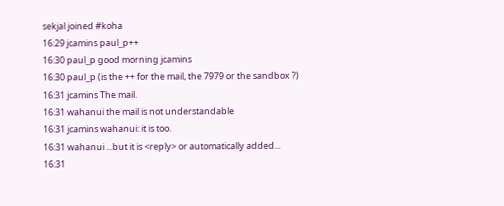sekjal joined #koha
16:29 jcamins paul_p++
16:30 paul_p good morning jcamins
16:30 paul_p (is the ++ for the mail, the 7979 or the sandbox ?)
16:31 jcamins The mail.
16:31 wahanui the mail is not understandable
16:31 jcamins wahanui: it is too.
16:31 wahanui ...but it is <reply> or automatically added...
16:31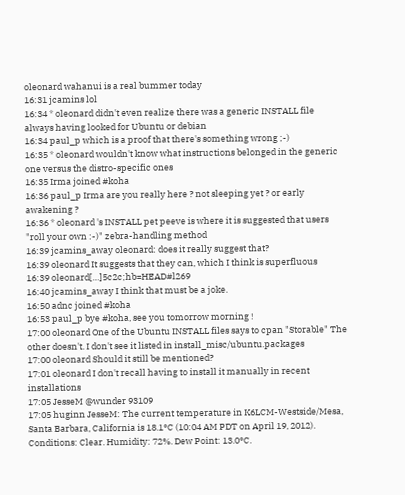oleonard wahanui is a real bummer today
16:31 jcamins lol
16:34 * oleonard didn't even realize there was a generic INSTALL file always having looked for Ubuntu or debian
16:34 paul_p which is a proof that there's something wrong ;-)
16:35 * oleonard wouldn't know what instructions belonged in the generic one versus the distro-specific ones
16:35 Irma joined #koha
16:36 paul_p Irma are you really here ? not sleeping yet ? or early awakening ?
16:36 * oleonard 's INSTALL pet peeve is where it is suggested that users "roll your own :-)" zebra-handling method
16:39 jcamins_away oleonard: does it really suggest that?
16:39 oleonard It suggests that they can, which I think is superfluous
16:39 oleonard[…]5c2c;hb=HEAD#l269
16:40 jcamins_away I think that must be a joke.
16:50 adnc joined #koha
16:53 paul_p bye #koha, see you tomorrow morning !
17:00 oleonard One of the Ubuntu INSTALL files says to cpan "Storable" The other doesn't. I don't see it listed in install_misc/ubuntu.packages
17:00 oleonard Should it still be mentioned?
17:01 oleonard I don't recall having to install it manually in recent installations
17:05 JesseM @wunder 93109
17:05 huginn JesseM: The current temperature in K6LCM-Westside/Mesa, Santa Barbara, California is 18.1°C (10:04 AM PDT on April 19, 2012). Conditions: Clear. Humidity: 72%. Dew Point: 13.0°C.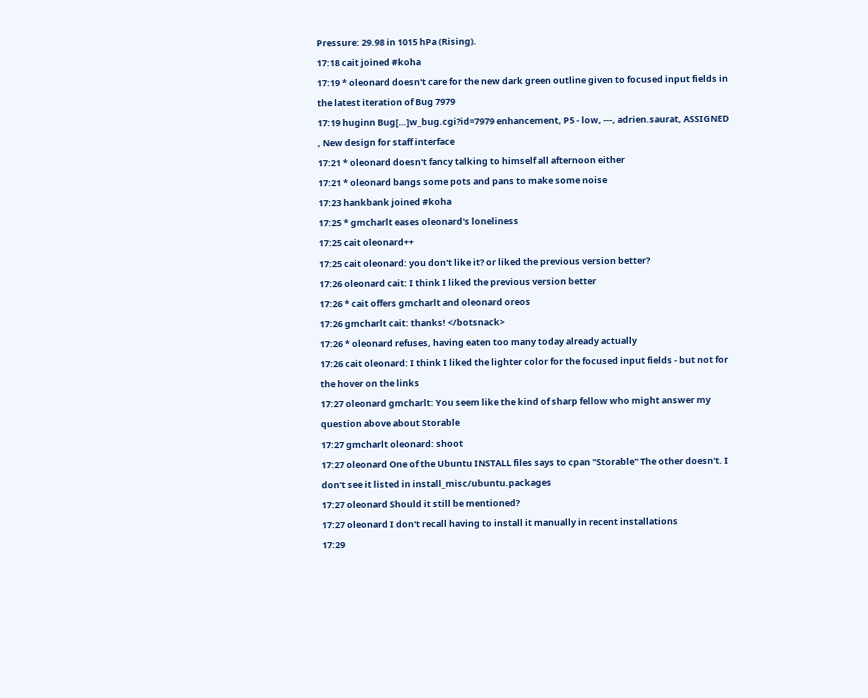Pressure: 29.98 in 1015 hPa (Rising).
17:18 cait joined #koha
17:19 * oleonard doesn't care for the new dark green outline given to focused input fields in the latest iteration of Bug 7979
17:19 huginn Bug[…]w_bug.cgi?id=7979 enhancement, P5 - low, ---, adrien.saurat, ASSIGNED , New design for staff interface
17:21 * oleonard doesn't fancy talking to himself all afternoon either
17:21 * oleonard bangs some pots and pans to make some noise
17:23 hankbank joined #koha
17:25 * gmcharlt eases oleonard's loneliness
17:25 cait oleonard++
17:25 cait oleonard: you don't like it? or liked the previous version better?
17:26 oleonard cait: I think I liked the previous version better
17:26 * cait offers gmcharlt and oleonard oreos
17:26 gmcharlt cait: thanks! </botsnack>
17:26 * oleonard refuses, having eaten too many today already actually
17:26 cait oleonard: I think I liked the lighter color for the focused input fields - but not for the hover on the links
17:27 oleonard gmcharlt: You seem like the kind of sharp fellow who might answer my question above about Storable
17:27 gmcharlt oleonard: shoot
17:27 oleonard One of the Ubuntu INSTALL files says to cpan "Storable" The other doesn't. I don't see it listed in install_misc/ubuntu.packages
17:27 oleonard Should it still be mentioned?
17:27 oleonard I don't recall having to install it manually in recent installations
17:29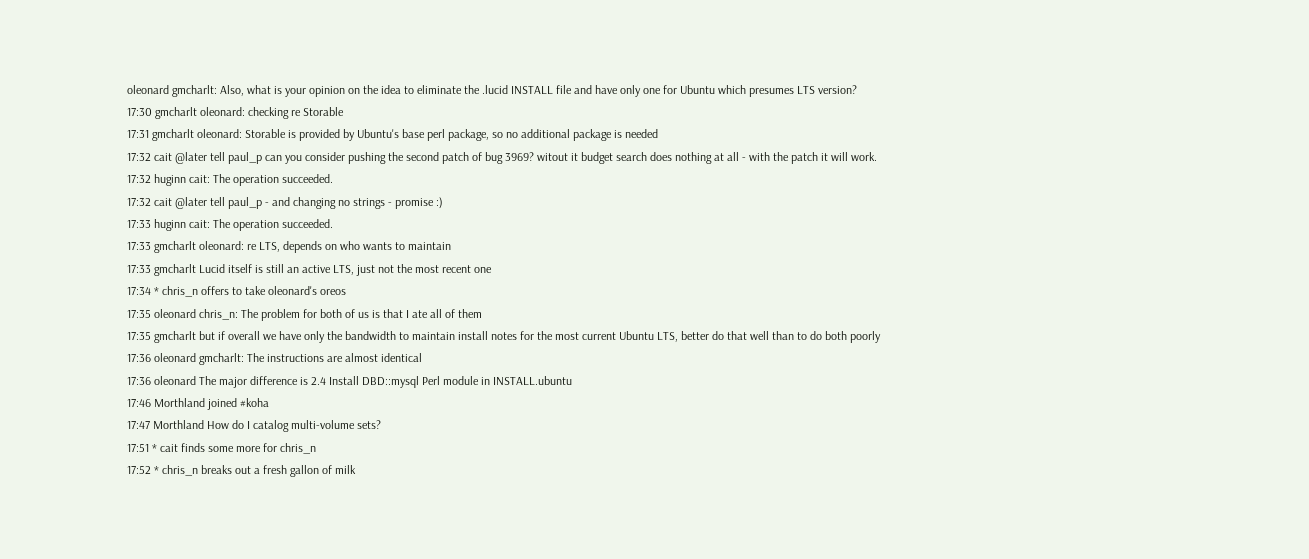oleonard gmcharlt: Also, what is your opinion on the idea to eliminate the .lucid INSTALL file and have only one for Ubuntu which presumes LTS version?
17:30 gmcharlt oleonard: checking re Storable
17:31 gmcharlt oleonard: Storable is provided by Ubuntu's base perl package, so no additional package is needed
17:32 cait @later tell paul_p can you consider pushing the second patch of bug 3969? witout it budget search does nothing at all - with the patch it will work.
17:32 huginn cait: The operation succeeded.
17:32 cait @later tell paul_p - and changing no strings - promise :)
17:33 huginn cait: The operation succeeded.
17:33 gmcharlt oleonard: re LTS, depends on who wants to maintain
17:33 gmcharlt Lucid itself is still an active LTS, just not the most recent one
17:34 * chris_n offers to take oleonard's oreos
17:35 oleonard chris_n: The problem for both of us is that I ate all of them
17:35 gmcharlt but if overall we have only the bandwidth to maintain install notes for the most current Ubuntu LTS, better do that well than to do both poorly
17:36 oleonard gmcharlt: The instructions are almost identical
17:36 oleonard The major difference is 2.4 Install DBD::mysql Perl module in INSTALL.ubuntu
17:46 Morthland joined #koha
17:47 Morthland How do I catalog multi-volume sets?
17:51 * cait finds some more for chris_n
17:52 * chris_n breaks out a fresh gallon of milk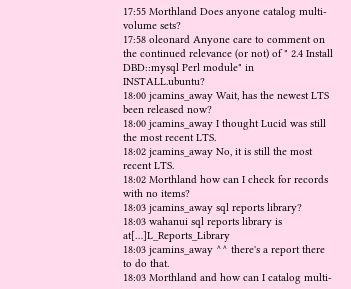17:55 Morthland Does anyone catalog multi-volume sets?
17:58 oleonard Anyone care to comment on the continued relevance (or not) of " 2.4 Install DBD::mysql Perl module" in INSTALL.ubuntu?
18:00 jcamins_away Wait, has the newest LTS been released now?
18:00 jcamins_away I thought Lucid was still the most recent LTS.
18:02 jcamins_away No, it is still the most recent LTS.
18:02 Morthland how can I check for records with no items?
18:03 jcamins_away sql reports library?
18:03 wahanui sql reports library is at[…]L_Reports_Library
18:03 jcamins_away ^^ there's a report there to do that.
18:03 Morthland and how can I catalog multi-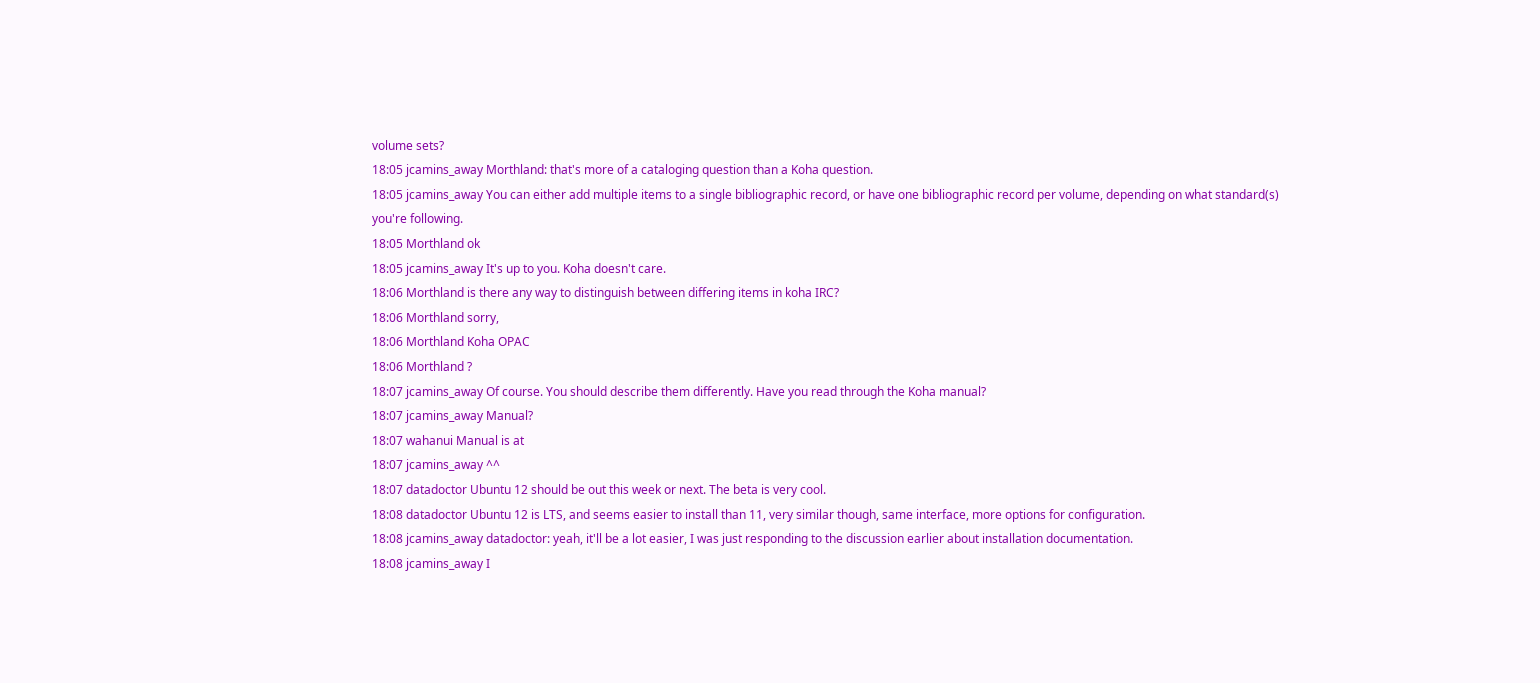volume sets?
18:05 jcamins_away Morthland: that's more of a cataloging question than a Koha question.
18:05 jcamins_away You can either add multiple items to a single bibliographic record, or have one bibliographic record per volume, depending on what standard(s) you're following.
18:05 Morthland ok
18:05 jcamins_away It's up to you. Koha doesn't care.
18:06 Morthland is there any way to distinguish between differing items in koha IRC?
18:06 Morthland sorry,
18:06 Morthland Koha OPAC
18:06 Morthland ?
18:07 jcamins_away Of course. You should describe them differently. Have you read through the Koha manual?
18:07 jcamins_away Manual?
18:07 wahanui Manual is at
18:07 jcamins_away ^^
18:07 datadoctor Ubuntu 12 should be out this week or next. The beta is very cool.
18:08 datadoctor Ubuntu 12 is LTS, and seems easier to install than 11, very similar though, same interface, more options for configuration.
18:08 jcamins_away datadoctor: yeah, it'll be a lot easier, I was just responding to the discussion earlier about installation documentation.
18:08 jcamins_away I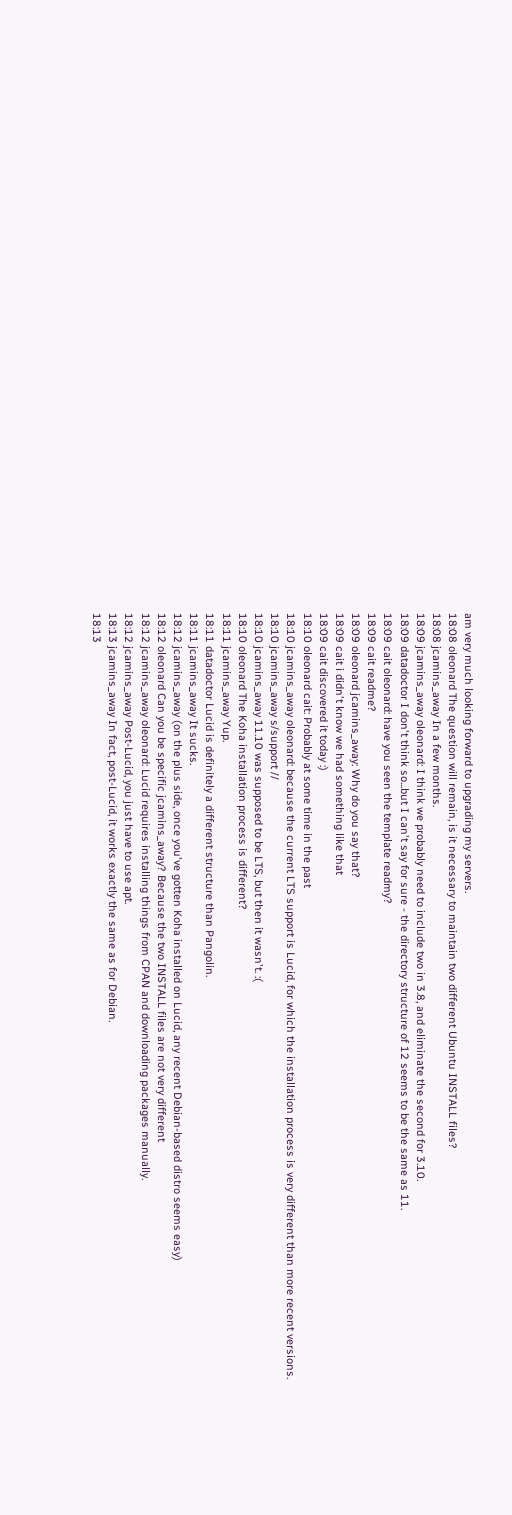am very much looking forward to upgrading my servers.
18:08 oleonard The question will remain, is it necessary to maintain two different Ubuntu INSTALL files?
18:08 jcamins_away In a few months.
18:09 jcamins_away oleonard: I think we probably need to include two in 3.8, and eliminate the second for 3.10.
18:09 datadoctor I don't think so...but I can't say for sure - the directory structure of 12 seems to be the same as 11.
18:09 cait oleonard: have you seen the template readmy?
18:09 cait readme?
18:09 oleonard jcamins_away: Why do you say that?
18:09 cait i didn't know we had something like that
18:09 cait discovered it today :)
18:10 oleonard cait: Probably at some time in the past
18:10 jcamins_away oleonard: because the current LTS support is Lucid, for which the installation process is very different than more recent versions.
18:10 jcamins_away s/support //
18:10 jcamins_away 11.10 was supposed to be LTS, but then it wasn't. :(
18:10 oleonard The Koha installation process is different?
18:11 jcamins_away Yup.
18:11 datadoctor Lucid is definitely a different structure than Pangolin.
18:11 jcamins_away It sucks.
18:12 jcamins_away (on the plus side, once you've gotten Koha installed on Lucid, any recent Debian-based distro seems easy)
18:12 oleonard Can you be specific jcamins_away? Because the two INSTALL files are not very different
18:12 jcamins_away oleonard: Lucid requires installing things from CPAN and downloading packages manually.
18:12 jcamins_away Post-Lucid, you just have to use apt.
18:13 jcamins_away In fact, post-Lucid, it works exactly the same as for Debian.
18:13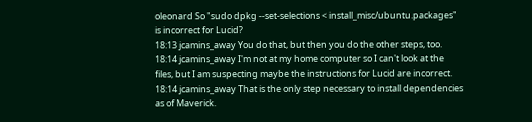oleonard So "sudo dpkg --set-selections < install_misc/ubuntu.packages" is incorrect for Lucid?
18:13 jcamins_away You do that, but then you do the other steps, too.
18:14 jcamins_away I'm not at my home computer so I can't look at the files, but I am suspecting maybe the instructions for Lucid are incorrect.
18:14 jcamins_away That is the only step necessary to install dependencies as of Maverick.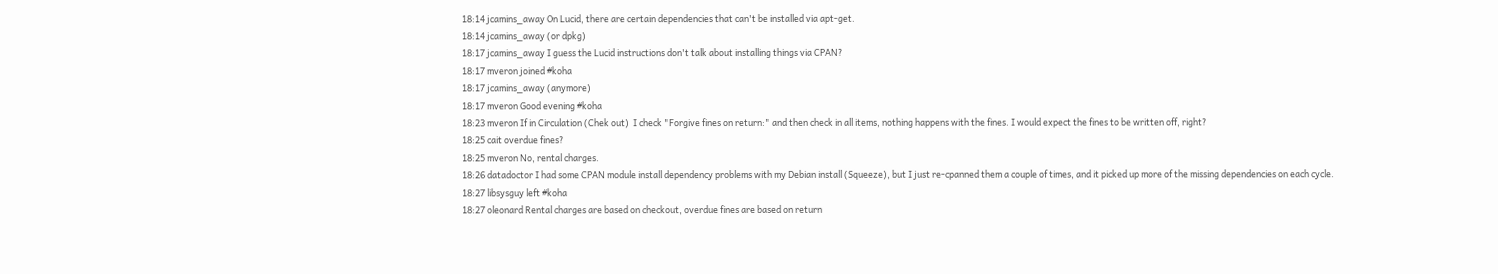18:14 jcamins_away On Lucid, there are certain dependencies that can't be installed via apt-get.
18:14 jcamins_away (or dpkg)
18:17 jcamins_away I guess the Lucid instructions don't talk about installing things via CPAN?
18:17 mveron joined #koha
18:17 jcamins_away (anymore)
18:17 mveron Good evening #koha
18:23 mveron If in Circulation (Chek out)  I check "Forgive fines on return:" and then check in all items, nothing happens with the fines. I would expect the fines to be written off, right?
18:25 cait overdue fines?
18:25 mveron No, rental charges.
18:26 datadoctor I had some CPAN module install dependency problems with my Debian install (Squeeze), but I just re-cpanned them a couple of times, and it picked up more of the missing dependencies on each cycle.
18:27 libsysguy left #koha
18:27 oleonard Rental charges are based on checkout, overdue fines are based on return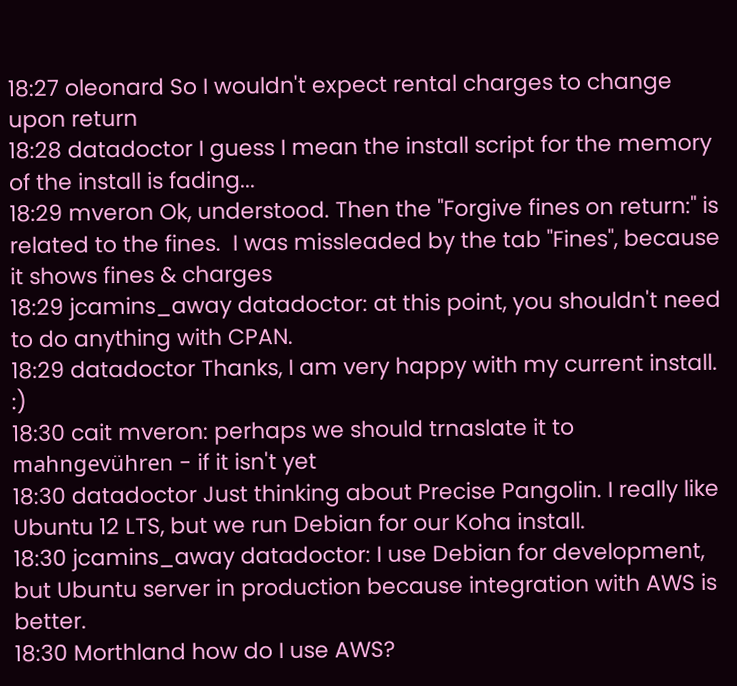18:27 oleonard So I wouldn't expect rental charges to change upon return
18:28 datadoctor I guess I mean the install script for the memory of the install is fading...
18:29 mveron Ok, understood. Then the "Forgive fines on return:" is related to the fines.  I was missleaded by the tab "Fines", because it shows fines & charges
18:29 jcamins_away datadoctor: at this point, you shouldn't need to do anything with CPAN.
18:29 datadoctor Thanks, I am very happy with my current install. :)
18:30 cait mveron: perhaps we should trnaslate it to mahngevühren - if it isn't yet
18:30 datadoctor Just thinking about Precise Pangolin. I really like Ubuntu 12 LTS, but we run Debian for our Koha install.
18:30 jcamins_away datadoctor: I use Debian for development, but Ubuntu server in production because integration with AWS is better.
18:30 Morthland how do I use AWS?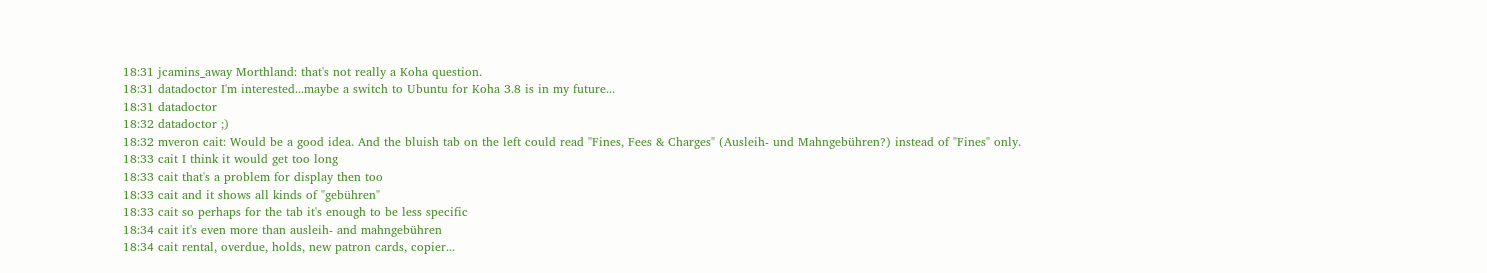18:31 jcamins_away Morthland: that's not really a Koha question.
18:31 datadoctor I'm interested...maybe a switch to Ubuntu for Koha 3.8 is in my future...
18:31 datadoctor
18:32 datadoctor ;)
18:32 mveron cait: Would be a good idea. And the bluish tab on the left could read "Fines, Fees & Charges" (Ausleih- und Mahngebühren?) instead of "Fines" only.
18:33 cait I think it would get too long
18:33 cait that's a problem for display then too
18:33 cait and it shows all kinds of "gebühren"
18:33 cait so perhaps for the tab it's enough to be less specific
18:34 cait it's even more than ausleih- and mahngebühren
18:34 cait rental, overdue, holds, new patron cards, copier...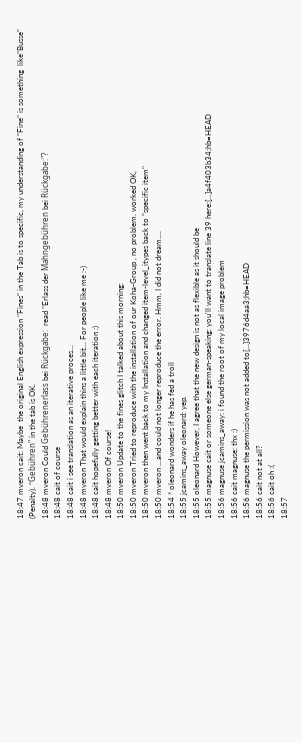18:47 mveron cait: Maybe  the original English expression "Fines" in the Tab is to specific, my understanding of "Fine" is something  like"Busse" (Penalty). "Gebühren" in the tab is OK.
18:48 mveron Could Gebührenerlass bei Rückgabe:  read "Erlass der Mahngebühren bei Rückgabe:"?
18:48 cait of course
18:48 cait i see translation as an iterative proces...
18:48 mveron That would explain thins a little bit... For people like me :-)
18:48 cait hopefully getting better with each iteration :)
18:48 mveron Of course!
18:50 mveron Update to the fines glitch I talked about this morning:
18:50 mveron Tried to reproduce with the installation of our Koha-Group , no problem. worked OK,
18:50 mveron then went back to my Installation and changed item-level_itypes back to "specific item"
18:50 mveron ...and could not longer reproduce the error. Hmm, I did not dream....
18:54 * oleonard wonders if he has fed a troll
18:55 jcamins_away oleonard: yep.
18:55 oleonard However, I agree that the new design is not as flexible as it should be
18:55 magnuse cait or someone else german-speaking: you'll want to translate line 39 here:[…]a4f403b34;hb=HEAD
18:56 magnuse jcamins_away: i found the root of my local image problem
18:56 cait magnuse: thx :)
18:56 magnuse the permission was not added to[…]3976d4aa3;hb=HEAD
18:56 cait not at all?
18:56 cait oh :(
18:57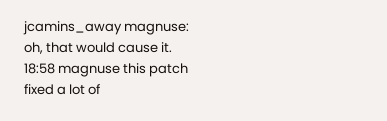jcamins_away magnuse: oh, that would cause it.
18:58 magnuse this patch fixed a lot of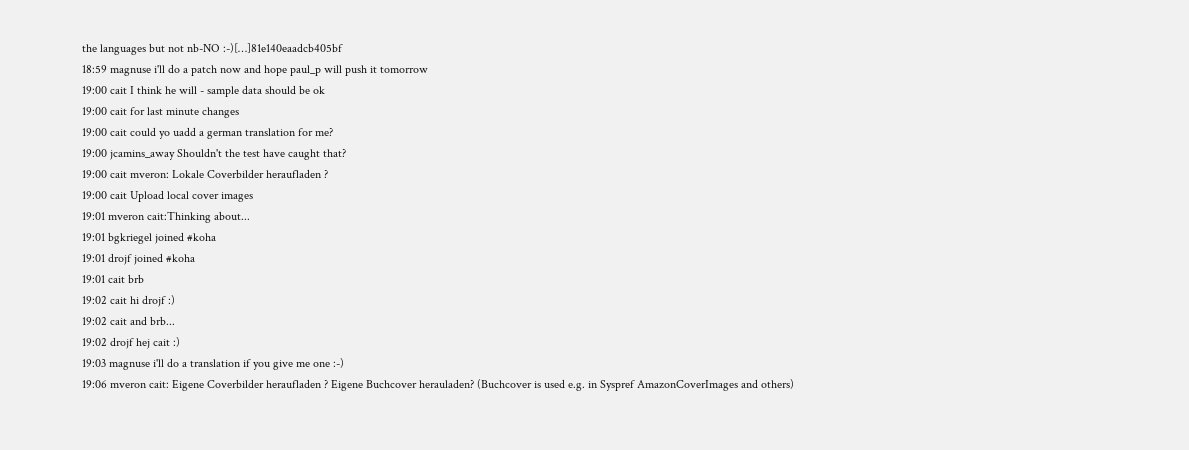the languages but not nb-NO :-)[…]81e140eaadcb405bf
18:59 magnuse i'll do a patch now and hope paul_p will push it tomorrow
19:00 cait I think he will - sample data should be ok
19:00 cait for last minute changes
19:00 cait could yo uadd a german translation for me?
19:00 jcamins_away Shouldn't the test have caught that?
19:00 cait mveron: Lokale Coverbilder heraufladen ?
19:00 cait Upload local cover images
19:01 mveron cait:Thinking about...
19:01 bgkriegel joined #koha
19:01 drojf joined #koha
19:01 cait brb
19:02 cait hi drojf :)
19:02 cait and brb...
19:02 drojf hej cait :)
19:03 magnuse i'll do a translation if you give me one :-)
19:06 mveron cait: Eigene Coverbilder heraufladen ? Eigene Buchcover herauladen? (Buchcover is used e.g. in Syspref AmazonCoverImages and others)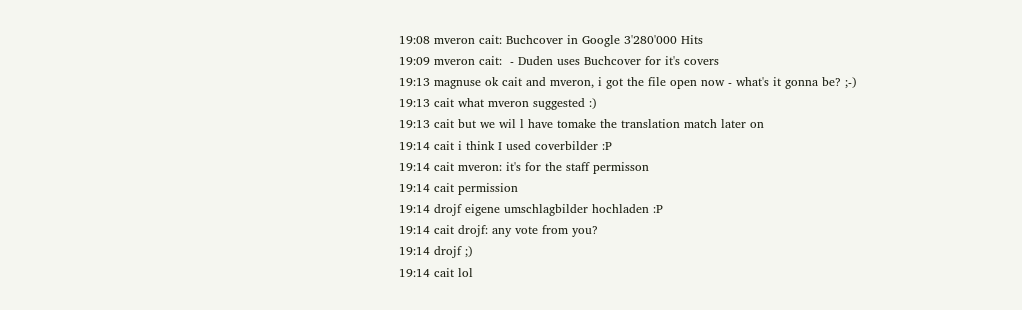19:08 mveron cait: Buchcover in Google 3'280'000 Hits
19:09 mveron cait:  - Duden uses Buchcover for it's covers
19:13 magnuse ok cait and mveron, i got the file open now - what's it gonna be? ;-)
19:13 cait what mveron suggested :)
19:13 cait but we wil l have tomake the translation match later on
19:14 cait i think I used coverbilder :P
19:14 cait mveron: it's for the staff permisson
19:14 cait permission
19:14 drojf eigene umschlagbilder hochladen :P
19:14 cait drojf: any vote from you?
19:14 drojf ;)
19:14 cait lol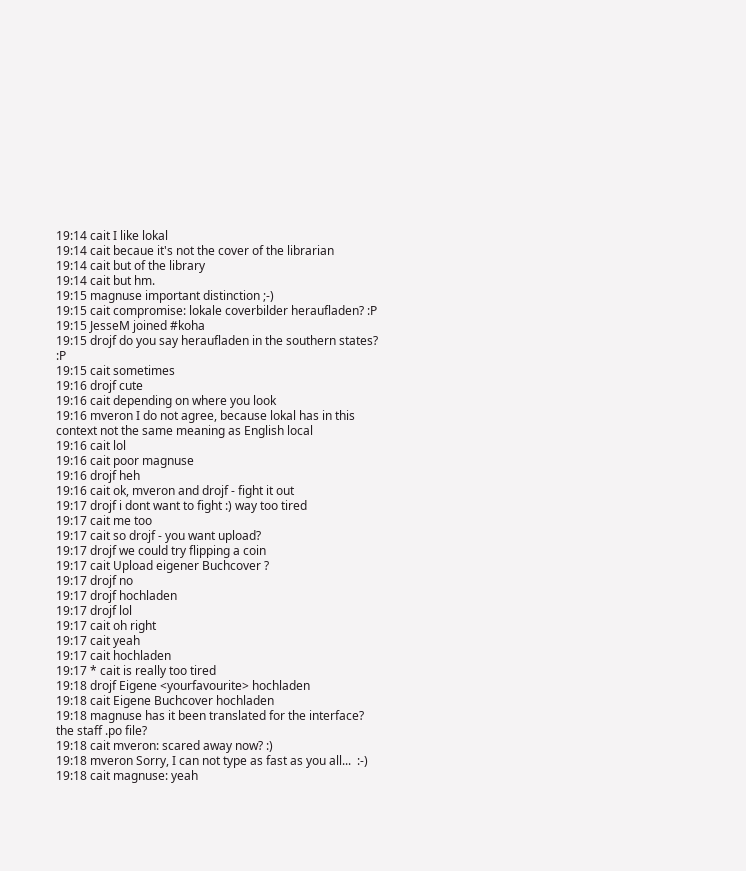19:14 cait I like lokal
19:14 cait becaue it's not the cover of the librarian
19:14 cait but of the library
19:14 cait but hm.
19:15 magnuse important distinction ;-)
19:15 cait compromise: lokale coverbilder heraufladen? :P
19:15 JesseM joined #koha
19:15 drojf do you say heraufladen in the southern states? :P
19:15 cait sometimes
19:16 drojf cute
19:16 cait depending on where you look
19:16 mveron I do not agree, because lokal has in this context not the same meaning as English local
19:16 cait lol
19:16 cait poor magnuse
19:16 drojf heh
19:16 cait ok, mveron and drojf - fight it out
19:17 drojf i dont want to fight :) way too tired
19:17 cait me too
19:17 cait so drojf - you want upload?
19:17 drojf we could try flipping a coin
19:17 cait Upload eigener Buchcover ?
19:17 drojf no
19:17 drojf hochladen
19:17 drojf lol
19:17 cait oh right
19:17 cait yeah
19:17 cait hochladen
19:17 * cait is really too tired
19:18 drojf Eigene <yourfavourite> hochladen
19:18 cait Eigene Buchcover hochladen
19:18 magnuse has it been translated for the interface? the staff .po file?
19:18 cait mveron: scared away now? :)
19:18 mveron Sorry, I can not type as fast as you all...  :-)
19:18 cait magnuse: yeah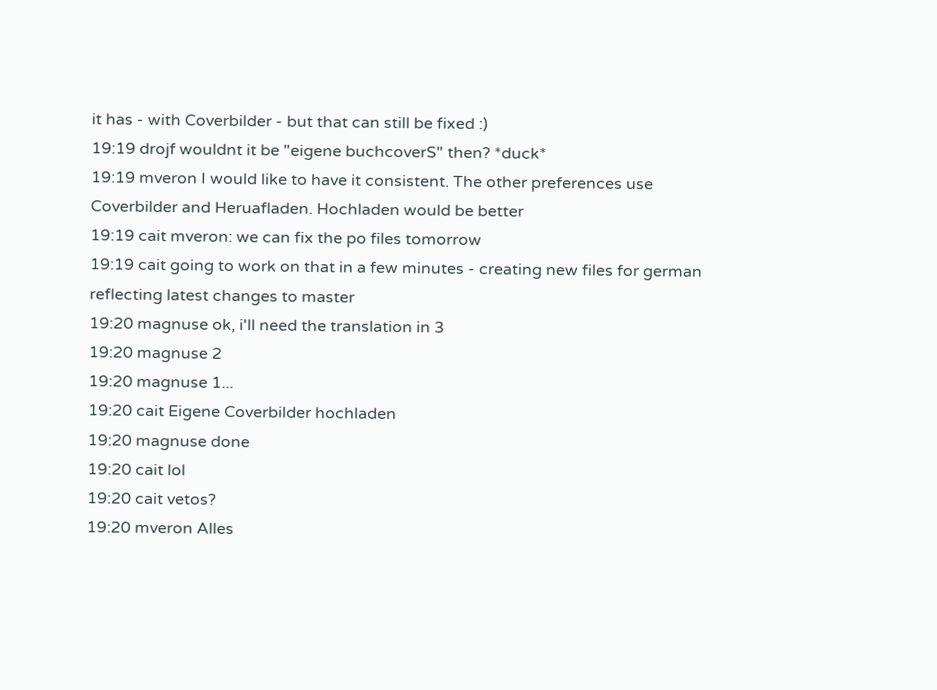it has - with Coverbilder - but that can still be fixed :)
19:19 drojf wouldnt it be "eigene buchcoverS" then? *duck*
19:19 mveron I would like to have it consistent. The other preferences use Coverbilder and Heruafladen. Hochladen would be better
19:19 cait mveron: we can fix the po files tomorrow
19:19 cait going to work on that in a few minutes - creating new files for german reflecting latest changes to master
19:20 magnuse ok, i'll need the translation in 3
19:20 magnuse 2
19:20 magnuse 1...
19:20 cait Eigene Coverbilder hochladen
19:20 magnuse done
19:20 cait lol
19:20 cait vetos?
19:20 mveron Alles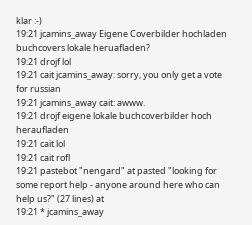klar :-)
19:21 jcamins_away Eigene Coverbilder hochladen buchcovers lokale heruafladen?
19:21 drojf lol
19:21 cait jcamins_away: sorry, you only get a vote for russian
19:21 jcamins_away cait: awww.
19:21 drojf eigene lokale buchcoverbilder hoch heraufladen
19:21 cait lol
19:21 cait rofl
19:21 pastebot "nengard" at pasted "looking for some report help - anyone around here who can help us?" (27 lines) at
19:21 * jcamins_away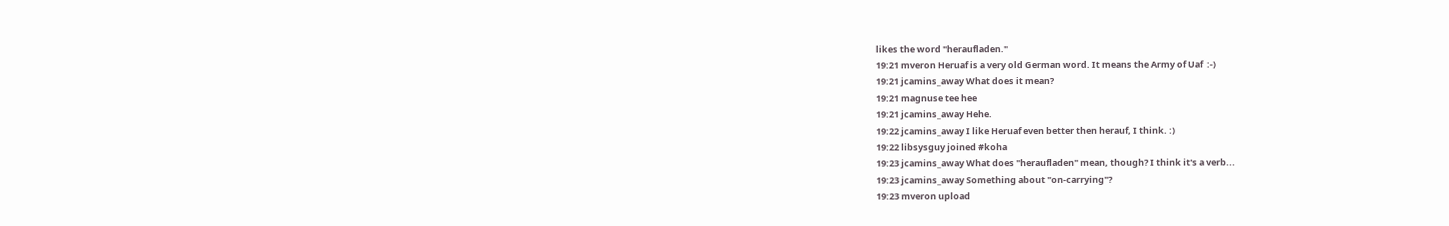likes the word "heraufladen."
19:21 mveron Heruaf is a very old German word. It means the Army of Uaf  :-)
19:21 jcamins_away What does it mean?
19:21 magnuse tee hee
19:21 jcamins_away Hehe.
19:22 jcamins_away I like Heruaf even better then herauf, I think. :)
19:22 libsysguy joined #koha
19:23 jcamins_away What does "heraufladen" mean, though? I think it's a verb...
19:23 jcamins_away Something about "on-carrying"?
19:23 mveron upload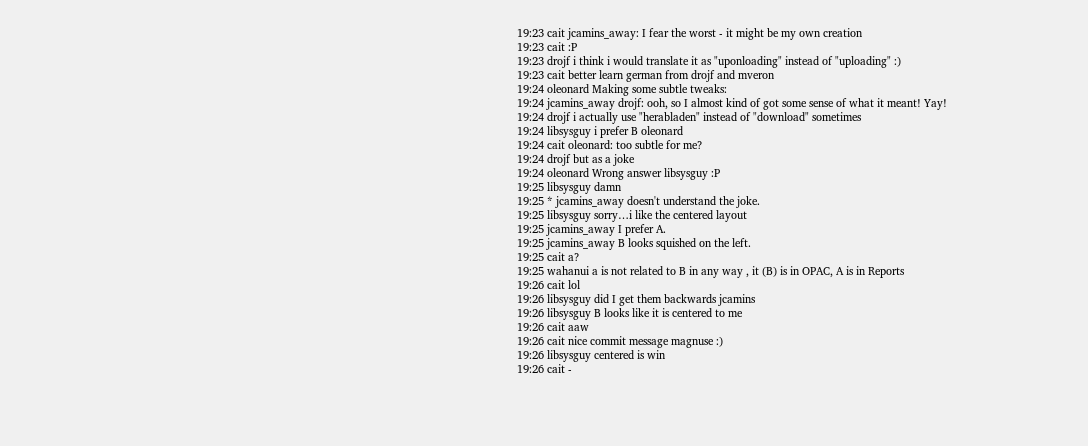19:23 cait jcamins_away: I fear the worst - it might be my own creation
19:23 cait :P
19:23 drojf i think i would translate it as "uponloading" instead of "uploading" :)
19:23 cait better learn german from drojf and mveron
19:24 oleonard Making some subtle tweaks:
19:24 jcamins_away drojf: ooh, so I almost kind of got some sense of what it meant! Yay!
19:24 drojf i actually use "herabladen" instead of "download" sometimes
19:24 libsysguy i prefer B oleonard
19:24 cait oleonard: too subtle for me?
19:24 drojf but as a joke
19:24 oleonard Wrong answer libsysguy :P
19:25 libsysguy damn
19:25 * jcamins_away doesn't understand the joke.
19:25 libsysguy sorry…i like the centered layout
19:25 jcamins_away I prefer A.
19:25 jcamins_away B looks squished on the left.
19:25 cait a?
19:25 wahanui a is not related to B in any way , it (B) is in OPAC, A is in Reports
19:26 cait lol
19:26 libsysguy did I get them backwards jcamins
19:26 libsysguy B looks like it is centered to me
19:26 cait aaw
19:26 cait nice commit message magnuse :)
19:26 libsysguy centered is win
19:26 cait -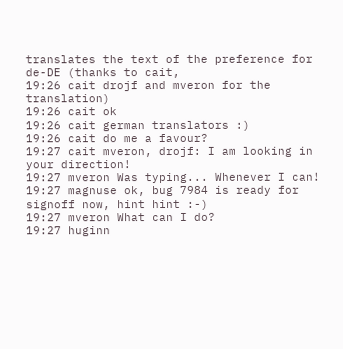translates the text of the preference for de-DE (thanks to cait,
19:26 cait drojf and mveron for the translation)
19:26 cait ok
19:26 cait german translators :)
19:26 cait do me a favour?
19:27 cait mveron, drojf: I am looking in your direction!
19:27 mveron Was typing... Whenever I can!
19:27 magnuse ok, bug 7984 is ready for signoff now, hint hint :-)
19:27 mveron What can I do?
19:27 huginn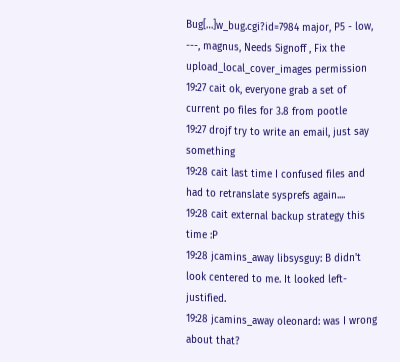Bug[…]w_bug.cgi?id=7984 major, P5 - low, ---, magnus, Needs Signoff , Fix the upload_local_cover_images permission
19:27 cait ok, everyone grab a set of current po files for 3.8 from pootle
19:27 drojf try to write an email, just say something
19:28 cait last time I confused files and had to retranslate sysprefs again....
19:28 cait external backup strategy this time :P
19:28 jcamins_away libsysguy: B didn't look centered to me. It looked left-justified.
19:28 jcamins_away oleonard: was I wrong about that?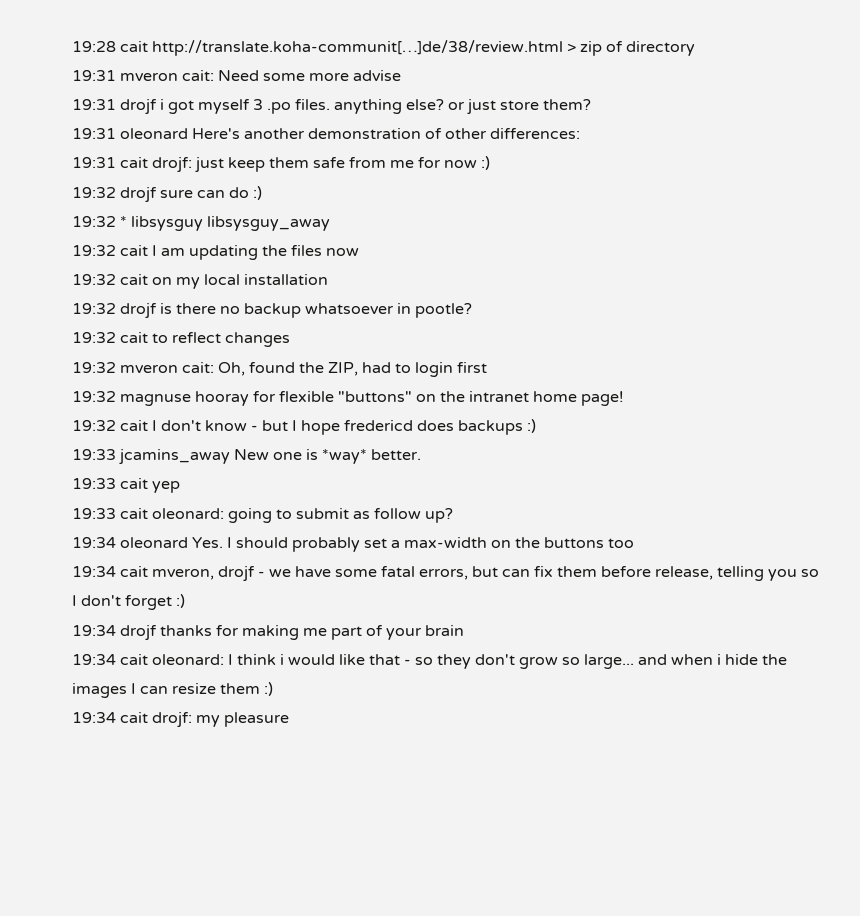19:28 cait http://translate.koha-communit[…]de/38/review.html > zip of directory
19:31 mveron cait: Need some more advise
19:31 drojf i got myself 3 .po files. anything else? or just store them?
19:31 oleonard Here's another demonstration of other differences:
19:31 cait drojf: just keep them safe from me for now :)
19:32 drojf sure can do :)
19:32 * libsysguy libsysguy_away
19:32 cait I am updating the files now
19:32 cait on my local installation
19:32 drojf is there no backup whatsoever in pootle?
19:32 cait to reflect changes
19:32 mveron cait: Oh, found the ZIP, had to login first
19:32 magnuse hooray for flexible "buttons" on the intranet home page!
19:32 cait I don't know - but I hope fredericd does backups :)
19:33 jcamins_away New one is *way* better.
19:33 cait yep
19:33 cait oleonard: going to submit as follow up?
19:34 oleonard Yes. I should probably set a max-width on the buttons too
19:34 cait mveron, drojf - we have some fatal errors, but can fix them before release, telling you so I don't forget :)
19:34 drojf thanks for making me part of your brain
19:34 cait oleonard: I think i would like that - so they don't grow so large... and when i hide the images I can resize them :)
19:34 cait drojf: my pleasure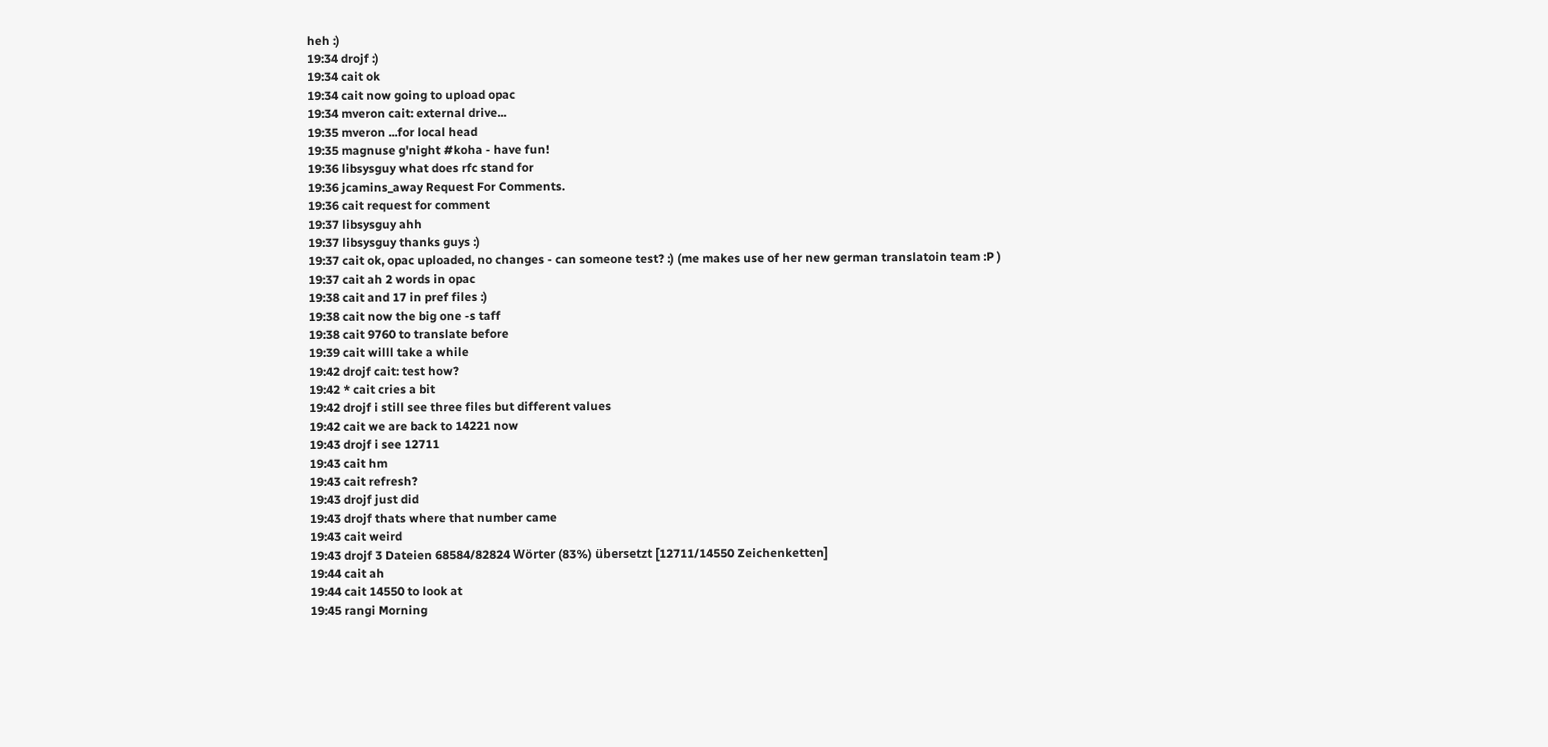heh :)
19:34 drojf :)
19:34 cait ok
19:34 cait now going to upload opac
19:34 mveron cait: external drive...
19:35 mveron ...for local head
19:35 magnuse g'night #koha - have fun!
19:36 libsysguy what does rfc stand for
19:36 jcamins_away Request For Comments.
19:36 cait request for comment
19:37 libsysguy ahh
19:37 libsysguy thanks guys :)
19:37 cait ok, opac uploaded, no changes - can someone test? :) (me makes use of her new german translatoin team :P )
19:37 cait ah 2 words in opac
19:38 cait and 17 in pref files :)
19:38 cait now the big one -s taff
19:38 cait 9760 to translate before
19:39 cait willl take a while
19:42 drojf cait: test how?
19:42 * cait cries a bit
19:42 drojf i still see three files but different values
19:42 cait we are back to 14221 now
19:43 drojf i see 12711
19:43 cait hm
19:43 cait refresh?
19:43 drojf just did
19:43 drojf thats where that number came
19:43 cait weird
19:43 drojf 3 Dateien 68584/82824 Wörter (83%) übersetzt [12711/14550 Zeichenketten]
19:44 cait ah
19:44 cait 14550 to look at
19:45 rangi Morning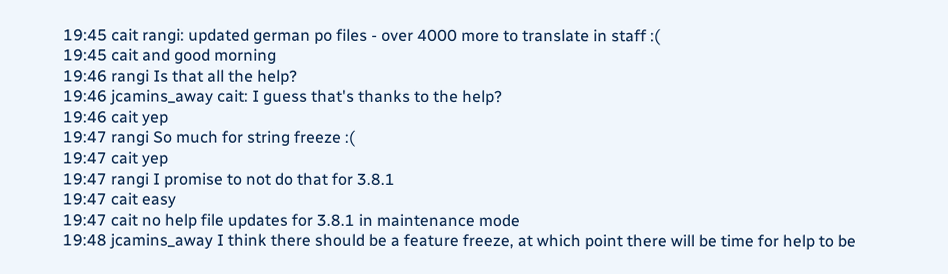19:45 cait rangi: updated german po files - over 4000 more to translate in staff :(
19:45 cait and good morning
19:46 rangi Is that all the help?
19:46 jcamins_away cait: I guess that's thanks to the help?
19:46 cait yep
19:47 rangi So much for string freeze :(
19:47 cait yep
19:47 rangi I promise to not do that for 3.8.1
19:47 cait easy
19:47 cait no help file updates for 3.8.1 in maintenance mode
19:48 jcamins_away I think there should be a feature freeze, at which point there will be time for help to be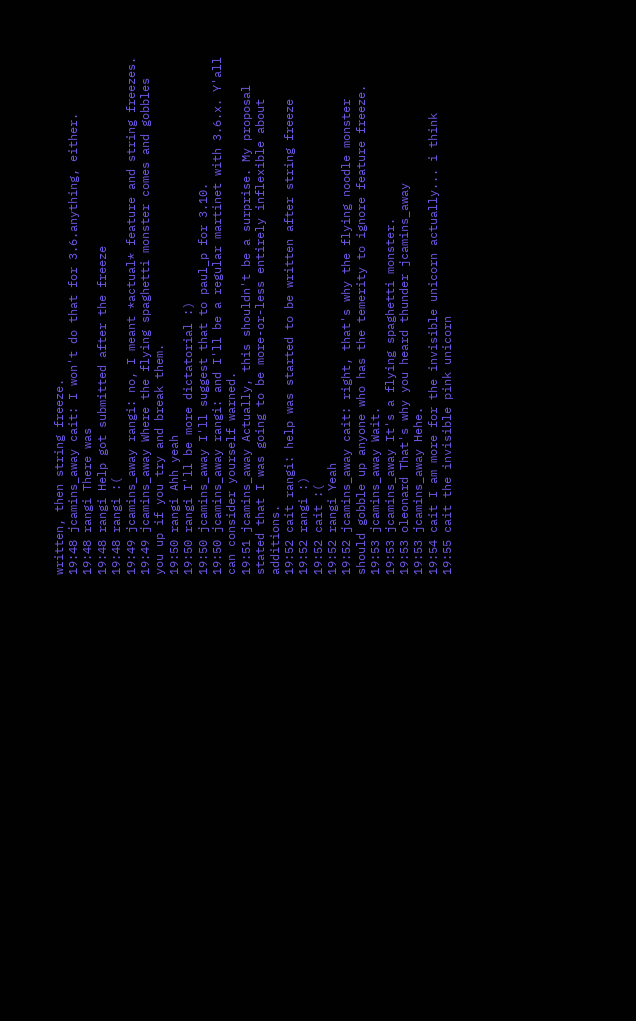written, then string freeze.
19:48 jcamins_away cait: I won't do that for 3.6.anything, either.
19:48 rangi There was
19:48 rangi Help got submitted after the freeze
19:48 rangi :(
19:49 jcamins_away rangi: no, I meant *actual* feature and string freezes.
19:49 jcamins_away Where the flying spaghetti monster comes and gobbles you up if you try and break them.
19:50 rangi Ahh yeah
19:50 rangi I'll be more dictatorial :)
19:50 jcamins_away I'll suggest that to paul_p for 3.10.
19:50 jcamins_away rangi: and I'll be a regular martinet with 3.6.x. Y'all can consider yourself warned.
19:51 jcamins_away Actually, this shouldn't be a surprise. My proposal stated that I was going to be more-or-less entirely inflexible about additions.
19:52 cait rangi: help was started to be written after string freeze
19:52 rangi :)
19:52 cait :(
19:52 rangi Yeah
19:52 jcamins_away cait: right, that's why the flying noodle monster should gobble up anyone who has the temerity to ignore feature freeze.
19:53 jcamins_away Wait.
19:53 jcamins_away It's a flying spaghetti monster.
19:53 oleonard That's why you heard thunder jcamins_away
19:53 jcamins_away Hehe.
19:54 cait I am more for the invisible unicorn actually... i think
19:55 cait the invisible pink unicorn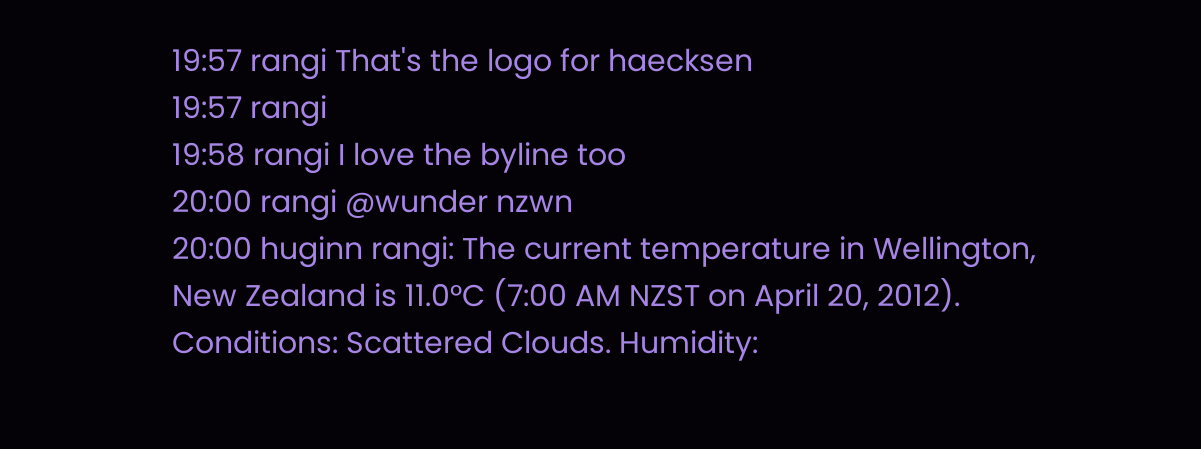19:57 rangi That's the logo for haecksen
19:57 rangi
19:58 rangi I love the byline too
20:00 rangi @wunder nzwn
20:00 huginn rangi: The current temperature in Wellington, New Zealand is 11.0°C (7:00 AM NZST on April 20, 2012). Conditions: Scattered Clouds. Humidity: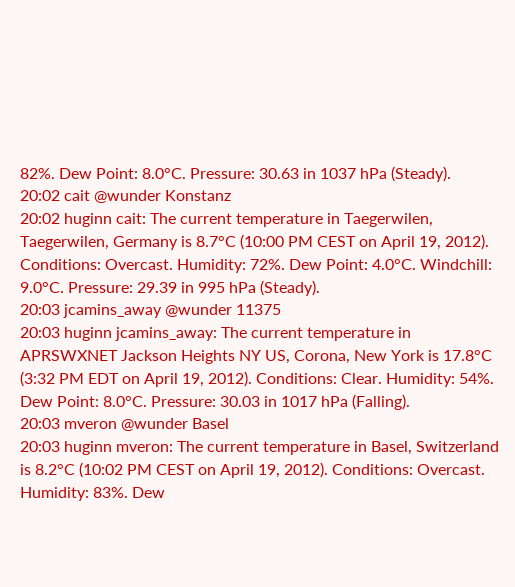82%. Dew Point: 8.0°C. Pressure: 30.63 in 1037 hPa (Steady).
20:02 cait @wunder Konstanz
20:02 huginn cait: The current temperature in Taegerwilen, Taegerwilen, Germany is 8.7°C (10:00 PM CEST on April 19, 2012). Conditions: Overcast. Humidity: 72%. Dew Point: 4.0°C. Windchill: 9.0°C. Pressure: 29.39 in 995 hPa (Steady).
20:03 jcamins_away @wunder 11375
20:03 huginn jcamins_away: The current temperature in APRSWXNET Jackson Heights NY US, Corona, New York is 17.8°C (3:32 PM EDT on April 19, 2012). Conditions: Clear. Humidity: 54%. Dew Point: 8.0°C. Pressure: 30.03 in 1017 hPa (Falling).
20:03 mveron @wunder Basel
20:03 huginn mveron: The current temperature in Basel, Switzerland is 8.2°C (10:02 PM CEST on April 19, 2012). Conditions: Overcast. Humidity: 83%. Dew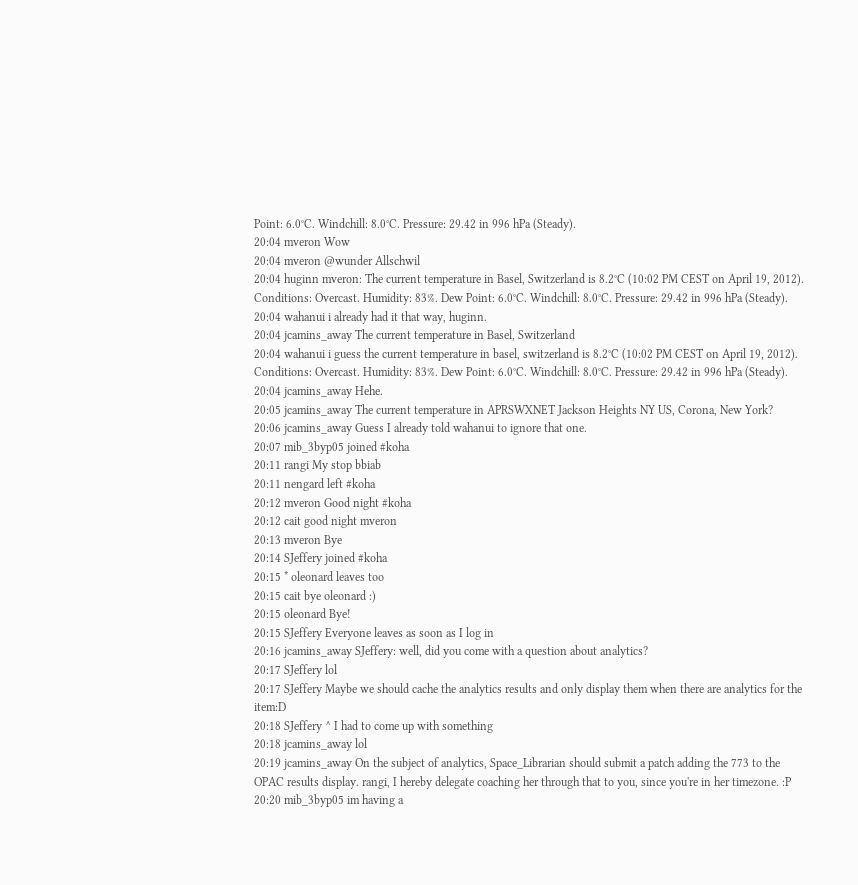Point: 6.0°C. Windchill: 8.0°C. Pressure: 29.42 in 996 hPa (Steady).
20:04 mveron Wow
20:04 mveron @wunder Allschwil
20:04 huginn mveron: The current temperature in Basel, Switzerland is 8.2°C (10:02 PM CEST on April 19, 2012). Conditions: Overcast. Humidity: 83%. Dew Point: 6.0°C. Windchill: 8.0°C. Pressure: 29.42 in 996 hPa (Steady).
20:04 wahanui i already had it that way, huginn.
20:04 jcamins_away The current temperature in Basel, Switzerland
20:04 wahanui i guess the current temperature in basel, switzerland is 8.2°C (10:02 PM CEST on April 19, 2012). Conditions: Overcast. Humidity: 83%. Dew Point: 6.0°C. Windchill: 8.0°C. Pressure: 29.42 in 996 hPa (Steady).
20:04 jcamins_away Hehe.
20:05 jcamins_away The current temperature in APRSWXNET Jackson Heights NY US, Corona, New York?
20:06 jcamins_away Guess I already told wahanui to ignore that one.
20:07 mib_3byp05 joined #koha
20:11 rangi My stop bbiab
20:11 nengard left #koha
20:12 mveron Good night #koha
20:12 cait good night mveron
20:13 mveron Bye
20:14 SJeffery joined #koha
20:15 * oleonard leaves too
20:15 cait bye oleonard :)
20:15 oleonard Bye!
20:15 SJeffery Everyone leaves as soon as I log in
20:16 jcamins_away SJeffery: well, did you come with a question about analytics?
20:17 SJeffery lol
20:17 SJeffery Maybe we should cache the analytics results and only display them when there are analytics for the item:D
20:18 SJeffery ^ I had to come up with something
20:18 jcamins_away lol
20:19 jcamins_away On the subject of analytics, Space_Librarian should submit a patch adding the 773 to the OPAC results display. rangi, I hereby delegate coaching her through that to you, since you're in her timezone. :P
20:20 mib_3byp05 im having a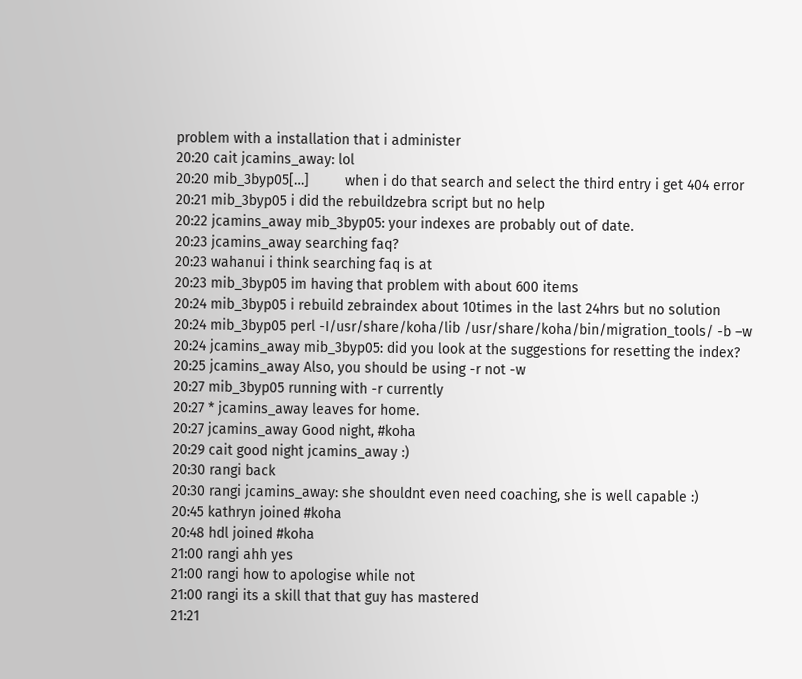problem with a installation that i administer
20:20 cait jcamins_away: lol
20:20 mib_3byp05[…]         when i do that search and select the third entry i get 404 error
20:21 mib_3byp05 i did the rebuildzebra script but no help
20:22 jcamins_away mib_3byp05: your indexes are probably out of date.
20:23 jcamins_away searching faq?
20:23 wahanui i think searching faq is at
20:23 mib_3byp05 im having that problem with about 600 items
20:24 mib_3byp05 i rebuild zebraindex about 10times in the last 24hrs but no solution
20:24 mib_3byp05 perl -I/usr/share/koha/lib /usr/share/koha/bin/migration_tools/ -b –w
20:24 jcamins_away mib_3byp05: did you look at the suggestions for resetting the index?
20:25 jcamins_away Also, you should be using -r not -w
20:27 mib_3byp05 running with -r currently
20:27 * jcamins_away leaves for home.
20:27 jcamins_away Good night, #koha
20:29 cait good night jcamins_away :)
20:30 rangi back
20:30 rangi jcamins_away: she shouldnt even need coaching, she is well capable :)
20:45 kathryn joined #koha
20:48 hdl joined #koha
21:00 rangi ahh yes
21:00 rangi how to apologise while not
21:00 rangi its a skill that that guy has mastered
21:21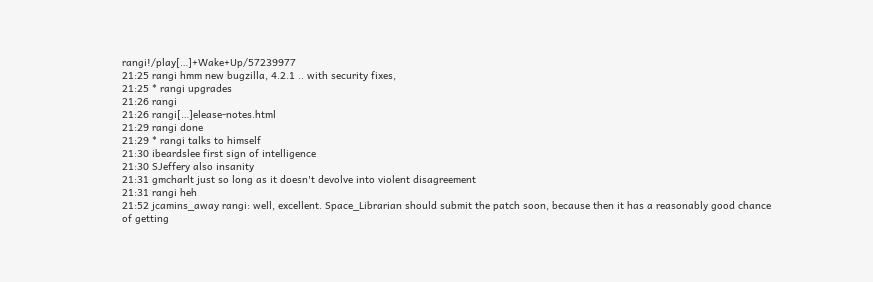rangi!/play[…]+Wake+Up/57239977
21:25 rangi hmm new bugzilla, 4.2.1 .. with security fixes,
21:25 * rangi upgrades
21:26 rangi
21:26 rangi[…]elease-notes.html
21:29 rangi done
21:29 * rangi talks to himself
21:30 ibeardslee first sign of intelligence
21:30 SJeffery also insanity
21:31 gmcharlt just so long as it doesn't devolve into violent disagreement
21:31 rangi heh
21:52 jcamins_away rangi: well, excellent. Space_Librarian should submit the patch soon, because then it has a reasonably good chance of getting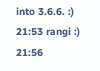into 3.6.6. :)
21:53 rangi :)
21:56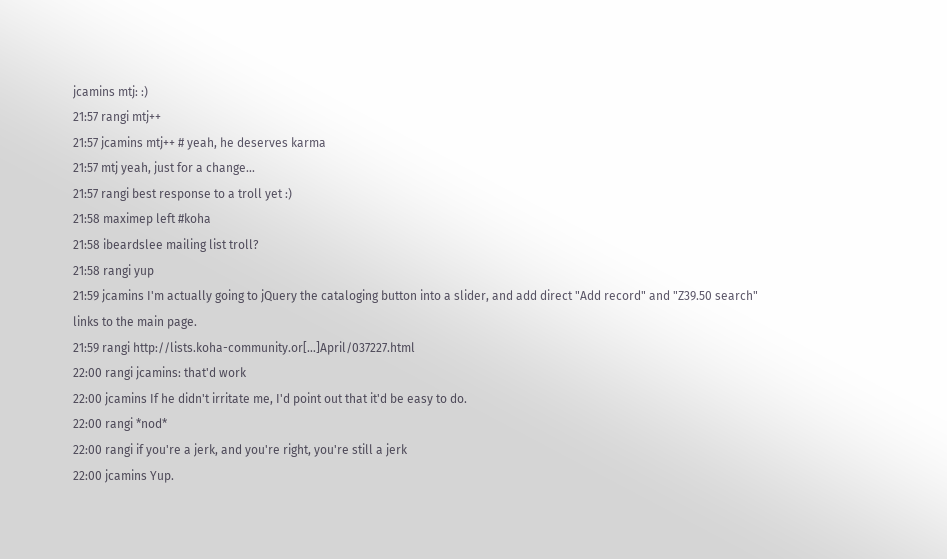jcamins mtj: :)
21:57 rangi mtj++
21:57 jcamins mtj++ # yeah, he deserves karma
21:57 mtj yeah, just for a change...
21:57 rangi best response to a troll yet :)
21:58 maximep left #koha
21:58 ibeardslee mailing list troll?
21:58 rangi yup
21:59 jcamins I'm actually going to jQuery the cataloging button into a slider, and add direct "Add record" and "Z39.50 search" links to the main page.
21:59 rangi http://lists.koha-community.or[…]April/037227.html
22:00 rangi jcamins: that'd work
22:00 jcamins If he didn't irritate me, I'd point out that it'd be easy to do.
22:00 rangi *nod*
22:00 rangi if you're a jerk, and you're right, you're still a jerk
22:00 jcamins Yup.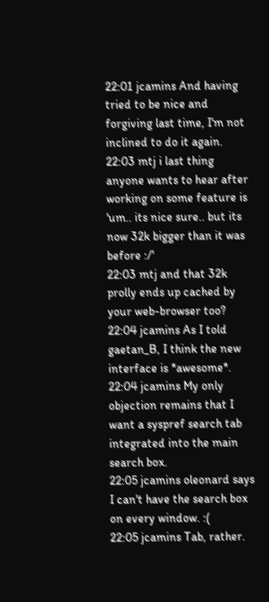22:01 jcamins And having tried to be nice and forgiving last time, I'm not inclined to do it again.
22:03 mtj i last thing anyone wants to hear after working on some feature is 'um.. its nice sure.. but its now 32k bigger than it was before :/'
22:03 mtj and that 32k prolly ends up cached by your web-browser too?
22:04 jcamins As I told gaetan_B, I think the new interface is *awesome*.
22:04 jcamins My only objection remains that I want a syspref search tab integrated into the main search box.
22:05 jcamins oleonard says I can't have the search box on every window. :(
22:05 jcamins Tab, rather.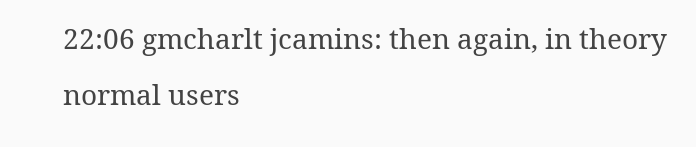22:06 gmcharlt jcamins: then again, in theory normal users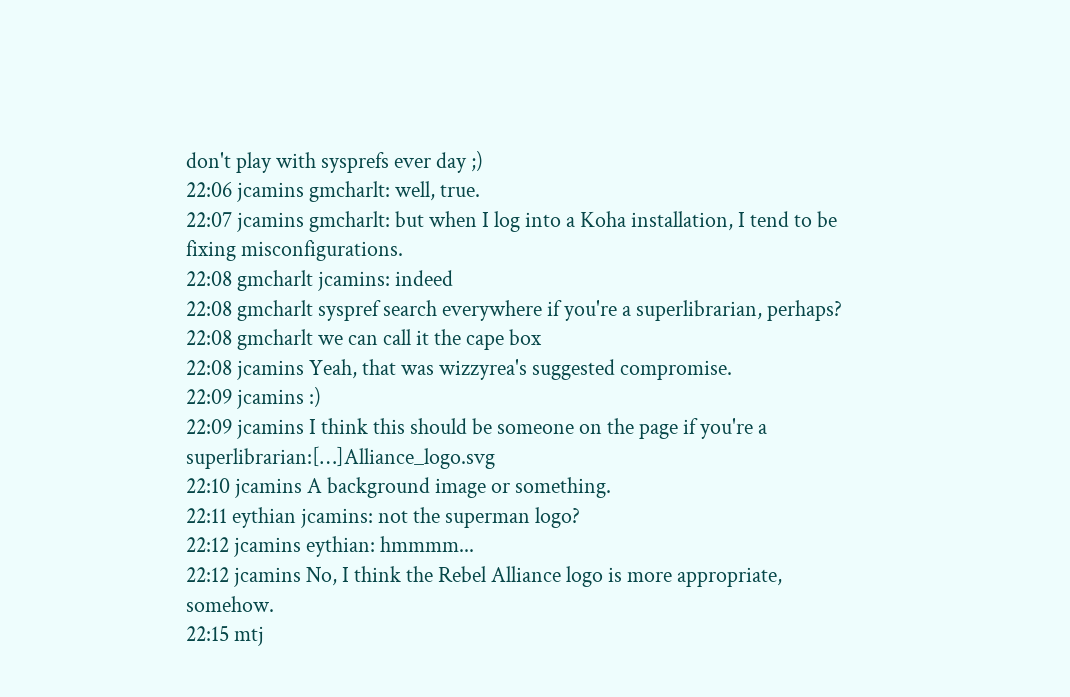don't play with sysprefs ever day ;)
22:06 jcamins gmcharlt: well, true.
22:07 jcamins gmcharlt: but when I log into a Koha installation, I tend to be fixing misconfigurations.
22:08 gmcharlt jcamins: indeed
22:08 gmcharlt syspref search everywhere if you're a superlibrarian, perhaps?
22:08 gmcharlt we can call it the cape box
22:08 jcamins Yeah, that was wizzyrea's suggested compromise.
22:09 jcamins :)
22:09 jcamins I think this should be someone on the page if you're a superlibrarian:[…]Alliance_logo.svg
22:10 jcamins A background image or something.
22:11 eythian jcamins: not the superman logo?
22:12 jcamins eythian: hmmmm...
22:12 jcamins No, I think the Rebel Alliance logo is more appropriate, somehow.
22:15 mtj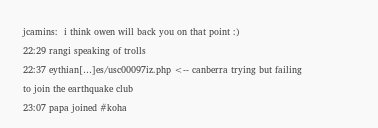jcamins:  i think owen will back you on that point :)
22:29 rangi speaking of trolls
22:37 eythian[…]es/usc00097iz.php <-- canberra trying but failing to join the earthquake club
23:07 papa joined #koha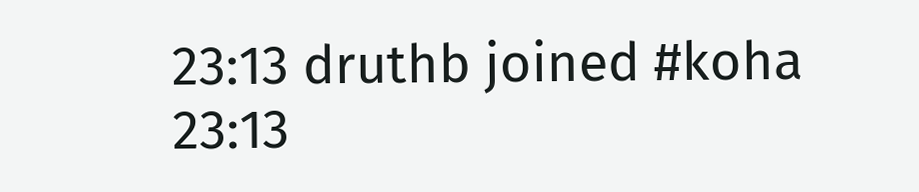23:13 druthb joined #koha
23:13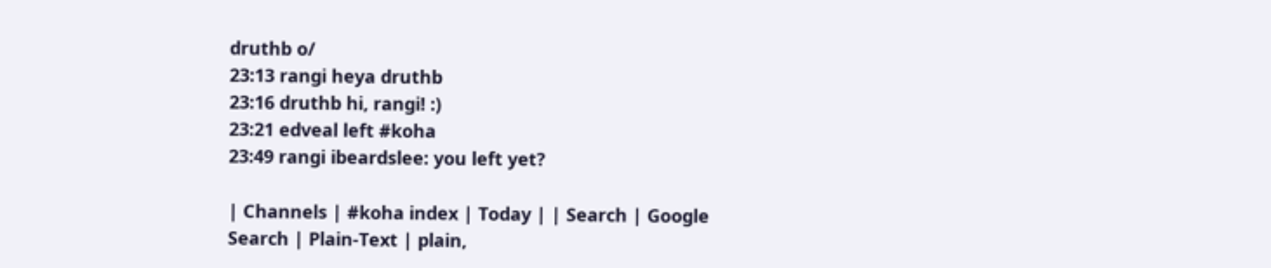druthb o/
23:13 rangi heya druthb
23:16 druthb hi, rangi! :)
23:21 edveal left #koha
23:49 rangi ibeardslee: you left yet?

| Channels | #koha index | Today | | Search | Google Search | Plain-Text | plain,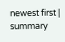newest first | summary